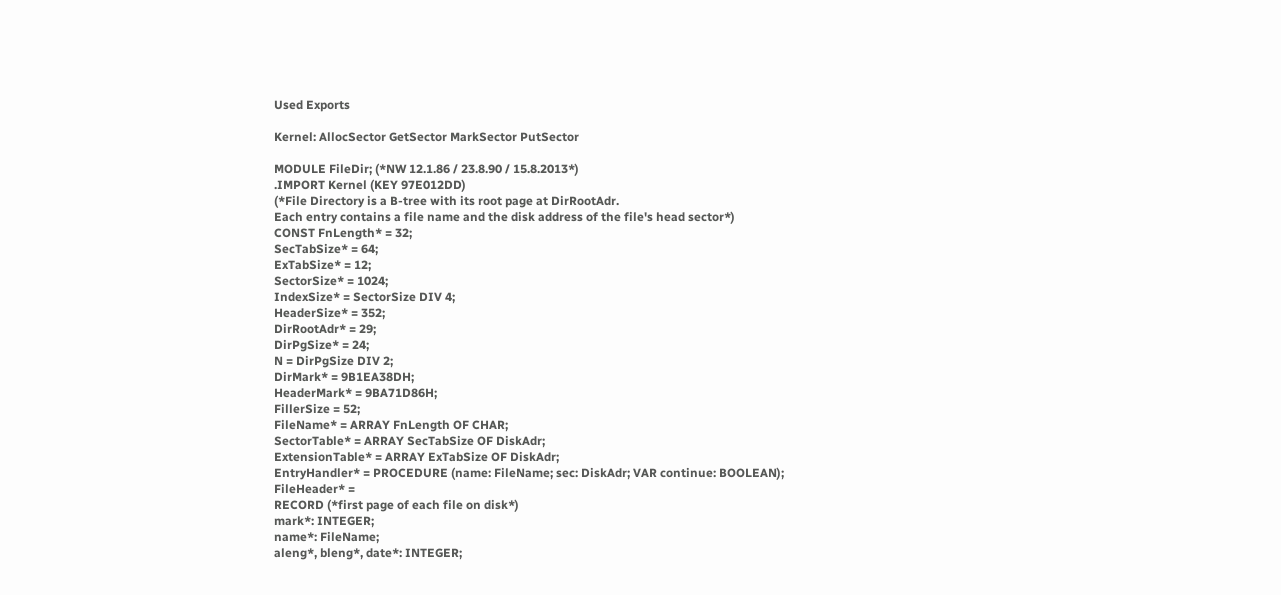Used Exports

Kernel: AllocSector GetSector MarkSector PutSector

MODULE FileDir; (*NW 12.1.86 / 23.8.90 / 15.8.2013*)
.IMPORT Kernel (KEY 97E012DD)
(*File Directory is a B-tree with its root page at DirRootAdr.
Each entry contains a file name and the disk address of the file's head sector*)
CONST FnLength* = 32;
SecTabSize* = 64;
ExTabSize* = 12;
SectorSize* = 1024;
IndexSize* = SectorSize DIV 4;
HeaderSize* = 352;
DirRootAdr* = 29;
DirPgSize* = 24;
N = DirPgSize DIV 2;
DirMark* = 9B1EA38DH;
HeaderMark* = 9BA71D86H;
FillerSize = 52;
FileName* = ARRAY FnLength OF CHAR;
SectorTable* = ARRAY SecTabSize OF DiskAdr;
ExtensionTable* = ARRAY ExTabSize OF DiskAdr;
EntryHandler* = PROCEDURE (name: FileName; sec: DiskAdr; VAR continue: BOOLEAN);
FileHeader* =
RECORD (*first page of each file on disk*)
mark*: INTEGER;
name*: FileName;
aleng*, bleng*, date*: INTEGER;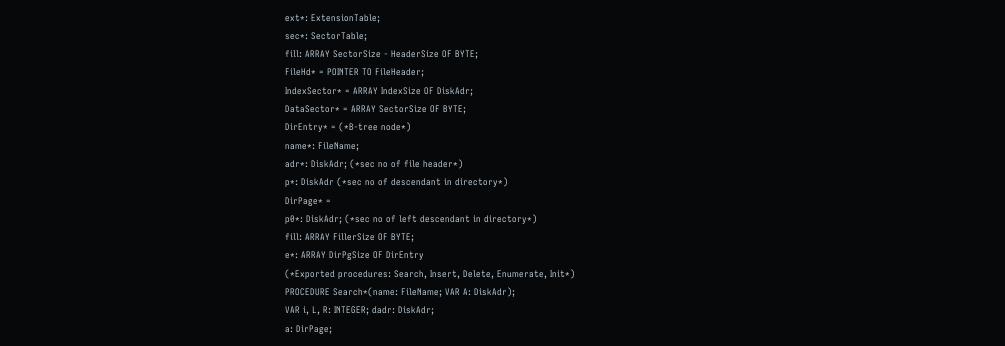ext*: ExtensionTable;
sec*: SectorTable;
fill: ARRAY SectorSize - HeaderSize OF BYTE;
FileHd* = POINTER TO FileHeader;
IndexSector* = ARRAY IndexSize OF DiskAdr;
DataSector* = ARRAY SectorSize OF BYTE;
DirEntry* = (*B-tree node*)
name*: FileName;
adr*: DiskAdr; (*sec no of file header*)
p*: DiskAdr (*sec no of descendant in directory*)
DirPage* =
p0*: DiskAdr; (*sec no of left descendant in directory*)
fill: ARRAY FillerSize OF BYTE;
e*: ARRAY DirPgSize OF DirEntry
(*Exported procedures: Search, Insert, Delete, Enumerate, Init*)
PROCEDURE Search*(name: FileName; VAR A: DiskAdr);
VAR i, L, R: INTEGER; dadr: DiskAdr;
a: DirPage;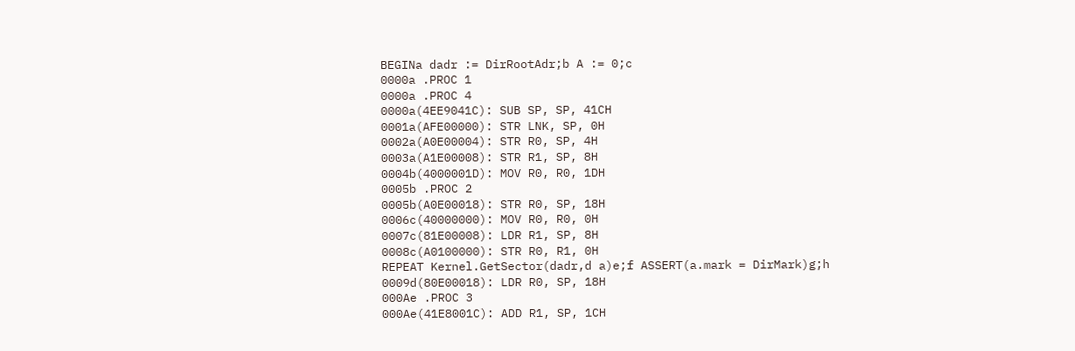BEGINa dadr := DirRootAdr;b A := 0;c
0000a .PROC 1
0000a .PROC 4
0000a(4EE9041C): SUB SP, SP, 41CH
0001a(AFE00000): STR LNK, SP, 0H
0002a(A0E00004): STR R0, SP, 4H
0003a(A1E00008): STR R1, SP, 8H
0004b(4000001D): MOV R0, R0, 1DH
0005b .PROC 2
0005b(A0E00018): STR R0, SP, 18H
0006c(40000000): MOV R0, R0, 0H
0007c(81E00008): LDR R1, SP, 8H
0008c(A0100000): STR R0, R1, 0H
REPEAT Kernel.GetSector(dadr,d a)e;f ASSERT(a.mark = DirMark)g;h
0009d(80E00018): LDR R0, SP, 18H
000Ae .PROC 3
000Ae(41E8001C): ADD R1, SP, 1CH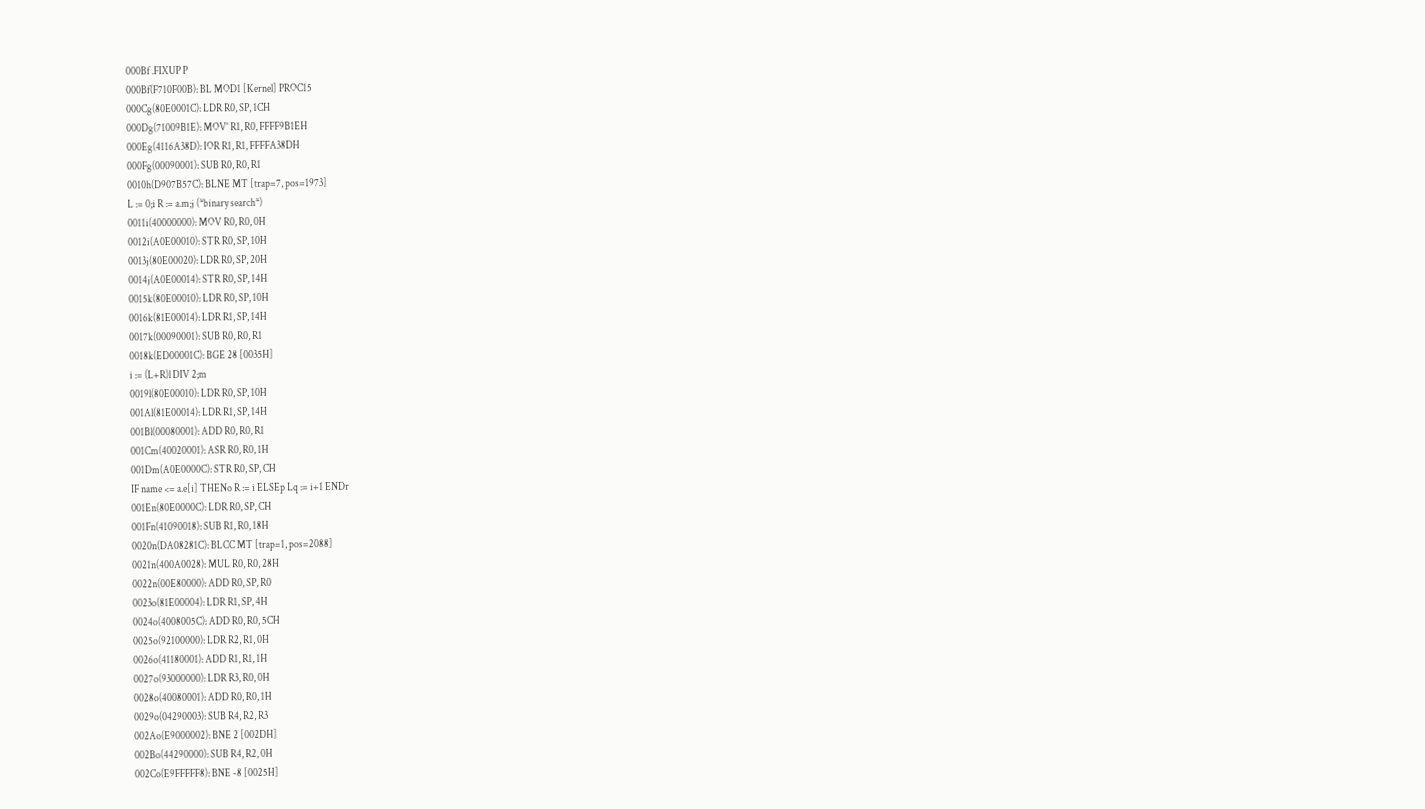000Bf .FIXUP P
000Bf(F710F00B): BL MOD1 [Kernel] PROC15
000Cg(80E0001C): LDR R0, SP, 1CH
000Dg(71009B1E): MOV' R1, R0, FFFF9B1EH
000Eg(4116A38D): IOR R1, R1, FFFFA38DH
000Fg(00090001): SUB R0, R0, R1
0010h(D907B57C): BLNE MT [trap=7, pos=1973]
L := 0;i R := a.m;j (*binary search*)
0011i(40000000): MOV R0, R0, 0H
0012i(A0E00010): STR R0, SP, 10H
0013j(80E00020): LDR R0, SP, 20H
0014j(A0E00014): STR R0, SP, 14H
0015k(80E00010): LDR R0, SP, 10H
0016k(81E00014): LDR R1, SP, 14H
0017k(00090001): SUB R0, R0, R1
0018k(ED00001C): BGE 28 [0035H]
i := (L+R)l DIV 2;m
0019l(80E00010): LDR R0, SP, 10H
001Al(81E00014): LDR R1, SP, 14H
001Bl(00080001): ADD R0, R0, R1
001Cm(40020001): ASR R0, R0, 1H
001Dm(A0E0000C): STR R0, SP, CH
IF name <= a.e[i] THENo R := i ELSEp Lq := i+1 ENDr
001En(80E0000C): LDR R0, SP, CH
001Fn(41090018): SUB R1, R0, 18H
0020n(DA08281C): BLCC MT [trap=1, pos=2088]
0021n(400A0028): MUL R0, R0, 28H
0022n(00E80000): ADD R0, SP, R0
0023o(81E00004): LDR R1, SP, 4H
0024o(4008005C): ADD R0, R0, 5CH
0025o(92100000): LDR R2, R1, 0H
0026o(41180001): ADD R1, R1, 1H
0027o(93000000): LDR R3, R0, 0H
0028o(40080001): ADD R0, R0, 1H
0029o(04290003): SUB R4, R2, R3
002Ao(E9000002): BNE 2 [002DH]
002Bo(44290000): SUB R4, R2, 0H
002Co(E9FFFFF8): BNE -8 [0025H]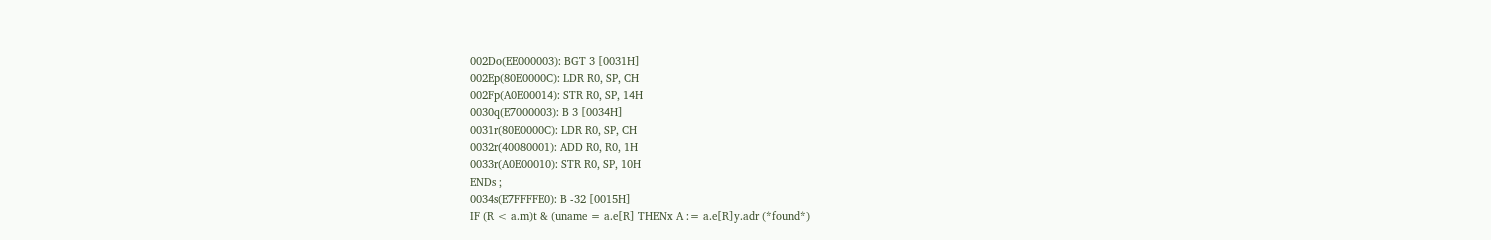002Do(EE000003): BGT 3 [0031H]
002Ep(80E0000C): LDR R0, SP, CH
002Fp(A0E00014): STR R0, SP, 14H
0030q(E7000003): B 3 [0034H]
0031r(80E0000C): LDR R0, SP, CH
0032r(40080001): ADD R0, R0, 1H
0033r(A0E00010): STR R0, SP, 10H
ENDs ;
0034s(E7FFFFE0): B -32 [0015H]
IF (R < a.m)t & (uname = a.e[R] THENx A := a.e[R]y.adr (*found*)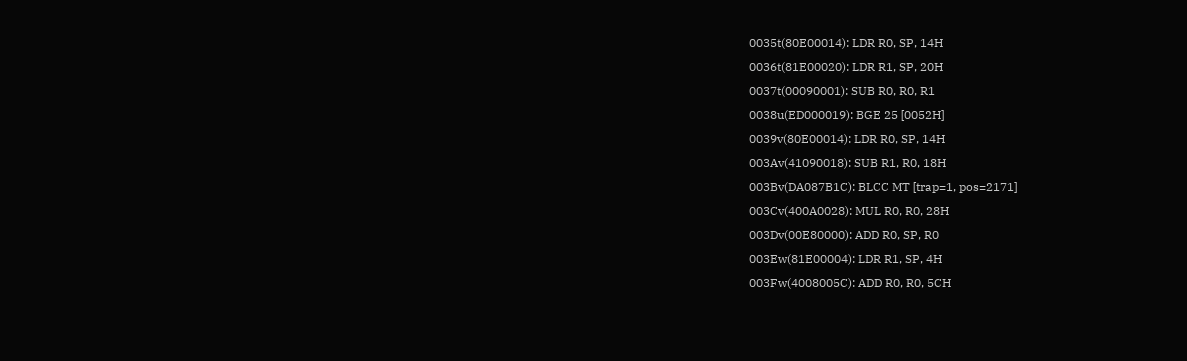0035t(80E00014): LDR R0, SP, 14H
0036t(81E00020): LDR R1, SP, 20H
0037t(00090001): SUB R0, R0, R1
0038u(ED000019): BGE 25 [0052H]
0039v(80E00014): LDR R0, SP, 14H
003Av(41090018): SUB R1, R0, 18H
003Bv(DA087B1C): BLCC MT [trap=1, pos=2171]
003Cv(400A0028): MUL R0, R0, 28H
003Dv(00E80000): ADD R0, SP, R0
003Ew(81E00004): LDR R1, SP, 4H
003Fw(4008005C): ADD R0, R0, 5CH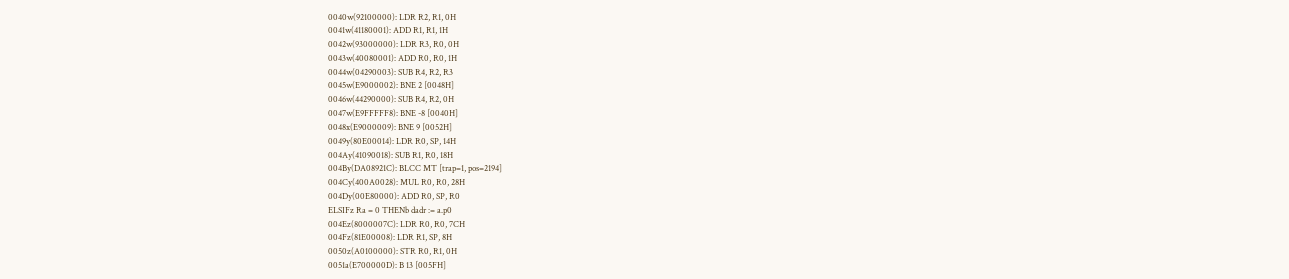0040w(92100000): LDR R2, R1, 0H
0041w(41180001): ADD R1, R1, 1H
0042w(93000000): LDR R3, R0, 0H
0043w(40080001): ADD R0, R0, 1H
0044w(04290003): SUB R4, R2, R3
0045w(E9000002): BNE 2 [0048H]
0046w(44290000): SUB R4, R2, 0H
0047w(E9FFFFF8): BNE -8 [0040H]
0048x(E9000009): BNE 9 [0052H]
0049y(80E00014): LDR R0, SP, 14H
004Ay(41090018): SUB R1, R0, 18H
004By(DA08921C): BLCC MT [trap=1, pos=2194]
004Cy(400A0028): MUL R0, R0, 28H
004Dy(00E80000): ADD R0, SP, R0
ELSIFz Ra = 0 THENb dadr := a.p0
004Ez(8000007C): LDR R0, R0, 7CH
004Fz(81E00008): LDR R1, SP, 8H
0050z(A0100000): STR R0, R1, 0H
0051a(E700000D): B 13 [005FH]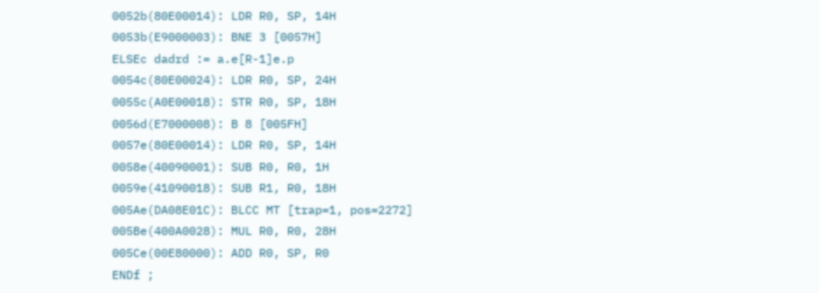0052b(80E00014): LDR R0, SP, 14H
0053b(E9000003): BNE 3 [0057H]
ELSEc dadrd := a.e[R-1]e.p
0054c(80E00024): LDR R0, SP, 24H
0055c(A0E00018): STR R0, SP, 18H
0056d(E7000008): B 8 [005FH]
0057e(80E00014): LDR R0, SP, 14H
0058e(40090001): SUB R0, R0, 1H
0059e(41090018): SUB R1, R0, 18H
005Ae(DA08E01C): BLCC MT [trap=1, pos=2272]
005Be(400A0028): MUL R0, R0, 28H
005Ce(00E80000): ADD R0, SP, R0
ENDf ;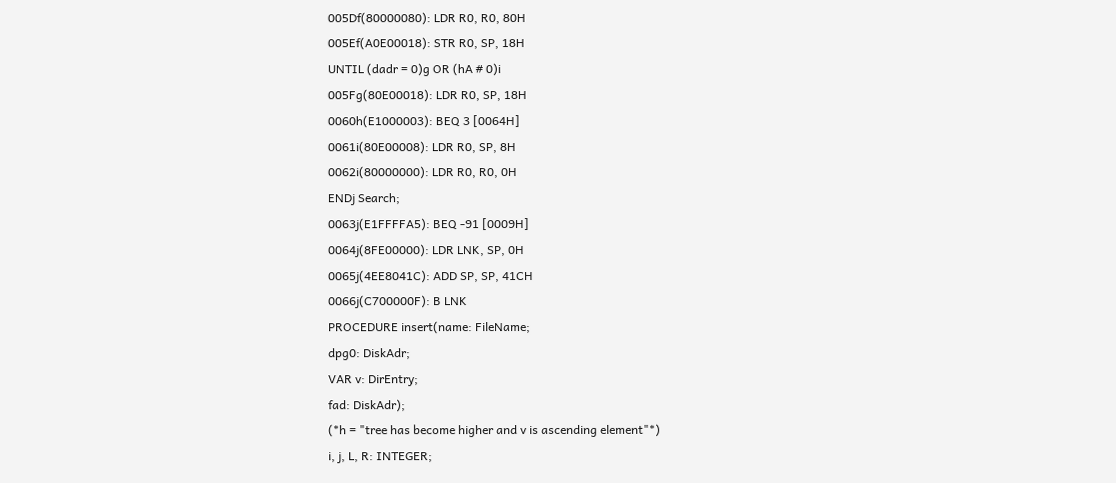005Df(80000080): LDR R0, R0, 80H
005Ef(A0E00018): STR R0, SP, 18H
UNTIL (dadr = 0)g OR (hA # 0)i
005Fg(80E00018): LDR R0, SP, 18H
0060h(E1000003): BEQ 3 [0064H]
0061i(80E00008): LDR R0, SP, 8H
0062i(80000000): LDR R0, R0, 0H
ENDj Search;
0063j(E1FFFFA5): BEQ -91 [0009H]
0064j(8FE00000): LDR LNK, SP, 0H
0065j(4EE8041C): ADD SP, SP, 41CH
0066j(C700000F): B LNK
PROCEDURE insert(name: FileName;
dpg0: DiskAdr;
VAR v: DirEntry;
fad: DiskAdr);
(*h = "tree has become higher and v is ascending element"*)
i, j, L, R: INTEGER;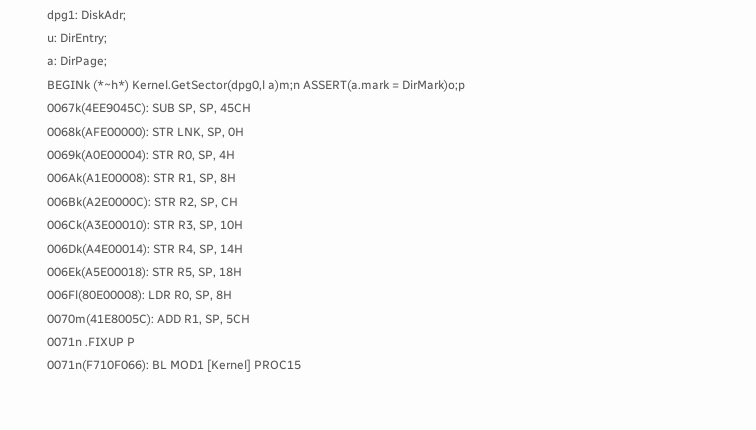dpg1: DiskAdr;
u: DirEntry;
a: DirPage;
BEGINk (*~h*) Kernel.GetSector(dpg0,l a)m;n ASSERT(a.mark = DirMark)o;p
0067k(4EE9045C): SUB SP, SP, 45CH
0068k(AFE00000): STR LNK, SP, 0H
0069k(A0E00004): STR R0, SP, 4H
006Ak(A1E00008): STR R1, SP, 8H
006Bk(A2E0000C): STR R2, SP, CH
006Ck(A3E00010): STR R3, SP, 10H
006Dk(A4E00014): STR R4, SP, 14H
006Ek(A5E00018): STR R5, SP, 18H
006Fl(80E00008): LDR R0, SP, 8H
0070m(41E8005C): ADD R1, SP, 5CH
0071n .FIXUP P
0071n(F710F066): BL MOD1 [Kernel] PROC15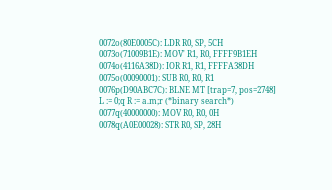0072o(80E0005C): LDR R0, SP, 5CH
0073o(71009B1E): MOV' R1, R0, FFFF9B1EH
0074o(4116A38D): IOR R1, R1, FFFFA38DH
0075o(00090001): SUB R0, R0, R1
0076p(D90ABC7C): BLNE MT [trap=7, pos=2748]
L := 0;q R := a.m;r (*binary search*)
0077q(40000000): MOV R0, R0, 0H
0078q(A0E00028): STR R0, SP, 28H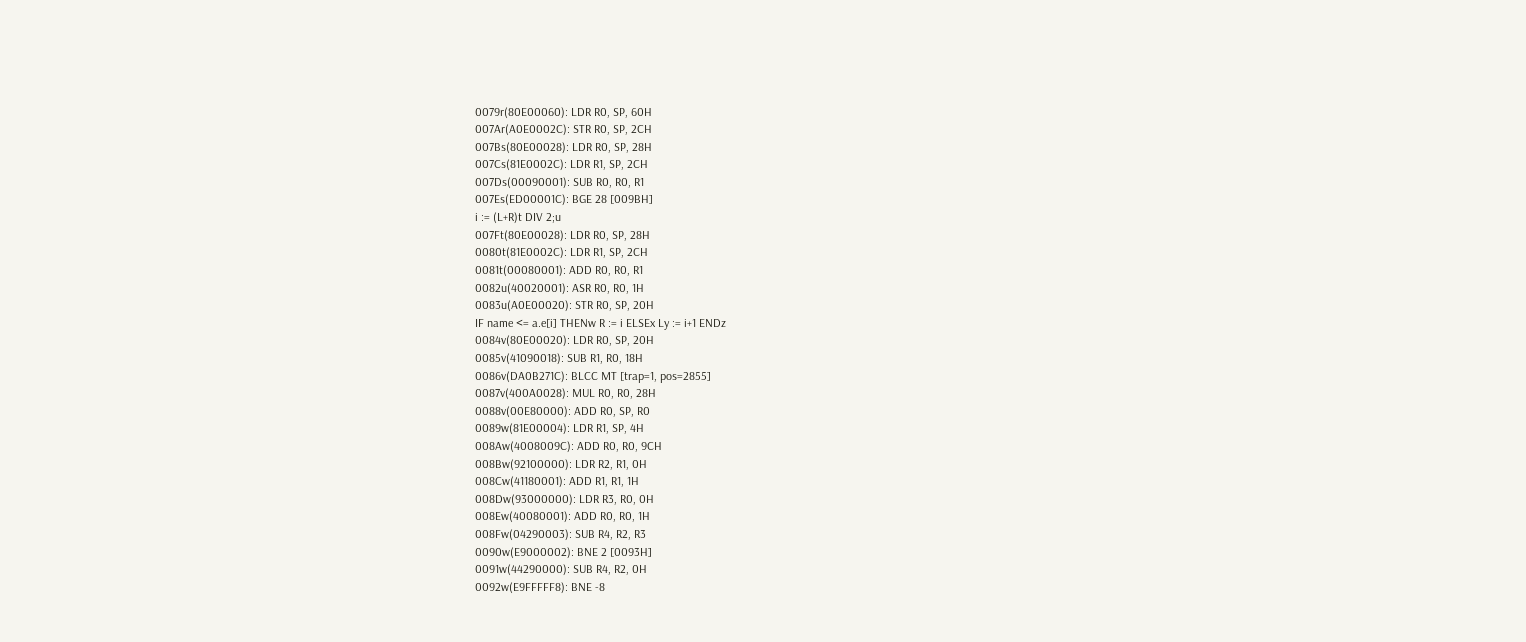0079r(80E00060): LDR R0, SP, 60H
007Ar(A0E0002C): STR R0, SP, 2CH
007Bs(80E00028): LDR R0, SP, 28H
007Cs(81E0002C): LDR R1, SP, 2CH
007Ds(00090001): SUB R0, R0, R1
007Es(ED00001C): BGE 28 [009BH]
i := (L+R)t DIV 2;u
007Ft(80E00028): LDR R0, SP, 28H
0080t(81E0002C): LDR R1, SP, 2CH
0081t(00080001): ADD R0, R0, R1
0082u(40020001): ASR R0, R0, 1H
0083u(A0E00020): STR R0, SP, 20H
IF name <= a.e[i] THENw R := i ELSEx Ly := i+1 ENDz
0084v(80E00020): LDR R0, SP, 20H
0085v(41090018): SUB R1, R0, 18H
0086v(DA0B271C): BLCC MT [trap=1, pos=2855]
0087v(400A0028): MUL R0, R0, 28H
0088v(00E80000): ADD R0, SP, R0
0089w(81E00004): LDR R1, SP, 4H
008Aw(4008009C): ADD R0, R0, 9CH
008Bw(92100000): LDR R2, R1, 0H
008Cw(41180001): ADD R1, R1, 1H
008Dw(93000000): LDR R3, R0, 0H
008Ew(40080001): ADD R0, R0, 1H
008Fw(04290003): SUB R4, R2, R3
0090w(E9000002): BNE 2 [0093H]
0091w(44290000): SUB R4, R2, 0H
0092w(E9FFFFF8): BNE -8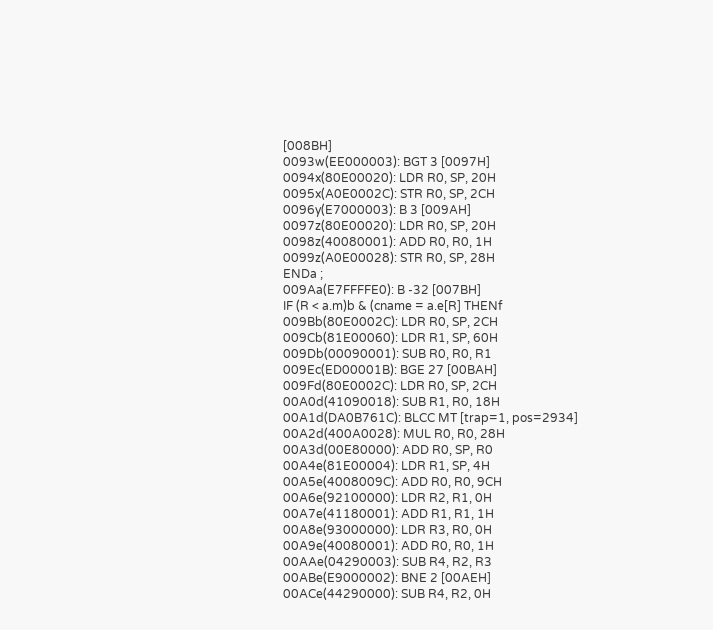[008BH]
0093w(EE000003): BGT 3 [0097H]
0094x(80E00020): LDR R0, SP, 20H
0095x(A0E0002C): STR R0, SP, 2CH
0096y(E7000003): B 3 [009AH]
0097z(80E00020): LDR R0, SP, 20H
0098z(40080001): ADD R0, R0, 1H
0099z(A0E00028): STR R0, SP, 28H
ENDa ;
009Aa(E7FFFFE0): B -32 [007BH]
IF (R < a.m)b & (cname = a.e[R] THENf
009Bb(80E0002C): LDR R0, SP, 2CH
009Cb(81E00060): LDR R1, SP, 60H
009Db(00090001): SUB R0, R0, R1
009Ec(ED00001B): BGE 27 [00BAH]
009Fd(80E0002C): LDR R0, SP, 2CH
00A0d(41090018): SUB R1, R0, 18H
00A1d(DA0B761C): BLCC MT [trap=1, pos=2934]
00A2d(400A0028): MUL R0, R0, 28H
00A3d(00E80000): ADD R0, SP, R0
00A4e(81E00004): LDR R1, SP, 4H
00A5e(4008009C): ADD R0, R0, 9CH
00A6e(92100000): LDR R2, R1, 0H
00A7e(41180001): ADD R1, R1, 1H
00A8e(93000000): LDR R3, R0, 0H
00A9e(40080001): ADD R0, R0, 1H
00AAe(04290003): SUB R4, R2, R3
00ABe(E9000002): BNE 2 [00AEH]
00ACe(44290000): SUB R4, R2, 0H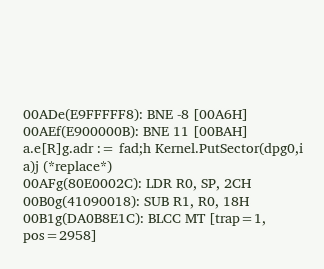00ADe(E9FFFFF8): BNE -8 [00A6H]
00AEf(E900000B): BNE 11 [00BAH]
a.e[R]g.adr := fad;h Kernel.PutSector(dpg0,i a)j (*replace*)
00AFg(80E0002C): LDR R0, SP, 2CH
00B0g(41090018): SUB R1, R0, 18H
00B1g(DA0B8E1C): BLCC MT [trap=1, pos=2958]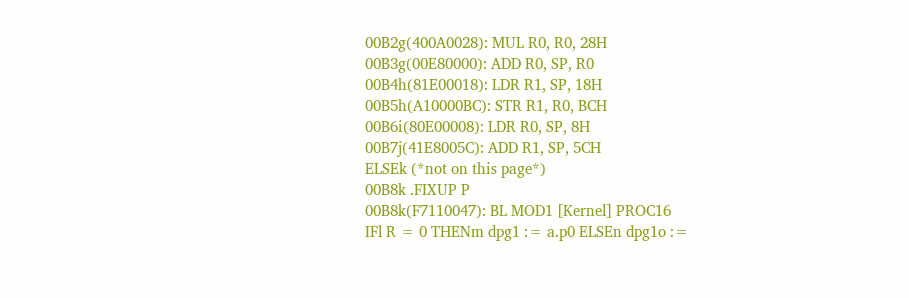00B2g(400A0028): MUL R0, R0, 28H
00B3g(00E80000): ADD R0, SP, R0
00B4h(81E00018): LDR R1, SP, 18H
00B5h(A10000BC): STR R1, R0, BCH
00B6i(80E00008): LDR R0, SP, 8H
00B7j(41E8005C): ADD R1, SP, 5CH
ELSEk (*not on this page*)
00B8k .FIXUP P
00B8k(F7110047): BL MOD1 [Kernel] PROC16
IFl R = 0 THENm dpg1 := a.p0 ELSEn dpg1o :=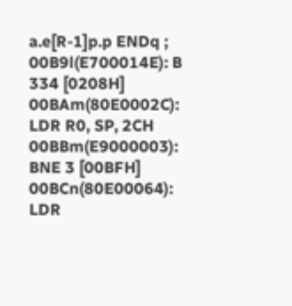a.e[R-1]p.p ENDq ;
00B9l(E700014E): B 334 [0208H]
00BAm(80E0002C): LDR R0, SP, 2CH
00BBm(E9000003): BNE 3 [00BFH]
00BCn(80E00064): LDR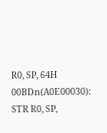R0, SP, 64H
00BDn(A0E00030): STR R0, SP,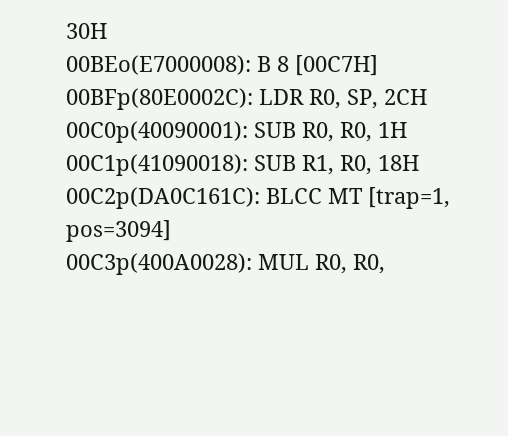30H
00BEo(E7000008): B 8 [00C7H]
00BFp(80E0002C): LDR R0, SP, 2CH
00C0p(40090001): SUB R0, R0, 1H
00C1p(41090018): SUB R1, R0, 18H
00C2p(DA0C161C): BLCC MT [trap=1, pos=3094]
00C3p(400A0028): MUL R0, R0,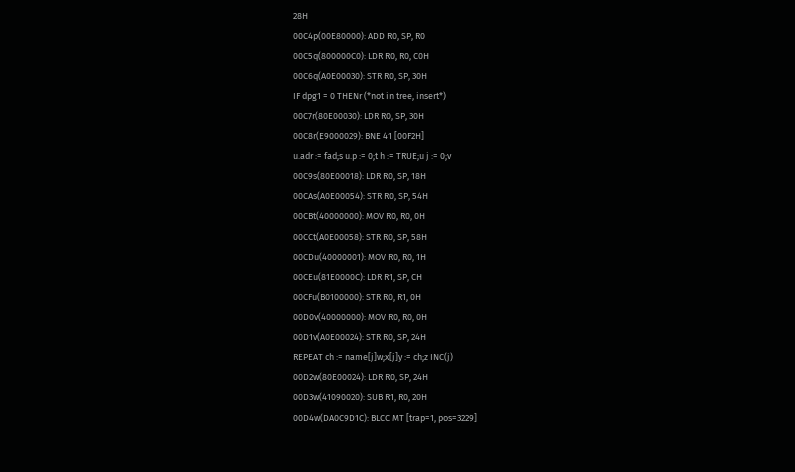28H
00C4p(00E80000): ADD R0, SP, R0
00C5q(800000C0): LDR R0, R0, C0H
00C6q(A0E00030): STR R0, SP, 30H
IF dpg1 = 0 THENr (*not in tree, insert*)
00C7r(80E00030): LDR R0, SP, 30H
00C8r(E9000029): BNE 41 [00F2H]
u.adr := fad;s u.p := 0;t h := TRUE;u j := 0;v
00C9s(80E00018): LDR R0, SP, 18H
00CAs(A0E00054): STR R0, SP, 54H
00CBt(40000000): MOV R0, R0, 0H
00CCt(A0E00058): STR R0, SP, 58H
00CDu(40000001): MOV R0, R0, 1H
00CEu(81E0000C): LDR R1, SP, CH
00CFu(B0100000): STR R0, R1, 0H
00D0v(40000000): MOV R0, R0, 0H
00D1v(A0E00024): STR R0, SP, 24H
REPEAT ch := name[j]w;x[j]y := ch;z INC(j)
00D2w(80E00024): LDR R0, SP, 24H
00D3w(41090020): SUB R1, R0, 20H
00D4w(DA0C9D1C): BLCC MT [trap=1, pos=3229]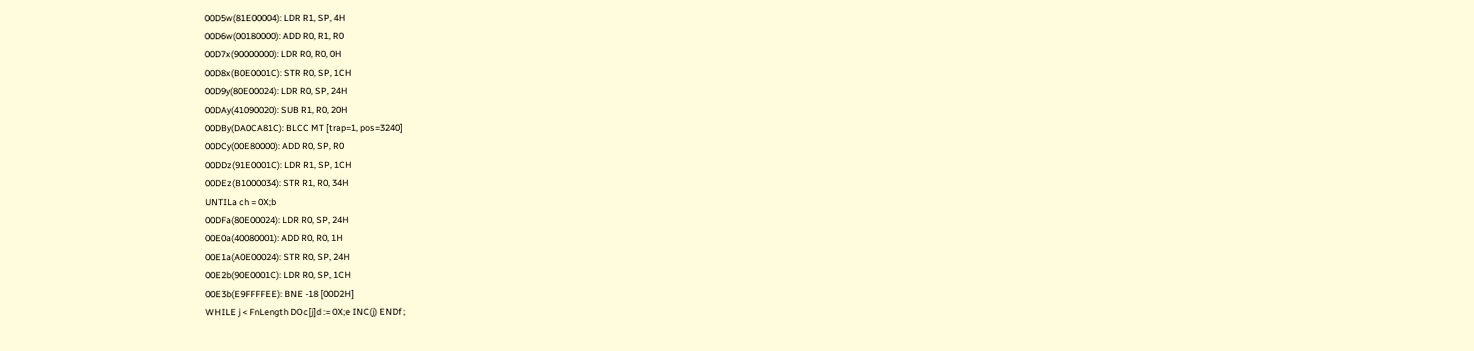00D5w(81E00004): LDR R1, SP, 4H
00D6w(00180000): ADD R0, R1, R0
00D7x(90000000): LDR R0, R0, 0H
00D8x(B0E0001C): STR R0, SP, 1CH
00D9y(80E00024): LDR R0, SP, 24H
00DAy(41090020): SUB R1, R0, 20H
00DBy(DA0CA81C): BLCC MT [trap=1, pos=3240]
00DCy(00E80000): ADD R0, SP, R0
00DDz(91E0001C): LDR R1, SP, 1CH
00DEz(B1000034): STR R1, R0, 34H
UNTILa ch = 0X;b
00DFa(80E00024): LDR R0, SP, 24H
00E0a(40080001): ADD R0, R0, 1H
00E1a(A0E00024): STR R0, SP, 24H
00E2b(90E0001C): LDR R0, SP, 1CH
00E3b(E9FFFFEE): BNE -18 [00D2H]
WHILE j < FnLength DOc[j]d := 0X;e INC(j) ENDf ;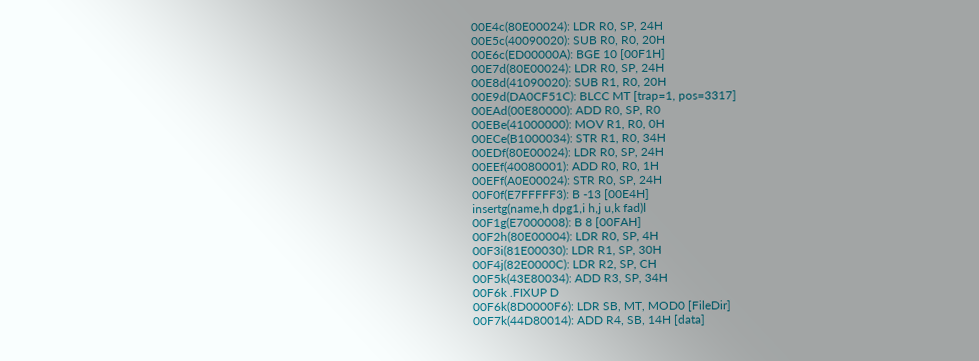00E4c(80E00024): LDR R0, SP, 24H
00E5c(40090020): SUB R0, R0, 20H
00E6c(ED00000A): BGE 10 [00F1H]
00E7d(80E00024): LDR R0, SP, 24H
00E8d(41090020): SUB R1, R0, 20H
00E9d(DA0CF51C): BLCC MT [trap=1, pos=3317]
00EAd(00E80000): ADD R0, SP, R0
00EBe(41000000): MOV R1, R0, 0H
00ECe(B1000034): STR R1, R0, 34H
00EDf(80E00024): LDR R0, SP, 24H
00EEf(40080001): ADD R0, R0, 1H
00EFf(A0E00024): STR R0, SP, 24H
00F0f(E7FFFFF3): B -13 [00E4H]
insertg(name,h dpg1,i h,j u,k fad)l
00F1g(E7000008): B 8 [00FAH]
00F2h(80E00004): LDR R0, SP, 4H
00F3i(81E00030): LDR R1, SP, 30H
00F4j(82E0000C): LDR R2, SP, CH
00F5k(43E80034): ADD R3, SP, 34H
00F6k .FIXUP D
00F6k(8D0000F6): LDR SB, MT, MOD0 [FileDir]
00F7k(44D80014): ADD R4, SB, 14H [data]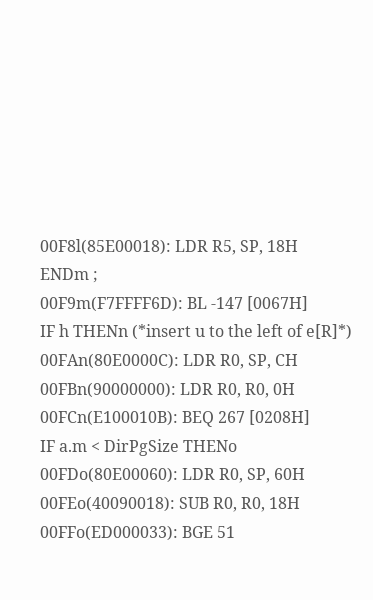00F8l(85E00018): LDR R5, SP, 18H
ENDm ;
00F9m(F7FFFF6D): BL -147 [0067H]
IF h THENn (*insert u to the left of e[R]*)
00FAn(80E0000C): LDR R0, SP, CH
00FBn(90000000): LDR R0, R0, 0H
00FCn(E100010B): BEQ 267 [0208H]
IF a.m < DirPgSize THENo
00FDo(80E00060): LDR R0, SP, 60H
00FEo(40090018): SUB R0, R0, 18H
00FFo(ED000033): BGE 51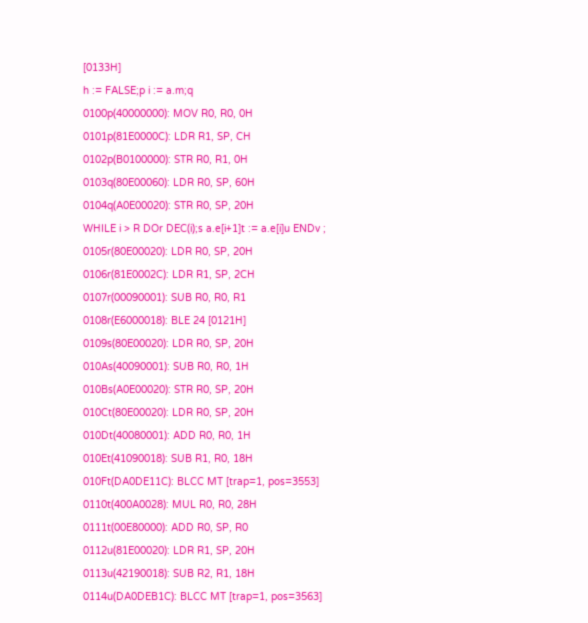[0133H]
h := FALSE;p i := a.m;q
0100p(40000000): MOV R0, R0, 0H
0101p(81E0000C): LDR R1, SP, CH
0102p(B0100000): STR R0, R1, 0H
0103q(80E00060): LDR R0, SP, 60H
0104q(A0E00020): STR R0, SP, 20H
WHILE i > R DOr DEC(i);s a.e[i+1]t := a.e[i]u ENDv ;
0105r(80E00020): LDR R0, SP, 20H
0106r(81E0002C): LDR R1, SP, 2CH
0107r(00090001): SUB R0, R0, R1
0108r(E6000018): BLE 24 [0121H]
0109s(80E00020): LDR R0, SP, 20H
010As(40090001): SUB R0, R0, 1H
010Bs(A0E00020): STR R0, SP, 20H
010Ct(80E00020): LDR R0, SP, 20H
010Dt(40080001): ADD R0, R0, 1H
010Et(41090018): SUB R1, R0, 18H
010Ft(DA0DE11C): BLCC MT [trap=1, pos=3553]
0110t(400A0028): MUL R0, R0, 28H
0111t(00E80000): ADD R0, SP, R0
0112u(81E00020): LDR R1, SP, 20H
0113u(42190018): SUB R2, R1, 18H
0114u(DA0DEB1C): BLCC MT [trap=1, pos=3563]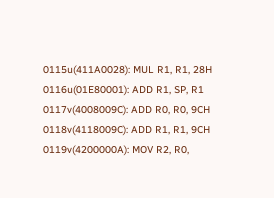0115u(411A0028): MUL R1, R1, 28H
0116u(01E80001): ADD R1, SP, R1
0117v(4008009C): ADD R0, R0, 9CH
0118v(4118009C): ADD R1, R1, 9CH
0119v(4200000A): MOV R2, R0,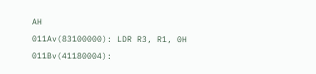AH
011Av(83100000): LDR R3, R1, 0H
011Bv(41180004):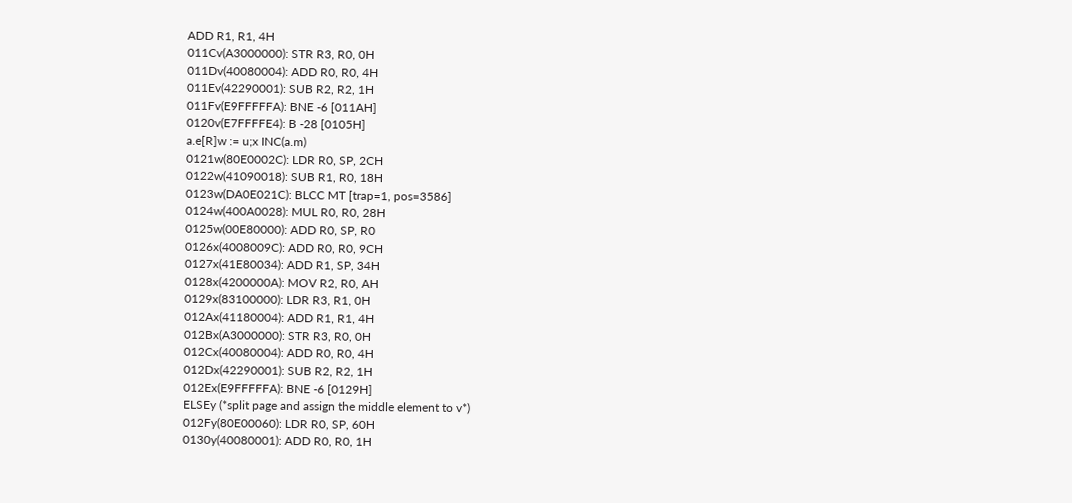ADD R1, R1, 4H
011Cv(A3000000): STR R3, R0, 0H
011Dv(40080004): ADD R0, R0, 4H
011Ev(42290001): SUB R2, R2, 1H
011Fv(E9FFFFFA): BNE -6 [011AH]
0120v(E7FFFFE4): B -28 [0105H]
a.e[R]w := u;x INC(a.m)
0121w(80E0002C): LDR R0, SP, 2CH
0122w(41090018): SUB R1, R0, 18H
0123w(DA0E021C): BLCC MT [trap=1, pos=3586]
0124w(400A0028): MUL R0, R0, 28H
0125w(00E80000): ADD R0, SP, R0
0126x(4008009C): ADD R0, R0, 9CH
0127x(41E80034): ADD R1, SP, 34H
0128x(4200000A): MOV R2, R0, AH
0129x(83100000): LDR R3, R1, 0H
012Ax(41180004): ADD R1, R1, 4H
012Bx(A3000000): STR R3, R0, 0H
012Cx(40080004): ADD R0, R0, 4H
012Dx(42290001): SUB R2, R2, 1H
012Ex(E9FFFFFA): BNE -6 [0129H]
ELSEy (*split page and assign the middle element to v*)
012Fy(80E00060): LDR R0, SP, 60H
0130y(40080001): ADD R0, R0, 1H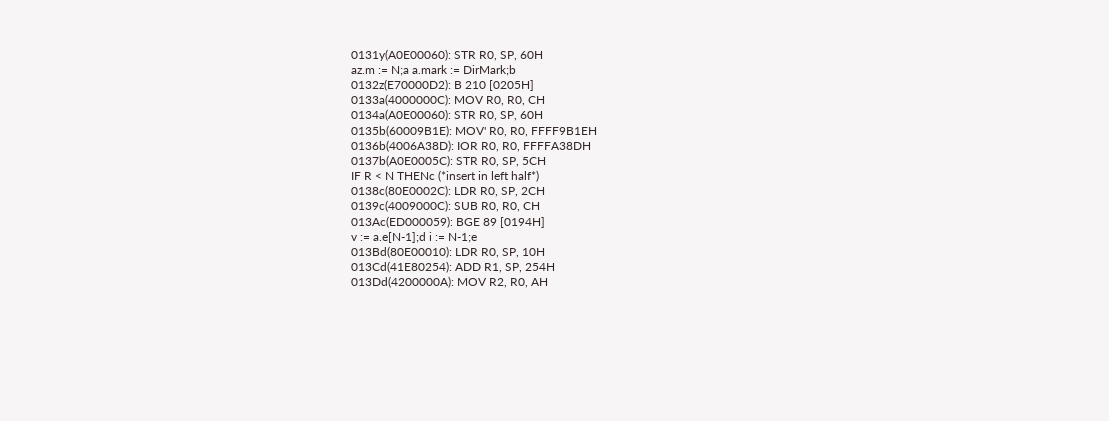0131y(A0E00060): STR R0, SP, 60H
az.m := N;a a.mark := DirMark;b
0132z(E70000D2): B 210 [0205H]
0133a(4000000C): MOV R0, R0, CH
0134a(A0E00060): STR R0, SP, 60H
0135b(60009B1E): MOV' R0, R0, FFFF9B1EH
0136b(4006A38D): IOR R0, R0, FFFFA38DH
0137b(A0E0005C): STR R0, SP, 5CH
IF R < N THENc (*insert in left half*)
0138c(80E0002C): LDR R0, SP, 2CH
0139c(4009000C): SUB R0, R0, CH
013Ac(ED000059): BGE 89 [0194H]
v := a.e[N-1];d i := N-1;e
013Bd(80E00010): LDR R0, SP, 10H
013Cd(41E80254): ADD R1, SP, 254H
013Dd(4200000A): MOV R2, R0, AH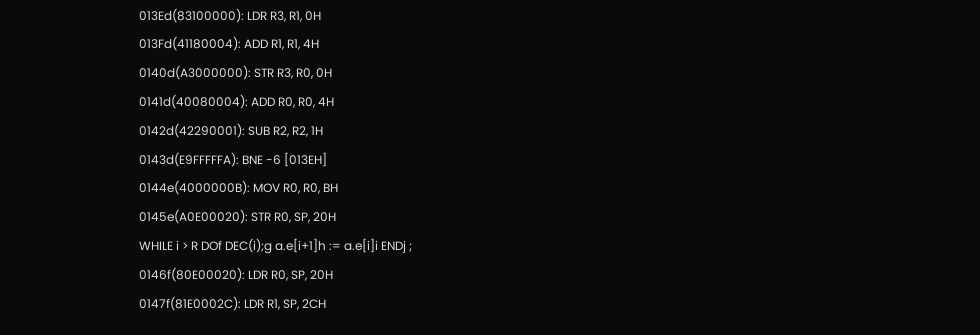013Ed(83100000): LDR R3, R1, 0H
013Fd(41180004): ADD R1, R1, 4H
0140d(A3000000): STR R3, R0, 0H
0141d(40080004): ADD R0, R0, 4H
0142d(42290001): SUB R2, R2, 1H
0143d(E9FFFFFA): BNE -6 [013EH]
0144e(4000000B): MOV R0, R0, BH
0145e(A0E00020): STR R0, SP, 20H
WHILE i > R DOf DEC(i);g a.e[i+1]h := a.e[i]i ENDj ;
0146f(80E00020): LDR R0, SP, 20H
0147f(81E0002C): LDR R1, SP, 2CH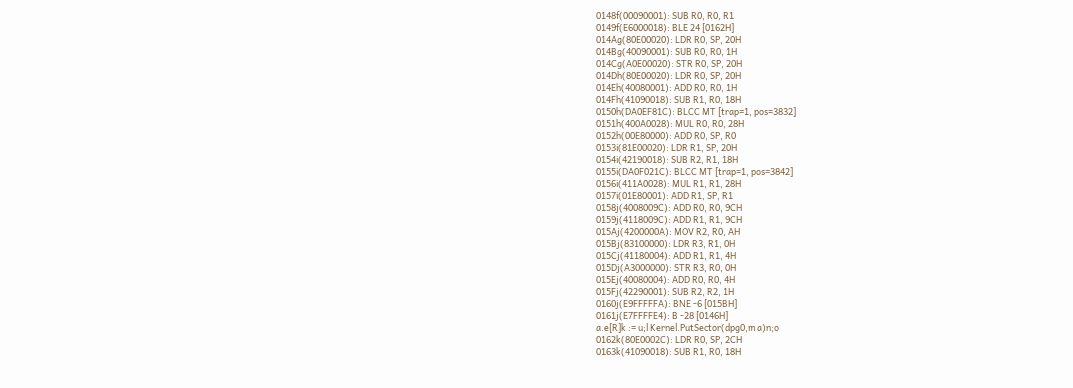0148f(00090001): SUB R0, R0, R1
0149f(E6000018): BLE 24 [0162H]
014Ag(80E00020): LDR R0, SP, 20H
014Bg(40090001): SUB R0, R0, 1H
014Cg(A0E00020): STR R0, SP, 20H
014Dh(80E00020): LDR R0, SP, 20H
014Eh(40080001): ADD R0, R0, 1H
014Fh(41090018): SUB R1, R0, 18H
0150h(DA0EF81C): BLCC MT [trap=1, pos=3832]
0151h(400A0028): MUL R0, R0, 28H
0152h(00E80000): ADD R0, SP, R0
0153i(81E00020): LDR R1, SP, 20H
0154i(42190018): SUB R2, R1, 18H
0155i(DA0F021C): BLCC MT [trap=1, pos=3842]
0156i(411A0028): MUL R1, R1, 28H
0157i(01E80001): ADD R1, SP, R1
0158j(4008009C): ADD R0, R0, 9CH
0159j(4118009C): ADD R1, R1, 9CH
015Aj(4200000A): MOV R2, R0, AH
015Bj(83100000): LDR R3, R1, 0H
015Cj(41180004): ADD R1, R1, 4H
015Dj(A3000000): STR R3, R0, 0H
015Ej(40080004): ADD R0, R0, 4H
015Fj(42290001): SUB R2, R2, 1H
0160j(E9FFFFFA): BNE -6 [015BH]
0161j(E7FFFFE4): B -28 [0146H]
a.e[R]k := u;l Kernel.PutSector(dpg0,m a)n;o
0162k(80E0002C): LDR R0, SP, 2CH
0163k(41090018): SUB R1, R0, 18H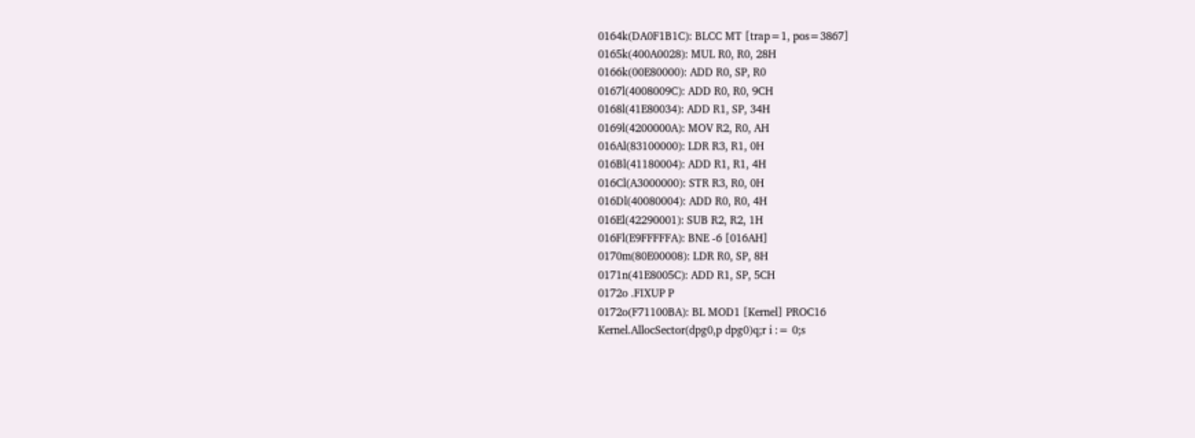0164k(DA0F1B1C): BLCC MT [trap=1, pos=3867]
0165k(400A0028): MUL R0, R0, 28H
0166k(00E80000): ADD R0, SP, R0
0167l(4008009C): ADD R0, R0, 9CH
0168l(41E80034): ADD R1, SP, 34H
0169l(4200000A): MOV R2, R0, AH
016Al(83100000): LDR R3, R1, 0H
016Bl(41180004): ADD R1, R1, 4H
016Cl(A3000000): STR R3, R0, 0H
016Dl(40080004): ADD R0, R0, 4H
016El(42290001): SUB R2, R2, 1H
016Fl(E9FFFFFA): BNE -6 [016AH]
0170m(80E00008): LDR R0, SP, 8H
0171n(41E8005C): ADD R1, SP, 5CH
0172o .FIXUP P
0172o(F71100BA): BL MOD1 [Kernel] PROC16
Kernel.AllocSector(dpg0,p dpg0)q;r i := 0;s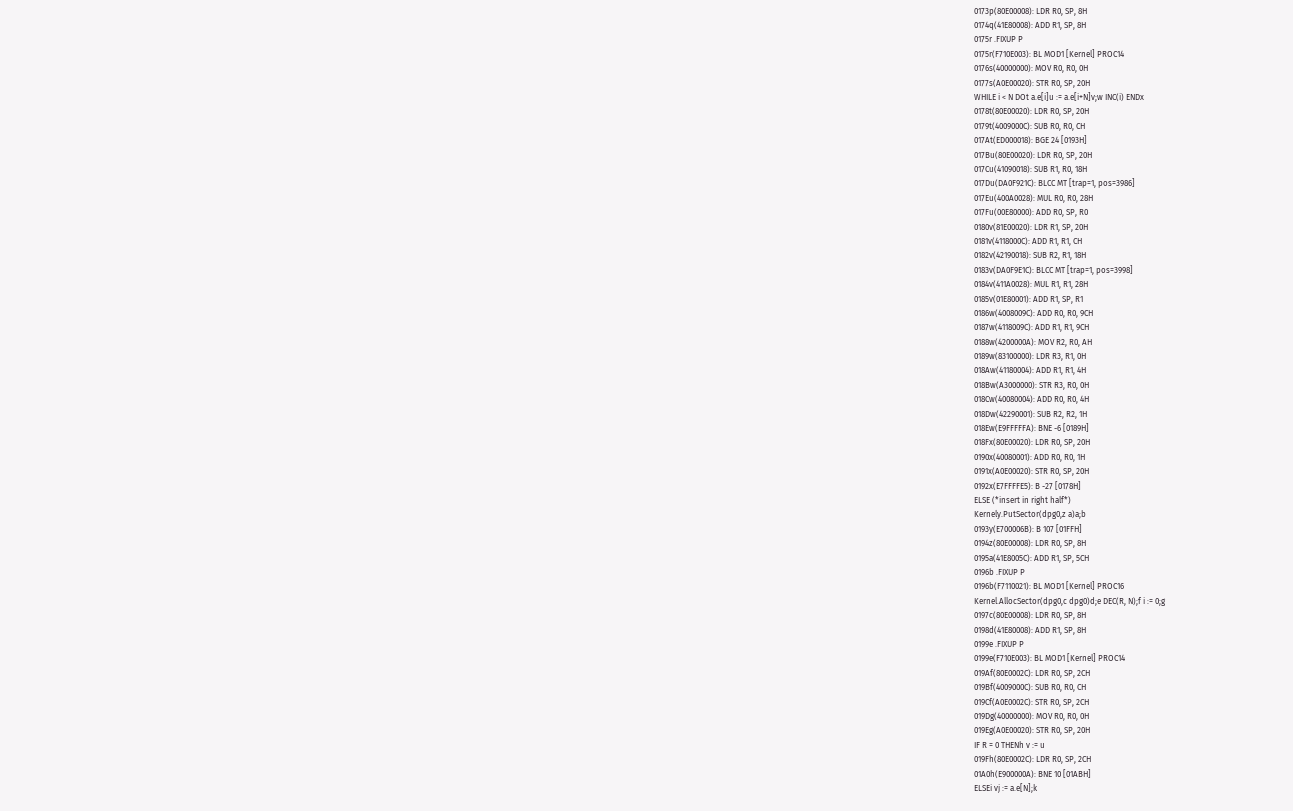0173p(80E00008): LDR R0, SP, 8H
0174q(41E80008): ADD R1, SP, 8H
0175r .FIXUP P
0175r(F710E003): BL MOD1 [Kernel] PROC14
0176s(40000000): MOV R0, R0, 0H
0177s(A0E00020): STR R0, SP, 20H
WHILE i < N DOt a.e[i]u := a.e[i+N]v;w INC(i) ENDx
0178t(80E00020): LDR R0, SP, 20H
0179t(4009000C): SUB R0, R0, CH
017At(ED000018): BGE 24 [0193H]
017Bu(80E00020): LDR R0, SP, 20H
017Cu(41090018): SUB R1, R0, 18H
017Du(DA0F921C): BLCC MT [trap=1, pos=3986]
017Eu(400A0028): MUL R0, R0, 28H
017Fu(00E80000): ADD R0, SP, R0
0180v(81E00020): LDR R1, SP, 20H
0181v(4118000C): ADD R1, R1, CH
0182v(42190018): SUB R2, R1, 18H
0183v(DA0F9E1C): BLCC MT [trap=1, pos=3998]
0184v(411A0028): MUL R1, R1, 28H
0185v(01E80001): ADD R1, SP, R1
0186w(4008009C): ADD R0, R0, 9CH
0187w(4118009C): ADD R1, R1, 9CH
0188w(4200000A): MOV R2, R0, AH
0189w(83100000): LDR R3, R1, 0H
018Aw(41180004): ADD R1, R1, 4H
018Bw(A3000000): STR R3, R0, 0H
018Cw(40080004): ADD R0, R0, 4H
018Dw(42290001): SUB R2, R2, 1H
018Ew(E9FFFFFA): BNE -6 [0189H]
018Fx(80E00020): LDR R0, SP, 20H
0190x(40080001): ADD R0, R0, 1H
0191x(A0E00020): STR R0, SP, 20H
0192x(E7FFFFE5): B -27 [0178H]
ELSE (*insert in right half*)
Kernely.PutSector(dpg0,z a)a;b
0193y(E700006B): B 107 [01FFH]
0194z(80E00008): LDR R0, SP, 8H
0195a(41E8005C): ADD R1, SP, 5CH
0196b .FIXUP P
0196b(F7110021): BL MOD1 [Kernel] PROC16
Kernel.AllocSector(dpg0,c dpg0)d;e DEC(R, N);f i := 0;g
0197c(80E00008): LDR R0, SP, 8H
0198d(41E80008): ADD R1, SP, 8H
0199e .FIXUP P
0199e(F710E003): BL MOD1 [Kernel] PROC14
019Af(80E0002C): LDR R0, SP, 2CH
019Bf(4009000C): SUB R0, R0, CH
019Cf(A0E0002C): STR R0, SP, 2CH
019Dg(40000000): MOV R0, R0, 0H
019Eg(A0E00020): STR R0, SP, 20H
IF R = 0 THENh v := u
019Fh(80E0002C): LDR R0, SP, 2CH
01A0h(E900000A): BNE 10 [01ABH]
ELSEi vj := a.e[N];k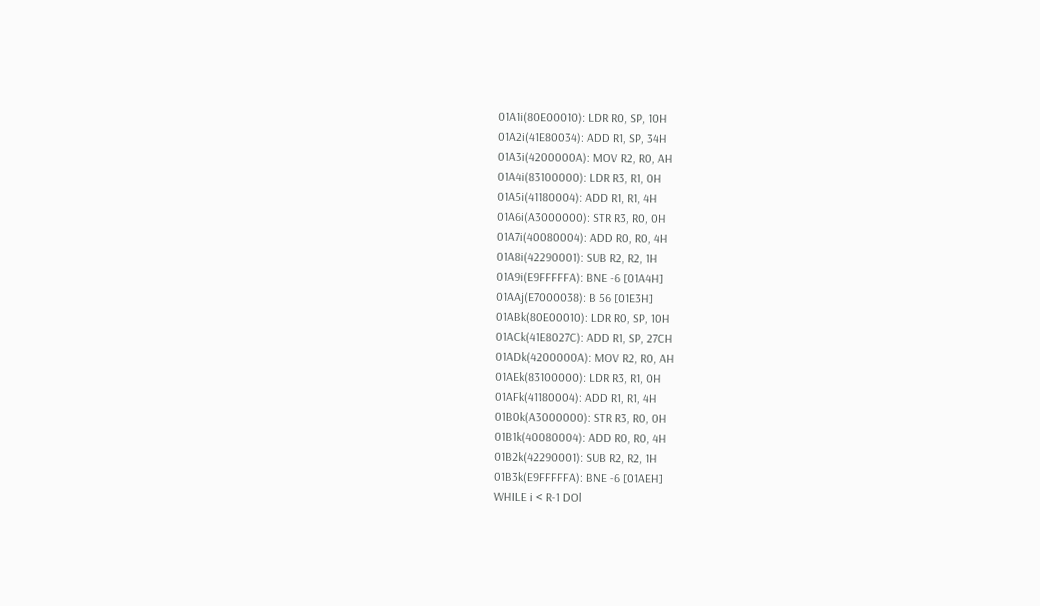01A1i(80E00010): LDR R0, SP, 10H
01A2i(41E80034): ADD R1, SP, 34H
01A3i(4200000A): MOV R2, R0, AH
01A4i(83100000): LDR R3, R1, 0H
01A5i(41180004): ADD R1, R1, 4H
01A6i(A3000000): STR R3, R0, 0H
01A7i(40080004): ADD R0, R0, 4H
01A8i(42290001): SUB R2, R2, 1H
01A9i(E9FFFFFA): BNE -6 [01A4H]
01AAj(E7000038): B 56 [01E3H]
01ABk(80E00010): LDR R0, SP, 10H
01ACk(41E8027C): ADD R1, SP, 27CH
01ADk(4200000A): MOV R2, R0, AH
01AEk(83100000): LDR R3, R1, 0H
01AFk(41180004): ADD R1, R1, 4H
01B0k(A3000000): STR R3, R0, 0H
01B1k(40080004): ADD R0, R0, 4H
01B2k(42290001): SUB R2, R2, 1H
01B3k(E9FFFFFA): BNE -6 [01AEH]
WHILE i < R-1 DOl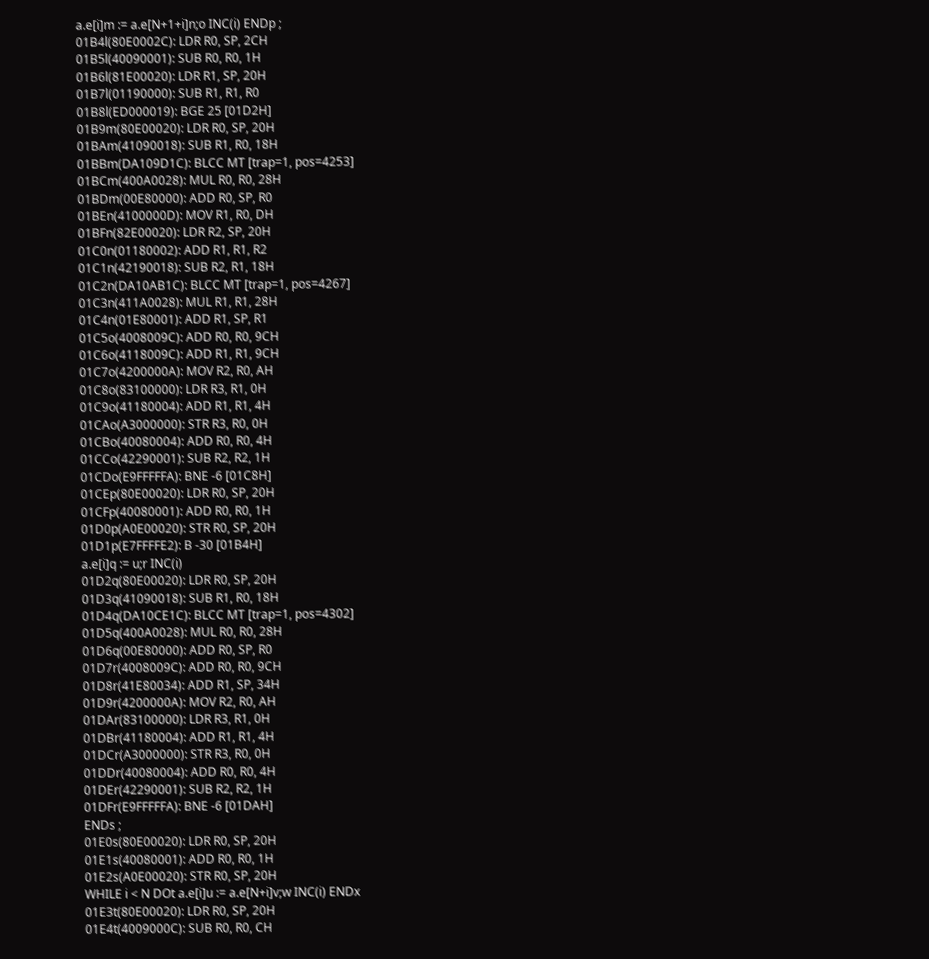a.e[i]m := a.e[N+1+i]n;o INC(i) ENDp ;
01B4l(80E0002C): LDR R0, SP, 2CH
01B5l(40090001): SUB R0, R0, 1H
01B6l(81E00020): LDR R1, SP, 20H
01B7l(01190000): SUB R1, R1, R0
01B8l(ED000019): BGE 25 [01D2H]
01B9m(80E00020): LDR R0, SP, 20H
01BAm(41090018): SUB R1, R0, 18H
01BBm(DA109D1C): BLCC MT [trap=1, pos=4253]
01BCm(400A0028): MUL R0, R0, 28H
01BDm(00E80000): ADD R0, SP, R0
01BEn(4100000D): MOV R1, R0, DH
01BFn(82E00020): LDR R2, SP, 20H
01C0n(01180002): ADD R1, R1, R2
01C1n(42190018): SUB R2, R1, 18H
01C2n(DA10AB1C): BLCC MT [trap=1, pos=4267]
01C3n(411A0028): MUL R1, R1, 28H
01C4n(01E80001): ADD R1, SP, R1
01C5o(4008009C): ADD R0, R0, 9CH
01C6o(4118009C): ADD R1, R1, 9CH
01C7o(4200000A): MOV R2, R0, AH
01C8o(83100000): LDR R3, R1, 0H
01C9o(41180004): ADD R1, R1, 4H
01CAo(A3000000): STR R3, R0, 0H
01CBo(40080004): ADD R0, R0, 4H
01CCo(42290001): SUB R2, R2, 1H
01CDo(E9FFFFFA): BNE -6 [01C8H]
01CEp(80E00020): LDR R0, SP, 20H
01CFp(40080001): ADD R0, R0, 1H
01D0p(A0E00020): STR R0, SP, 20H
01D1p(E7FFFFE2): B -30 [01B4H]
a.e[i]q := u;r INC(i)
01D2q(80E00020): LDR R0, SP, 20H
01D3q(41090018): SUB R1, R0, 18H
01D4q(DA10CE1C): BLCC MT [trap=1, pos=4302]
01D5q(400A0028): MUL R0, R0, 28H
01D6q(00E80000): ADD R0, SP, R0
01D7r(4008009C): ADD R0, R0, 9CH
01D8r(41E80034): ADD R1, SP, 34H
01D9r(4200000A): MOV R2, R0, AH
01DAr(83100000): LDR R3, R1, 0H
01DBr(41180004): ADD R1, R1, 4H
01DCr(A3000000): STR R3, R0, 0H
01DDr(40080004): ADD R0, R0, 4H
01DEr(42290001): SUB R2, R2, 1H
01DFr(E9FFFFFA): BNE -6 [01DAH]
ENDs ;
01E0s(80E00020): LDR R0, SP, 20H
01E1s(40080001): ADD R0, R0, 1H
01E2s(A0E00020): STR R0, SP, 20H
WHILE i < N DOt a.e[i]u := a.e[N+i]v;w INC(i) ENDx
01E3t(80E00020): LDR R0, SP, 20H
01E4t(4009000C): SUB R0, R0, CH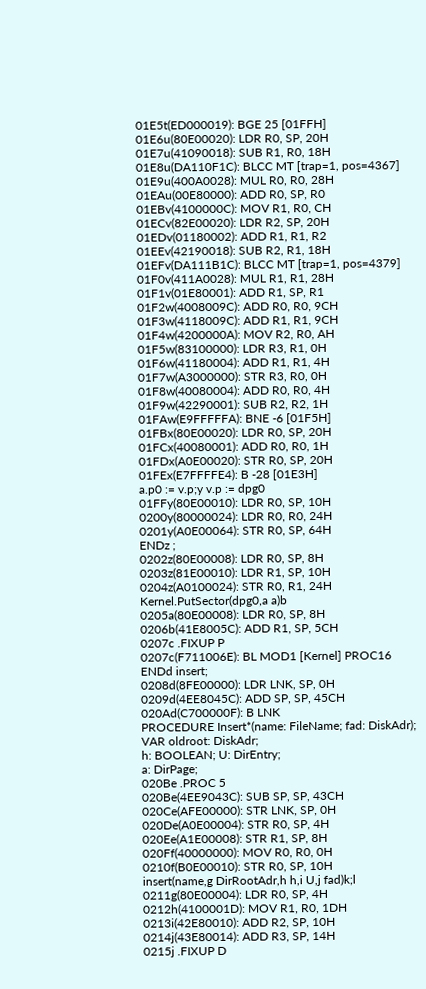01E5t(ED000019): BGE 25 [01FFH]
01E6u(80E00020): LDR R0, SP, 20H
01E7u(41090018): SUB R1, R0, 18H
01E8u(DA110F1C): BLCC MT [trap=1, pos=4367]
01E9u(400A0028): MUL R0, R0, 28H
01EAu(00E80000): ADD R0, SP, R0
01EBv(4100000C): MOV R1, R0, CH
01ECv(82E00020): LDR R2, SP, 20H
01EDv(01180002): ADD R1, R1, R2
01EEv(42190018): SUB R2, R1, 18H
01EFv(DA111B1C): BLCC MT [trap=1, pos=4379]
01F0v(411A0028): MUL R1, R1, 28H
01F1v(01E80001): ADD R1, SP, R1
01F2w(4008009C): ADD R0, R0, 9CH
01F3w(4118009C): ADD R1, R1, 9CH
01F4w(4200000A): MOV R2, R0, AH
01F5w(83100000): LDR R3, R1, 0H
01F6w(41180004): ADD R1, R1, 4H
01F7w(A3000000): STR R3, R0, 0H
01F8w(40080004): ADD R0, R0, 4H
01F9w(42290001): SUB R2, R2, 1H
01FAw(E9FFFFFA): BNE -6 [01F5H]
01FBx(80E00020): LDR R0, SP, 20H
01FCx(40080001): ADD R0, R0, 1H
01FDx(A0E00020): STR R0, SP, 20H
01FEx(E7FFFFE4): B -28 [01E3H]
a.p0 := v.p;y v.p := dpg0
01FFy(80E00010): LDR R0, SP, 10H
0200y(80000024): LDR R0, R0, 24H
0201y(A0E00064): STR R0, SP, 64H
ENDz ;
0202z(80E00008): LDR R0, SP, 8H
0203z(81E00010): LDR R1, SP, 10H
0204z(A0100024): STR R0, R1, 24H
Kernel.PutSector(dpg0,a a)b
0205a(80E00008): LDR R0, SP, 8H
0206b(41E8005C): ADD R1, SP, 5CH
0207c .FIXUP P
0207c(F711006E): BL MOD1 [Kernel] PROC16
ENDd insert;
0208d(8FE00000): LDR LNK, SP, 0H
0209d(4EE8045C): ADD SP, SP, 45CH
020Ad(C700000F): B LNK
PROCEDURE Insert*(name: FileName; fad: DiskAdr);
VAR oldroot: DiskAdr;
h: BOOLEAN; U: DirEntry;
a: DirPage;
020Be .PROC 5
020Be(4EE9043C): SUB SP, SP, 43CH
020Ce(AFE00000): STR LNK, SP, 0H
020De(A0E00004): STR R0, SP, 4H
020Ee(A1E00008): STR R1, SP, 8H
020Ff(40000000): MOV R0, R0, 0H
0210f(B0E00010): STR R0, SP, 10H
insert(name,g DirRootAdr,h h,i U,j fad)k;l
0211g(80E00004): LDR R0, SP, 4H
0212h(4100001D): MOV R1, R0, 1DH
0213i(42E80010): ADD R2, SP, 10H
0214j(43E80014): ADD R3, SP, 14H
0215j .FIXUP D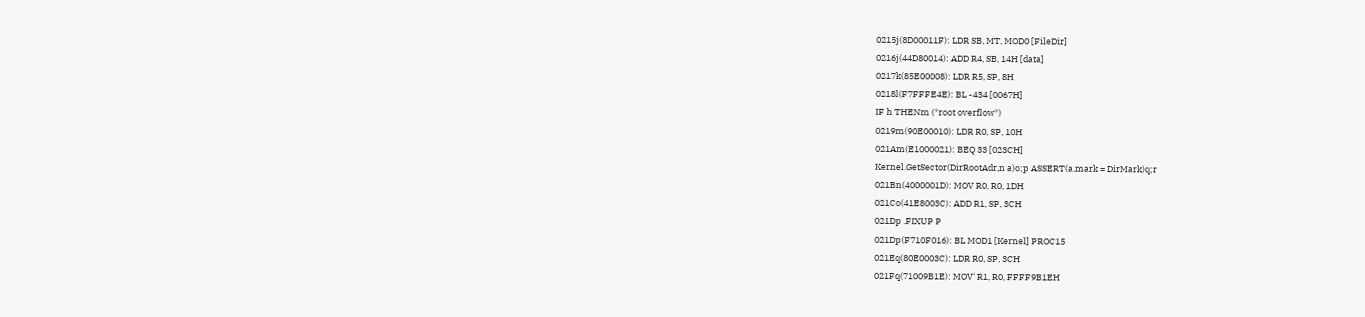0215j(8D00011F): LDR SB, MT, MOD0 [FileDir]
0216j(44D80014): ADD R4, SB, 14H [data]
0217k(85E00008): LDR R5, SP, 8H
0218l(F7FFFE4E): BL -434 [0067H]
IF h THENm (*root overflow*)
0219m(90E00010): LDR R0, SP, 10H
021Am(E1000021): BEQ 33 [023CH]
Kernel.GetSector(DirRootAdr,n a)o;p ASSERT(a.mark = DirMark)q;r
021Bn(4000001D): MOV R0, R0, 1DH
021Co(41E8003C): ADD R1, SP, 3CH
021Dp .FIXUP P
021Dp(F710F016): BL MOD1 [Kernel] PROC15
021Eq(80E0003C): LDR R0, SP, 3CH
021Fq(71009B1E): MOV' R1, R0, FFFF9B1EH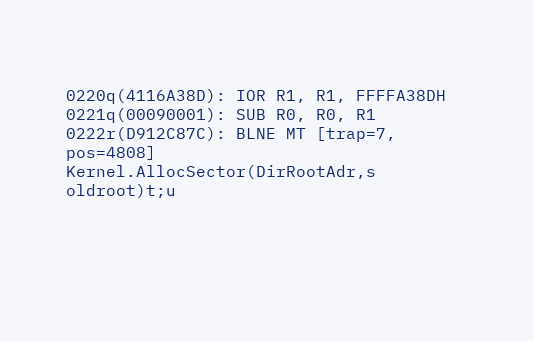0220q(4116A38D): IOR R1, R1, FFFFA38DH
0221q(00090001): SUB R0, R0, R1
0222r(D912C87C): BLNE MT [trap=7, pos=4808]
Kernel.AllocSector(DirRootAdr,s oldroot)t;u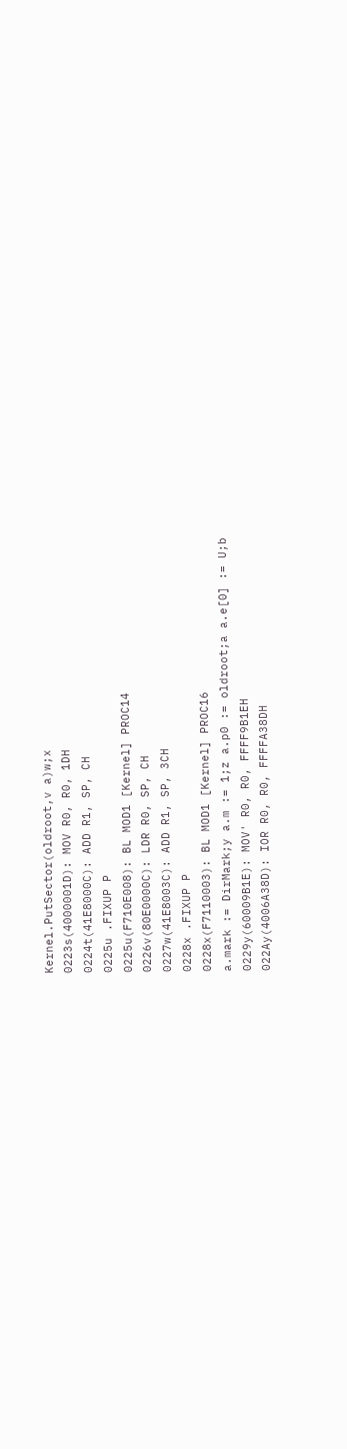Kernel.PutSector(oldroot,v a)w;x
0223s(4000001D): MOV R0, R0, 1DH
0224t(41E8000C): ADD R1, SP, CH
0225u .FIXUP P
0225u(F710E008): BL MOD1 [Kernel] PROC14
0226v(80E0000C): LDR R0, SP, CH
0227w(41E8003C): ADD R1, SP, 3CH
0228x .FIXUP P
0228x(F7110003): BL MOD1 [Kernel] PROC16
a.mark := DirMark;y a.m := 1;z a.p0 := oldroot;a a.e[0] := U;b
0229y(60009B1E): MOV' R0, R0, FFFF9B1EH
022Ay(4006A38D): IOR R0, R0, FFFFA38DH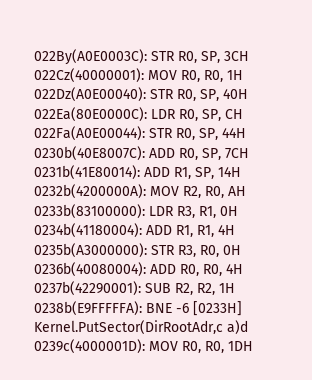022By(A0E0003C): STR R0, SP, 3CH
022Cz(40000001): MOV R0, R0, 1H
022Dz(A0E00040): STR R0, SP, 40H
022Ea(80E0000C): LDR R0, SP, CH
022Fa(A0E00044): STR R0, SP, 44H
0230b(40E8007C): ADD R0, SP, 7CH
0231b(41E80014): ADD R1, SP, 14H
0232b(4200000A): MOV R2, R0, AH
0233b(83100000): LDR R3, R1, 0H
0234b(41180004): ADD R1, R1, 4H
0235b(A3000000): STR R3, R0, 0H
0236b(40080004): ADD R0, R0, 4H
0237b(42290001): SUB R2, R2, 1H
0238b(E9FFFFFA): BNE -6 [0233H]
Kernel.PutSector(DirRootAdr,c a)d
0239c(4000001D): MOV R0, R0, 1DH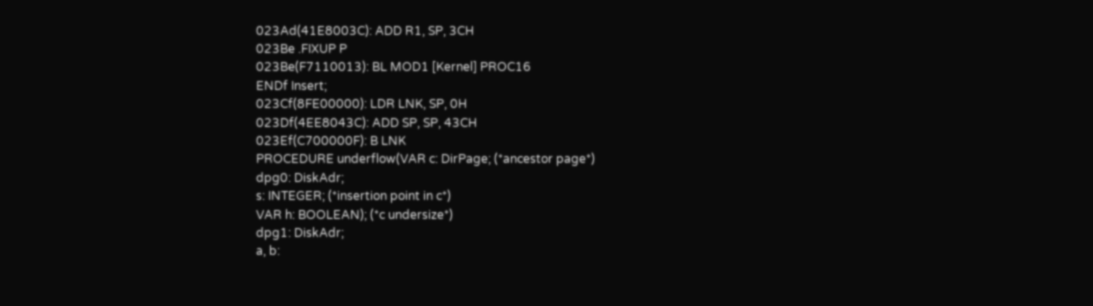023Ad(41E8003C): ADD R1, SP, 3CH
023Be .FIXUP P
023Be(F7110013): BL MOD1 [Kernel] PROC16
ENDf Insert;
023Cf(8FE00000): LDR LNK, SP, 0H
023Df(4EE8043C): ADD SP, SP, 43CH
023Ef(C700000F): B LNK
PROCEDURE underflow(VAR c: DirPage; (*ancestor page*)
dpg0: DiskAdr;
s: INTEGER; (*insertion point in c*)
VAR h: BOOLEAN); (*c undersize*)
dpg1: DiskAdr;
a, b: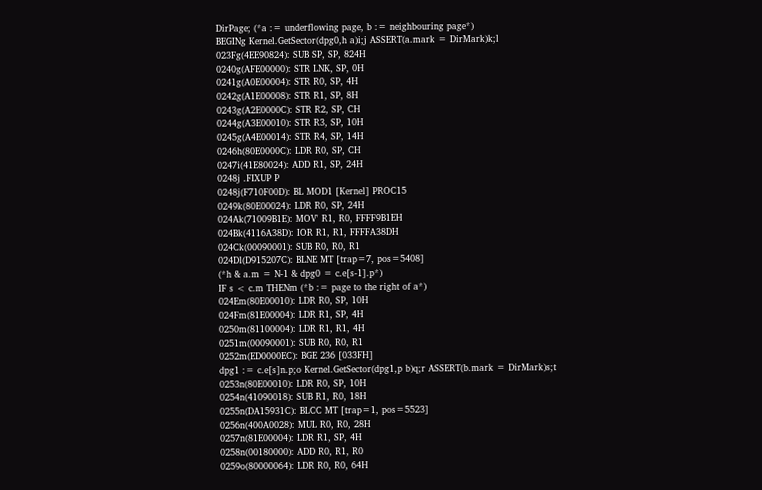DirPage; (*a := underflowing page, b := neighbouring page*)
BEGINg Kernel.GetSector(dpg0,h a)i;j ASSERT(a.mark = DirMark)k;l
023Fg(4EE90824): SUB SP, SP, 824H
0240g(AFE00000): STR LNK, SP, 0H
0241g(A0E00004): STR R0, SP, 4H
0242g(A1E00008): STR R1, SP, 8H
0243g(A2E0000C): STR R2, SP, CH
0244g(A3E00010): STR R3, SP, 10H
0245g(A4E00014): STR R4, SP, 14H
0246h(80E0000C): LDR R0, SP, CH
0247i(41E80024): ADD R1, SP, 24H
0248j .FIXUP P
0248j(F710F00D): BL MOD1 [Kernel] PROC15
0249k(80E00024): LDR R0, SP, 24H
024Ak(71009B1E): MOV' R1, R0, FFFF9B1EH
024Bk(4116A38D): IOR R1, R1, FFFFA38DH
024Ck(00090001): SUB R0, R0, R1
024Dl(D915207C): BLNE MT [trap=7, pos=5408]
(*h & a.m = N-1 & dpg0 = c.e[s-1].p*)
IF s < c.m THENm (*b := page to the right of a*)
024Em(80E00010): LDR R0, SP, 10H
024Fm(81E00004): LDR R1, SP, 4H
0250m(81100004): LDR R1, R1, 4H
0251m(00090001): SUB R0, R0, R1
0252m(ED0000EC): BGE 236 [033FH]
dpg1 := c.e[s]n.p;o Kernel.GetSector(dpg1,p b)q;r ASSERT(b.mark = DirMark)s;t
0253n(80E00010): LDR R0, SP, 10H
0254n(41090018): SUB R1, R0, 18H
0255n(DA15931C): BLCC MT [trap=1, pos=5523]
0256n(400A0028): MUL R0, R0, 28H
0257n(81E00004): LDR R1, SP, 4H
0258n(00180000): ADD R0, R1, R0
0259o(80000064): LDR R0, R0, 64H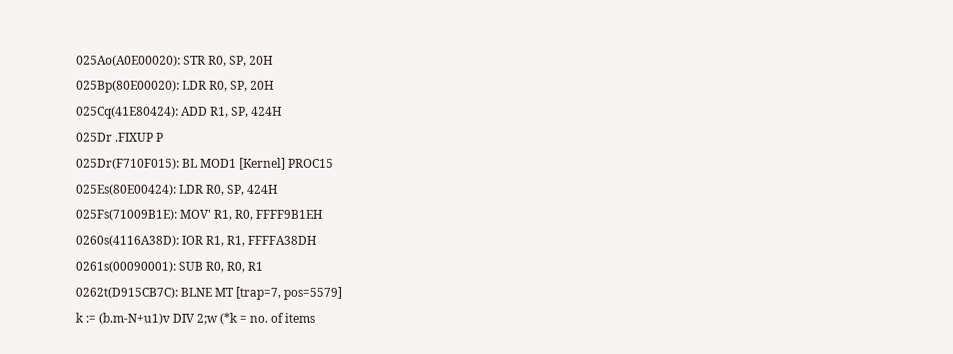025Ao(A0E00020): STR R0, SP, 20H
025Bp(80E00020): LDR R0, SP, 20H
025Cq(41E80424): ADD R1, SP, 424H
025Dr .FIXUP P
025Dr(F710F015): BL MOD1 [Kernel] PROC15
025Es(80E00424): LDR R0, SP, 424H
025Fs(71009B1E): MOV' R1, R0, FFFF9B1EH
0260s(4116A38D): IOR R1, R1, FFFFA38DH
0261s(00090001): SUB R0, R0, R1
0262t(D915CB7C): BLNE MT [trap=7, pos=5579]
k := (b.m-N+u1)v DIV 2;w (*k = no. of items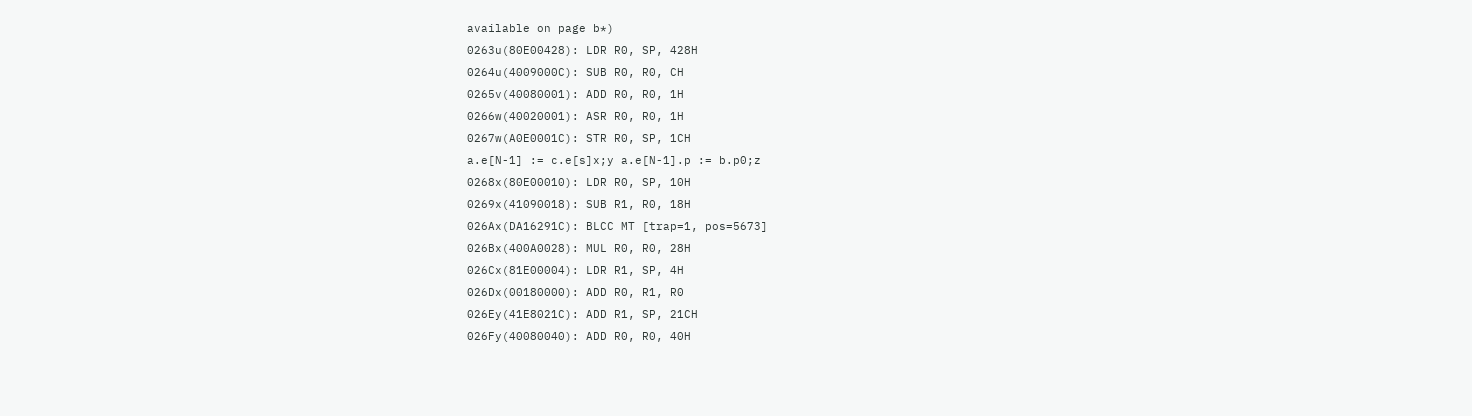available on page b*)
0263u(80E00428): LDR R0, SP, 428H
0264u(4009000C): SUB R0, R0, CH
0265v(40080001): ADD R0, R0, 1H
0266w(40020001): ASR R0, R0, 1H
0267w(A0E0001C): STR R0, SP, 1CH
a.e[N-1] := c.e[s]x;y a.e[N-1].p := b.p0;z
0268x(80E00010): LDR R0, SP, 10H
0269x(41090018): SUB R1, R0, 18H
026Ax(DA16291C): BLCC MT [trap=1, pos=5673]
026Bx(400A0028): MUL R0, R0, 28H
026Cx(81E00004): LDR R1, SP, 4H
026Dx(00180000): ADD R0, R1, R0
026Ey(41E8021C): ADD R1, SP, 21CH
026Fy(40080040): ADD R0, R0, 40H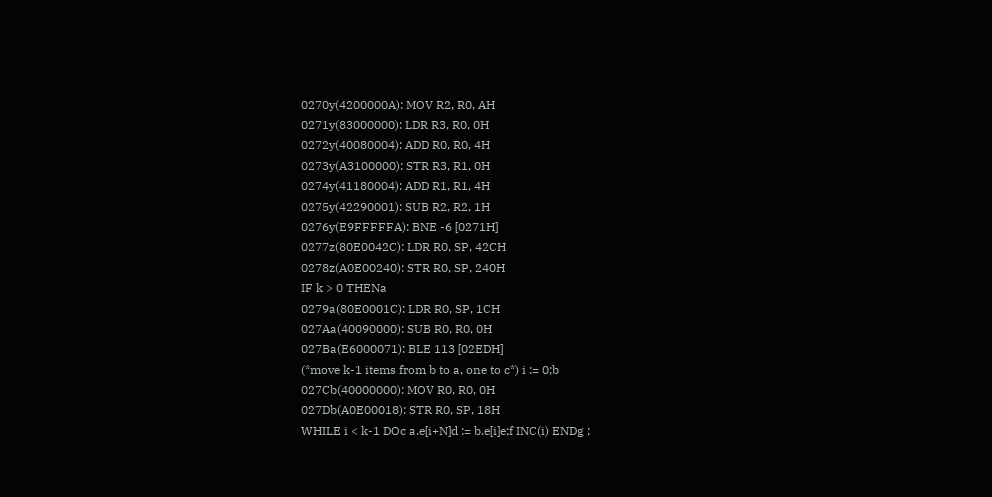0270y(4200000A): MOV R2, R0, AH
0271y(83000000): LDR R3, R0, 0H
0272y(40080004): ADD R0, R0, 4H
0273y(A3100000): STR R3, R1, 0H
0274y(41180004): ADD R1, R1, 4H
0275y(42290001): SUB R2, R2, 1H
0276y(E9FFFFFA): BNE -6 [0271H]
0277z(80E0042C): LDR R0, SP, 42CH
0278z(A0E00240): STR R0, SP, 240H
IF k > 0 THENa
0279a(80E0001C): LDR R0, SP, 1CH
027Aa(40090000): SUB R0, R0, 0H
027Ba(E6000071): BLE 113 [02EDH]
(*move k-1 items from b to a, one to c*) i := 0;b
027Cb(40000000): MOV R0, R0, 0H
027Db(A0E00018): STR R0, SP, 18H
WHILE i < k-1 DOc a.e[i+N]d := b.e[i]e;f INC(i) ENDg ;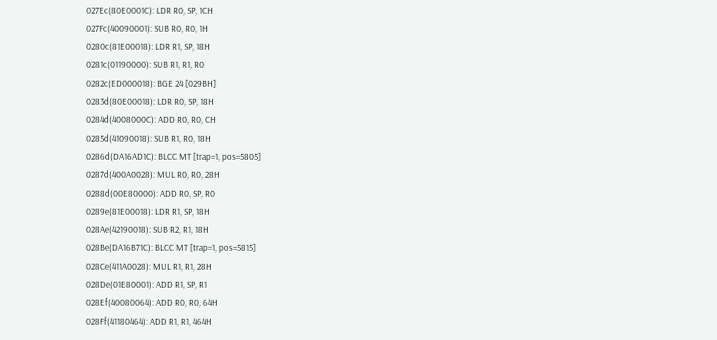027Ec(80E0001C): LDR R0, SP, 1CH
027Fc(40090001): SUB R0, R0, 1H
0280c(81E00018): LDR R1, SP, 18H
0281c(01190000): SUB R1, R1, R0
0282c(ED000018): BGE 24 [029BH]
0283d(80E00018): LDR R0, SP, 18H
0284d(4008000C): ADD R0, R0, CH
0285d(41090018): SUB R1, R0, 18H
0286d(DA16AD1C): BLCC MT [trap=1, pos=5805]
0287d(400A0028): MUL R0, R0, 28H
0288d(00E80000): ADD R0, SP, R0
0289e(81E00018): LDR R1, SP, 18H
028Ae(42190018): SUB R2, R1, 18H
028Be(DA16B71C): BLCC MT [trap=1, pos=5815]
028Ce(411A0028): MUL R1, R1, 28H
028De(01E80001): ADD R1, SP, R1
028Ef(40080064): ADD R0, R0, 64H
028Ff(41180464): ADD R1, R1, 464H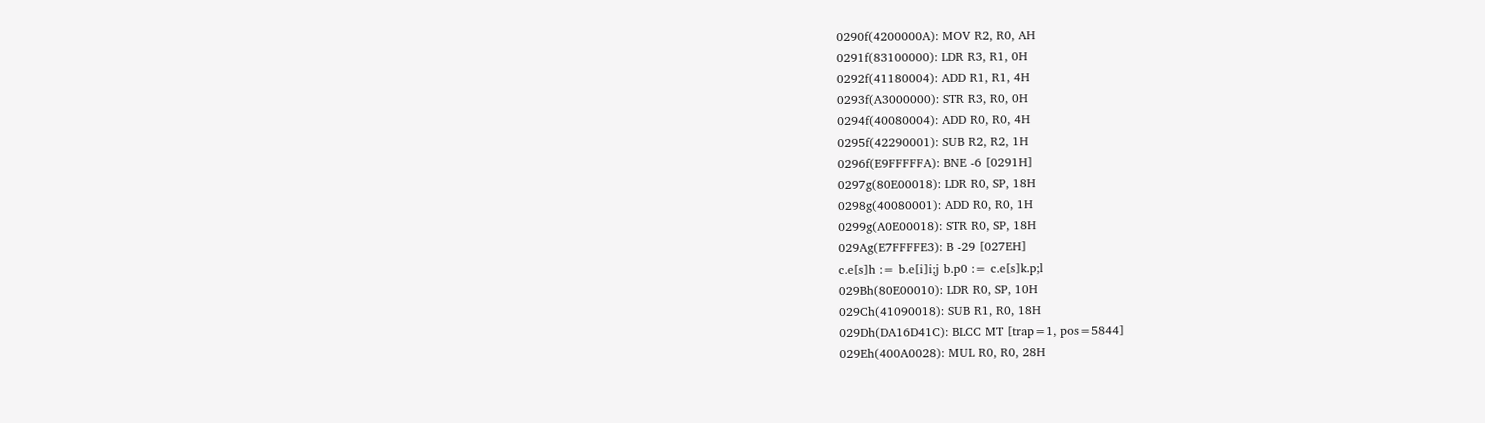0290f(4200000A): MOV R2, R0, AH
0291f(83100000): LDR R3, R1, 0H
0292f(41180004): ADD R1, R1, 4H
0293f(A3000000): STR R3, R0, 0H
0294f(40080004): ADD R0, R0, 4H
0295f(42290001): SUB R2, R2, 1H
0296f(E9FFFFFA): BNE -6 [0291H]
0297g(80E00018): LDR R0, SP, 18H
0298g(40080001): ADD R0, R0, 1H
0299g(A0E00018): STR R0, SP, 18H
029Ag(E7FFFFE3): B -29 [027EH]
c.e[s]h := b.e[i]i;j b.p0 := c.e[s]k.p;l
029Bh(80E00010): LDR R0, SP, 10H
029Ch(41090018): SUB R1, R0, 18H
029Dh(DA16D41C): BLCC MT [trap=1, pos=5844]
029Eh(400A0028): MUL R0, R0, 28H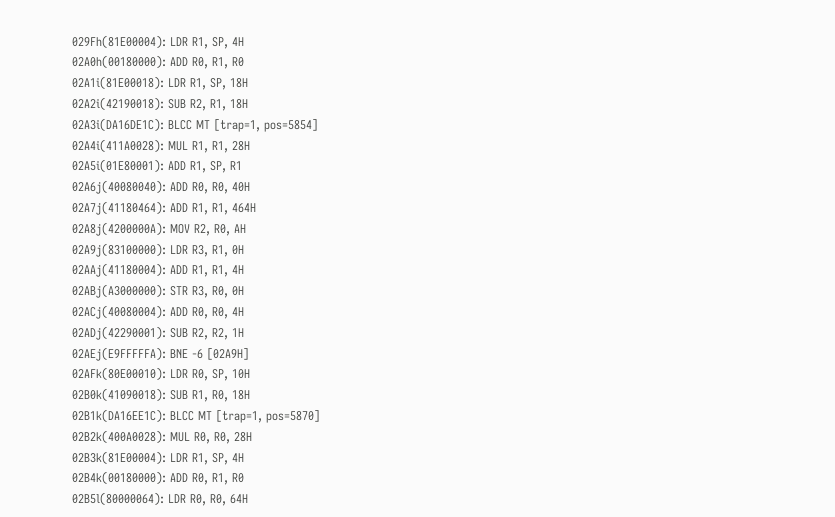029Fh(81E00004): LDR R1, SP, 4H
02A0h(00180000): ADD R0, R1, R0
02A1i(81E00018): LDR R1, SP, 18H
02A2i(42190018): SUB R2, R1, 18H
02A3i(DA16DE1C): BLCC MT [trap=1, pos=5854]
02A4i(411A0028): MUL R1, R1, 28H
02A5i(01E80001): ADD R1, SP, R1
02A6j(40080040): ADD R0, R0, 40H
02A7j(41180464): ADD R1, R1, 464H
02A8j(4200000A): MOV R2, R0, AH
02A9j(83100000): LDR R3, R1, 0H
02AAj(41180004): ADD R1, R1, 4H
02ABj(A3000000): STR R3, R0, 0H
02ACj(40080004): ADD R0, R0, 4H
02ADj(42290001): SUB R2, R2, 1H
02AEj(E9FFFFFA): BNE -6 [02A9H]
02AFk(80E00010): LDR R0, SP, 10H
02B0k(41090018): SUB R1, R0, 18H
02B1k(DA16EE1C): BLCC MT [trap=1, pos=5870]
02B2k(400A0028): MUL R0, R0, 28H
02B3k(81E00004): LDR R1, SP, 4H
02B4k(00180000): ADD R0, R1, R0
02B5l(80000064): LDR R0, R0, 64H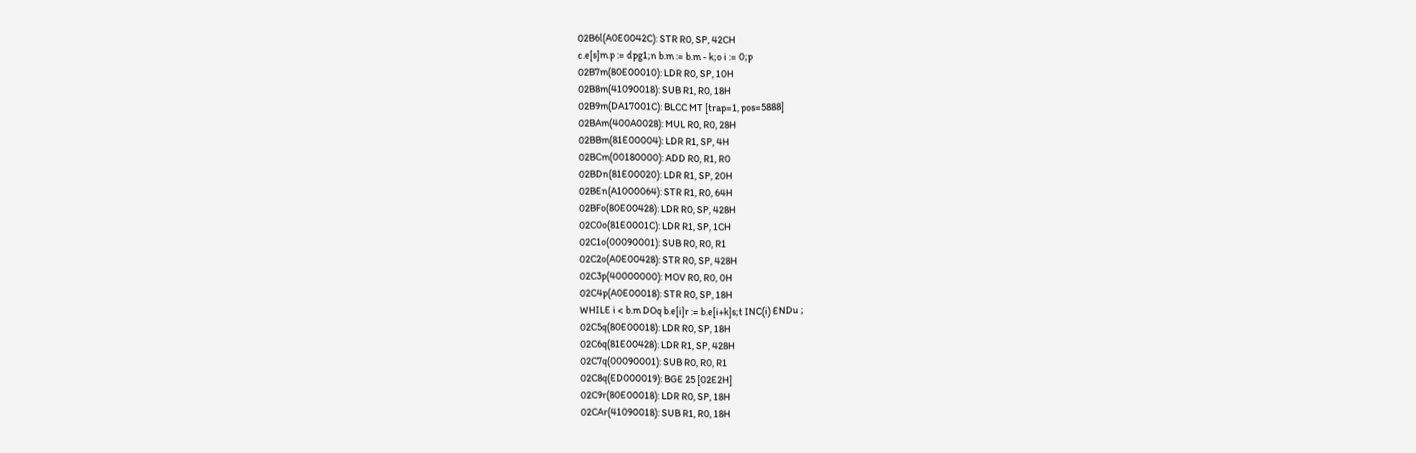02B6l(A0E0042C): STR R0, SP, 42CH
c.e[s]m.p := dpg1;n b.m := b.m - k;o i := 0;p
02B7m(80E00010): LDR R0, SP, 10H
02B8m(41090018): SUB R1, R0, 18H
02B9m(DA17001C): BLCC MT [trap=1, pos=5888]
02BAm(400A0028): MUL R0, R0, 28H
02BBm(81E00004): LDR R1, SP, 4H
02BCm(00180000): ADD R0, R1, R0
02BDn(81E00020): LDR R1, SP, 20H
02BEn(A1000064): STR R1, R0, 64H
02BFo(80E00428): LDR R0, SP, 428H
02C0o(81E0001C): LDR R1, SP, 1CH
02C1o(00090001): SUB R0, R0, R1
02C2o(A0E00428): STR R0, SP, 428H
02C3p(40000000): MOV R0, R0, 0H
02C4p(A0E00018): STR R0, SP, 18H
WHILE i < b.m DOq b.e[i]r := b.e[i+k]s;t INC(i) ENDu ;
02C5q(80E00018): LDR R0, SP, 18H
02C6q(81E00428): LDR R1, SP, 428H
02C7q(00090001): SUB R0, R0, R1
02C8q(ED000019): BGE 25 [02E2H]
02C9r(80E00018): LDR R0, SP, 18H
02CAr(41090018): SUB R1, R0, 18H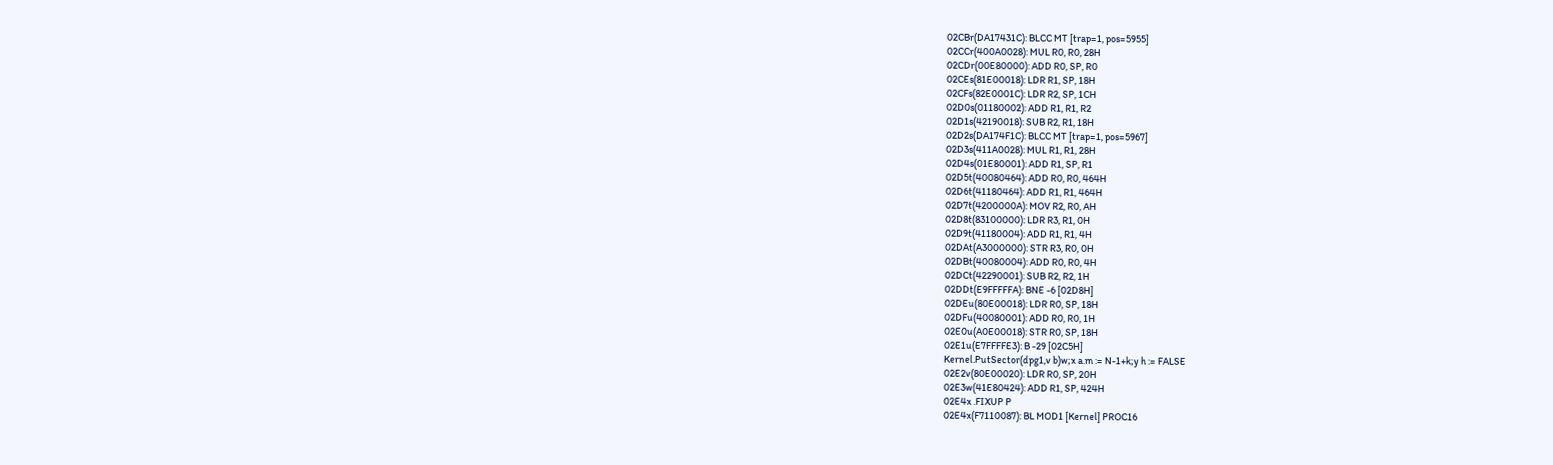02CBr(DA17431C): BLCC MT [trap=1, pos=5955]
02CCr(400A0028): MUL R0, R0, 28H
02CDr(00E80000): ADD R0, SP, R0
02CEs(81E00018): LDR R1, SP, 18H
02CFs(82E0001C): LDR R2, SP, 1CH
02D0s(01180002): ADD R1, R1, R2
02D1s(42190018): SUB R2, R1, 18H
02D2s(DA174F1C): BLCC MT [trap=1, pos=5967]
02D3s(411A0028): MUL R1, R1, 28H
02D4s(01E80001): ADD R1, SP, R1
02D5t(40080464): ADD R0, R0, 464H
02D6t(41180464): ADD R1, R1, 464H
02D7t(4200000A): MOV R2, R0, AH
02D8t(83100000): LDR R3, R1, 0H
02D9t(41180004): ADD R1, R1, 4H
02DAt(A3000000): STR R3, R0, 0H
02DBt(40080004): ADD R0, R0, 4H
02DCt(42290001): SUB R2, R2, 1H
02DDt(E9FFFFFA): BNE -6 [02D8H]
02DEu(80E00018): LDR R0, SP, 18H
02DFu(40080001): ADD R0, R0, 1H
02E0u(A0E00018): STR R0, SP, 18H
02E1u(E7FFFFE3): B -29 [02C5H]
Kernel.PutSector(dpg1,v b)w;x a.m := N-1+k;y h := FALSE
02E2v(80E00020): LDR R0, SP, 20H
02E3w(41E80424): ADD R1, SP, 424H
02E4x .FIXUP P
02E4x(F7110087): BL MOD1 [Kernel] PROC16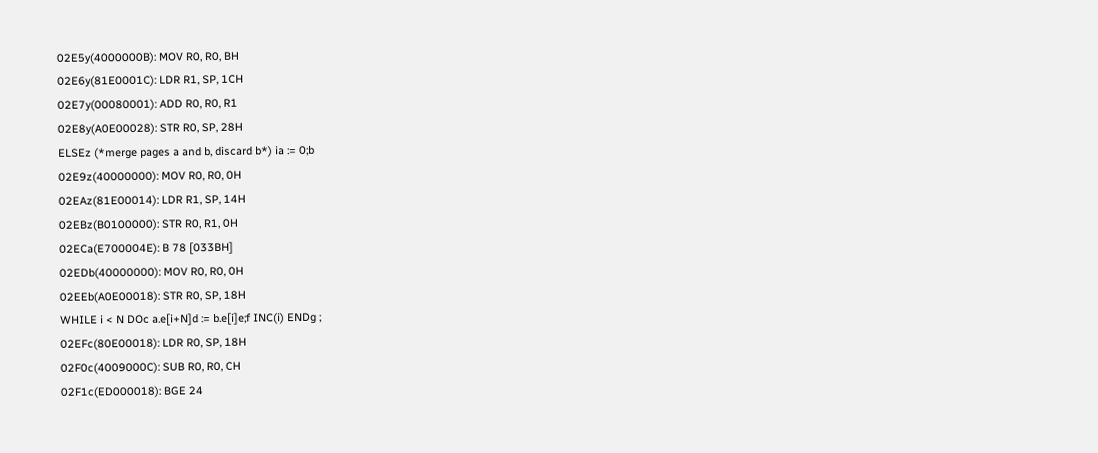02E5y(4000000B): MOV R0, R0, BH
02E6y(81E0001C): LDR R1, SP, 1CH
02E7y(00080001): ADD R0, R0, R1
02E8y(A0E00028): STR R0, SP, 28H
ELSEz (*merge pages a and b, discard b*) ia := 0;b
02E9z(40000000): MOV R0, R0, 0H
02EAz(81E00014): LDR R1, SP, 14H
02EBz(B0100000): STR R0, R1, 0H
02ECa(E700004E): B 78 [033BH]
02EDb(40000000): MOV R0, R0, 0H
02EEb(A0E00018): STR R0, SP, 18H
WHILE i < N DOc a.e[i+N]d := b.e[i]e;f INC(i) ENDg ;
02EFc(80E00018): LDR R0, SP, 18H
02F0c(4009000C): SUB R0, R0, CH
02F1c(ED000018): BGE 24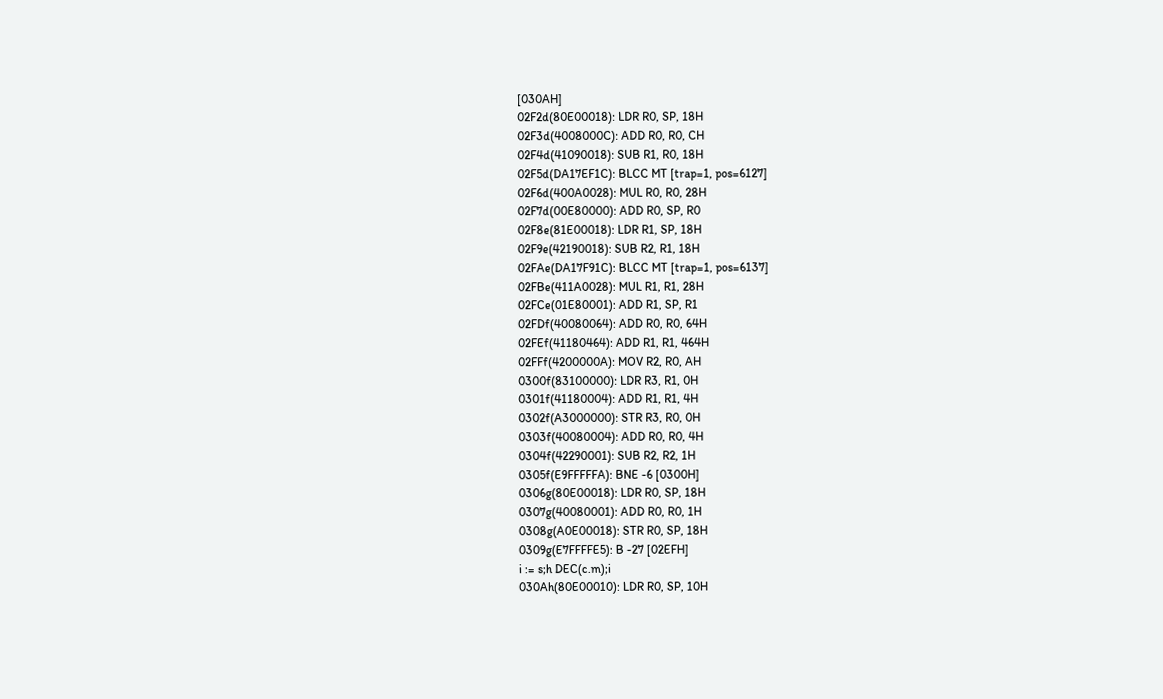[030AH]
02F2d(80E00018): LDR R0, SP, 18H
02F3d(4008000C): ADD R0, R0, CH
02F4d(41090018): SUB R1, R0, 18H
02F5d(DA17EF1C): BLCC MT [trap=1, pos=6127]
02F6d(400A0028): MUL R0, R0, 28H
02F7d(00E80000): ADD R0, SP, R0
02F8e(81E00018): LDR R1, SP, 18H
02F9e(42190018): SUB R2, R1, 18H
02FAe(DA17F91C): BLCC MT [trap=1, pos=6137]
02FBe(411A0028): MUL R1, R1, 28H
02FCe(01E80001): ADD R1, SP, R1
02FDf(40080064): ADD R0, R0, 64H
02FEf(41180464): ADD R1, R1, 464H
02FFf(4200000A): MOV R2, R0, AH
0300f(83100000): LDR R3, R1, 0H
0301f(41180004): ADD R1, R1, 4H
0302f(A3000000): STR R3, R0, 0H
0303f(40080004): ADD R0, R0, 4H
0304f(42290001): SUB R2, R2, 1H
0305f(E9FFFFFA): BNE -6 [0300H]
0306g(80E00018): LDR R0, SP, 18H
0307g(40080001): ADD R0, R0, 1H
0308g(A0E00018): STR R0, SP, 18H
0309g(E7FFFFE5): B -27 [02EFH]
i := s;h DEC(c.m);i
030Ah(80E00010): LDR R0, SP, 10H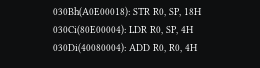030Bh(A0E00018): STR R0, SP, 18H
030Ci(80E00004): LDR R0, SP, 4H
030Di(40080004): ADD R0, R0, 4H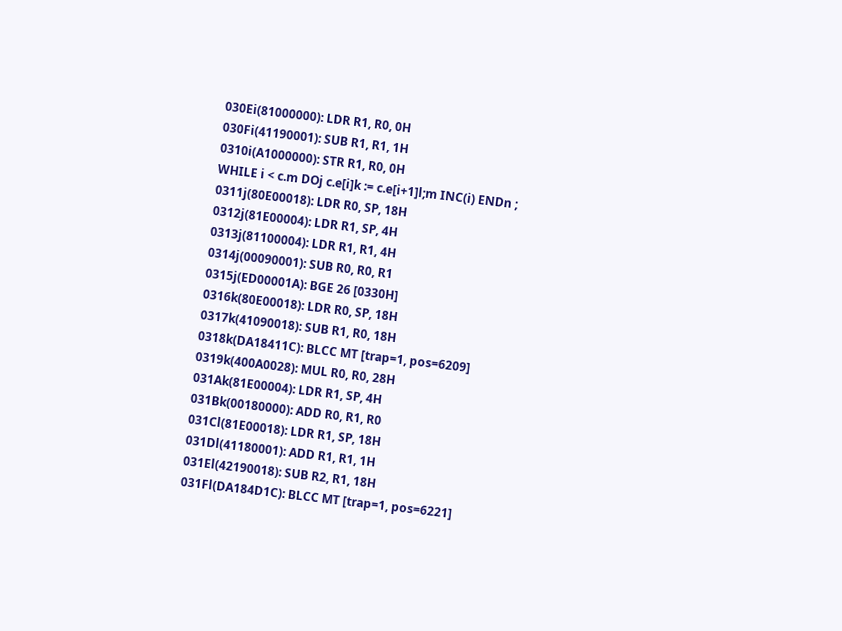030Ei(81000000): LDR R1, R0, 0H
030Fi(41190001): SUB R1, R1, 1H
0310i(A1000000): STR R1, R0, 0H
WHILE i < c.m DOj c.e[i]k := c.e[i+1]l;m INC(i) ENDn ;
0311j(80E00018): LDR R0, SP, 18H
0312j(81E00004): LDR R1, SP, 4H
0313j(81100004): LDR R1, R1, 4H
0314j(00090001): SUB R0, R0, R1
0315j(ED00001A): BGE 26 [0330H]
0316k(80E00018): LDR R0, SP, 18H
0317k(41090018): SUB R1, R0, 18H
0318k(DA18411C): BLCC MT [trap=1, pos=6209]
0319k(400A0028): MUL R0, R0, 28H
031Ak(81E00004): LDR R1, SP, 4H
031Bk(00180000): ADD R0, R1, R0
031Cl(81E00018): LDR R1, SP, 18H
031Dl(41180001): ADD R1, R1, 1H
031El(42190018): SUB R2, R1, 18H
031Fl(DA184D1C): BLCC MT [trap=1, pos=6221]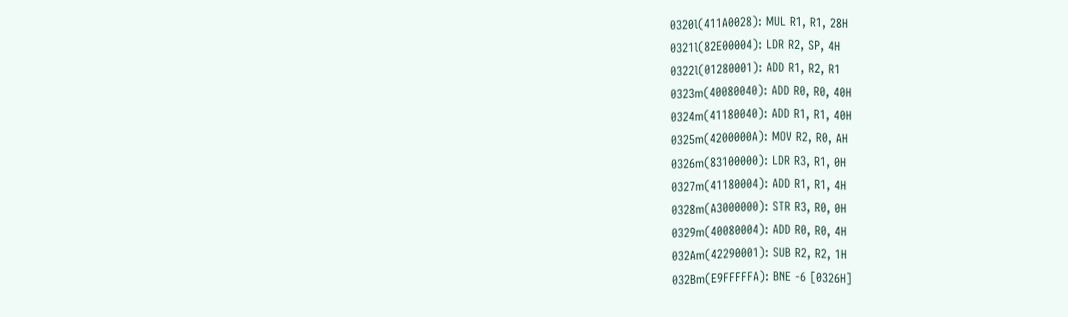0320l(411A0028): MUL R1, R1, 28H
0321l(82E00004): LDR R2, SP, 4H
0322l(01280001): ADD R1, R2, R1
0323m(40080040): ADD R0, R0, 40H
0324m(41180040): ADD R1, R1, 40H
0325m(4200000A): MOV R2, R0, AH
0326m(83100000): LDR R3, R1, 0H
0327m(41180004): ADD R1, R1, 4H
0328m(A3000000): STR R3, R0, 0H
0329m(40080004): ADD R0, R0, 4H
032Am(42290001): SUB R2, R2, 1H
032Bm(E9FFFFFA): BNE -6 [0326H]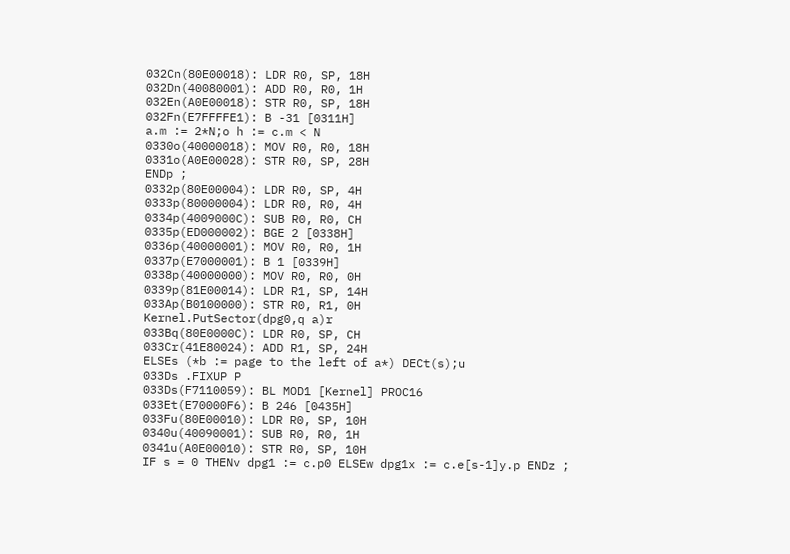032Cn(80E00018): LDR R0, SP, 18H
032Dn(40080001): ADD R0, R0, 1H
032En(A0E00018): STR R0, SP, 18H
032Fn(E7FFFFE1): B -31 [0311H]
a.m := 2*N;o h := c.m < N
0330o(40000018): MOV R0, R0, 18H
0331o(A0E00028): STR R0, SP, 28H
ENDp ;
0332p(80E00004): LDR R0, SP, 4H
0333p(80000004): LDR R0, R0, 4H
0334p(4009000C): SUB R0, R0, CH
0335p(ED000002): BGE 2 [0338H]
0336p(40000001): MOV R0, R0, 1H
0337p(E7000001): B 1 [0339H]
0338p(40000000): MOV R0, R0, 0H
0339p(81E00014): LDR R1, SP, 14H
033Ap(B0100000): STR R0, R1, 0H
Kernel.PutSector(dpg0,q a)r
033Bq(80E0000C): LDR R0, SP, CH
033Cr(41E80024): ADD R1, SP, 24H
ELSEs (*b := page to the left of a*) DECt(s);u
033Ds .FIXUP P
033Ds(F7110059): BL MOD1 [Kernel] PROC16
033Et(E70000F6): B 246 [0435H]
033Fu(80E00010): LDR R0, SP, 10H
0340u(40090001): SUB R0, R0, 1H
0341u(A0E00010): STR R0, SP, 10H
IF s = 0 THENv dpg1 := c.p0 ELSEw dpg1x := c.e[s-1]y.p ENDz ;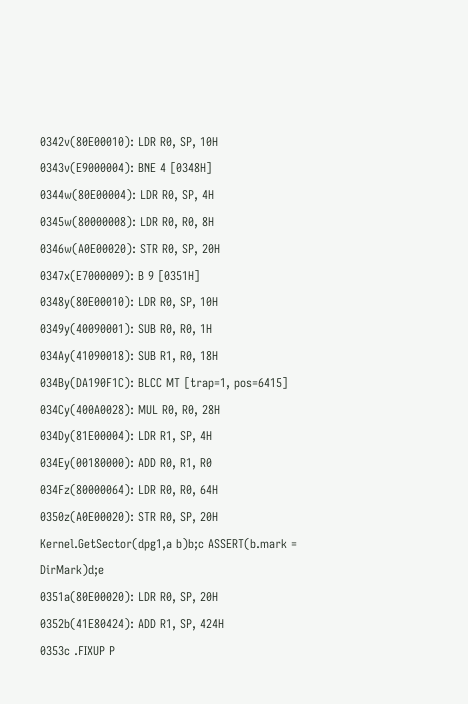0342v(80E00010): LDR R0, SP, 10H
0343v(E9000004): BNE 4 [0348H]
0344w(80E00004): LDR R0, SP, 4H
0345w(80000008): LDR R0, R0, 8H
0346w(A0E00020): STR R0, SP, 20H
0347x(E7000009): B 9 [0351H]
0348y(80E00010): LDR R0, SP, 10H
0349y(40090001): SUB R0, R0, 1H
034Ay(41090018): SUB R1, R0, 18H
034By(DA190F1C): BLCC MT [trap=1, pos=6415]
034Cy(400A0028): MUL R0, R0, 28H
034Dy(81E00004): LDR R1, SP, 4H
034Ey(00180000): ADD R0, R1, R0
034Fz(80000064): LDR R0, R0, 64H
0350z(A0E00020): STR R0, SP, 20H
Kernel.GetSector(dpg1,a b)b;c ASSERT(b.mark = DirMark)d;e
0351a(80E00020): LDR R0, SP, 20H
0352b(41E80424): ADD R1, SP, 424H
0353c .FIXUP P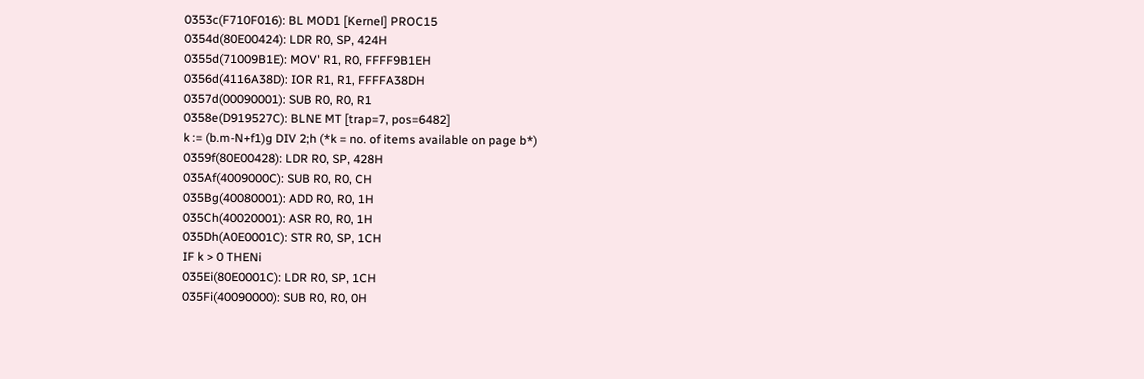0353c(F710F016): BL MOD1 [Kernel] PROC15
0354d(80E00424): LDR R0, SP, 424H
0355d(71009B1E): MOV' R1, R0, FFFF9B1EH
0356d(4116A38D): IOR R1, R1, FFFFA38DH
0357d(00090001): SUB R0, R0, R1
0358e(D919527C): BLNE MT [trap=7, pos=6482]
k := (b.m-N+f1)g DIV 2;h (*k = no. of items available on page b*)
0359f(80E00428): LDR R0, SP, 428H
035Af(4009000C): SUB R0, R0, CH
035Bg(40080001): ADD R0, R0, 1H
035Ch(40020001): ASR R0, R0, 1H
035Dh(A0E0001C): STR R0, SP, 1CH
IF k > 0 THENi
035Ei(80E0001C): LDR R0, SP, 1CH
035Fi(40090000): SUB R0, R0, 0H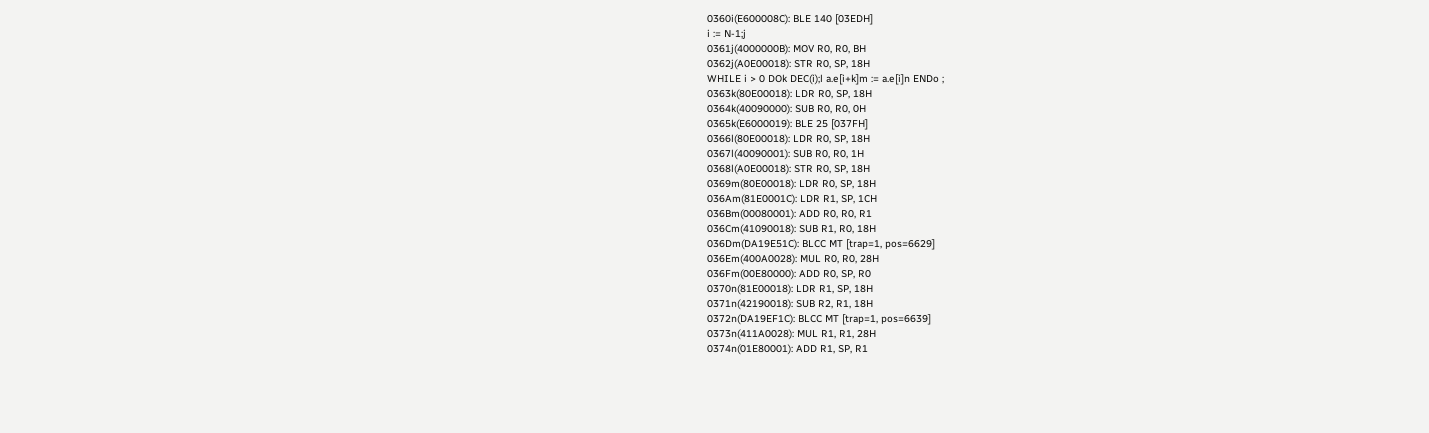0360i(E600008C): BLE 140 [03EDH]
i := N-1;j
0361j(4000000B): MOV R0, R0, BH
0362j(A0E00018): STR R0, SP, 18H
WHILE i > 0 DOk DEC(i);l a.e[i+k]m := a.e[i]n ENDo ;
0363k(80E00018): LDR R0, SP, 18H
0364k(40090000): SUB R0, R0, 0H
0365k(E6000019): BLE 25 [037FH]
0366l(80E00018): LDR R0, SP, 18H
0367l(40090001): SUB R0, R0, 1H
0368l(A0E00018): STR R0, SP, 18H
0369m(80E00018): LDR R0, SP, 18H
036Am(81E0001C): LDR R1, SP, 1CH
036Bm(00080001): ADD R0, R0, R1
036Cm(41090018): SUB R1, R0, 18H
036Dm(DA19E51C): BLCC MT [trap=1, pos=6629]
036Em(400A0028): MUL R0, R0, 28H
036Fm(00E80000): ADD R0, SP, R0
0370n(81E00018): LDR R1, SP, 18H
0371n(42190018): SUB R2, R1, 18H
0372n(DA19EF1C): BLCC MT [trap=1, pos=6639]
0373n(411A0028): MUL R1, R1, 28H
0374n(01E80001): ADD R1, SP, R1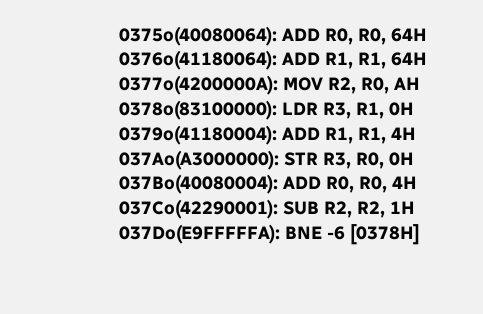0375o(40080064): ADD R0, R0, 64H
0376o(41180064): ADD R1, R1, 64H
0377o(4200000A): MOV R2, R0, AH
0378o(83100000): LDR R3, R1, 0H
0379o(41180004): ADD R1, R1, 4H
037Ao(A3000000): STR R3, R0, 0H
037Bo(40080004): ADD R0, R0, 4H
037Co(42290001): SUB R2, R2, 1H
037Do(E9FFFFFA): BNE -6 [0378H]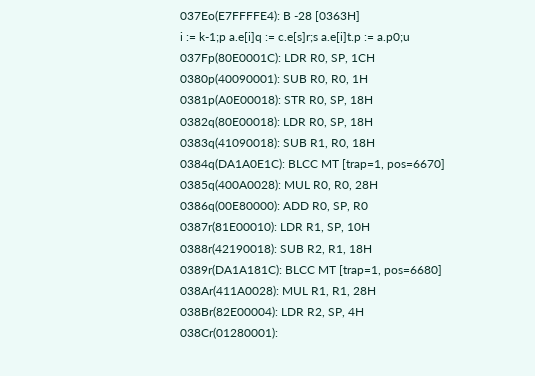037Eo(E7FFFFE4): B -28 [0363H]
i := k-1;p a.e[i]q := c.e[s]r;s a.e[i]t.p := a.p0;u
037Fp(80E0001C): LDR R0, SP, 1CH
0380p(40090001): SUB R0, R0, 1H
0381p(A0E00018): STR R0, SP, 18H
0382q(80E00018): LDR R0, SP, 18H
0383q(41090018): SUB R1, R0, 18H
0384q(DA1A0E1C): BLCC MT [trap=1, pos=6670]
0385q(400A0028): MUL R0, R0, 28H
0386q(00E80000): ADD R0, SP, R0
0387r(81E00010): LDR R1, SP, 10H
0388r(42190018): SUB R2, R1, 18H
0389r(DA1A181C): BLCC MT [trap=1, pos=6680]
038Ar(411A0028): MUL R1, R1, 28H
038Br(82E00004): LDR R2, SP, 4H
038Cr(01280001):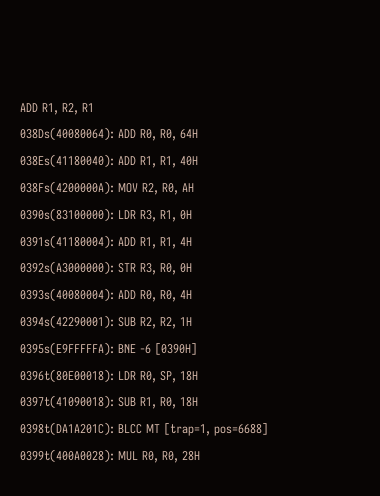ADD R1, R2, R1
038Ds(40080064): ADD R0, R0, 64H
038Es(41180040): ADD R1, R1, 40H
038Fs(4200000A): MOV R2, R0, AH
0390s(83100000): LDR R3, R1, 0H
0391s(41180004): ADD R1, R1, 4H
0392s(A3000000): STR R3, R0, 0H
0393s(40080004): ADD R0, R0, 4H
0394s(42290001): SUB R2, R2, 1H
0395s(E9FFFFFA): BNE -6 [0390H]
0396t(80E00018): LDR R0, SP, 18H
0397t(41090018): SUB R1, R0, 18H
0398t(DA1A201C): BLCC MT [trap=1, pos=6688]
0399t(400A0028): MUL R0, R0, 28H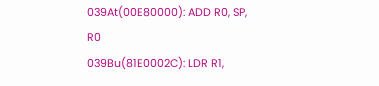039At(00E80000): ADD R0, SP, R0
039Bu(81E0002C): LDR R1,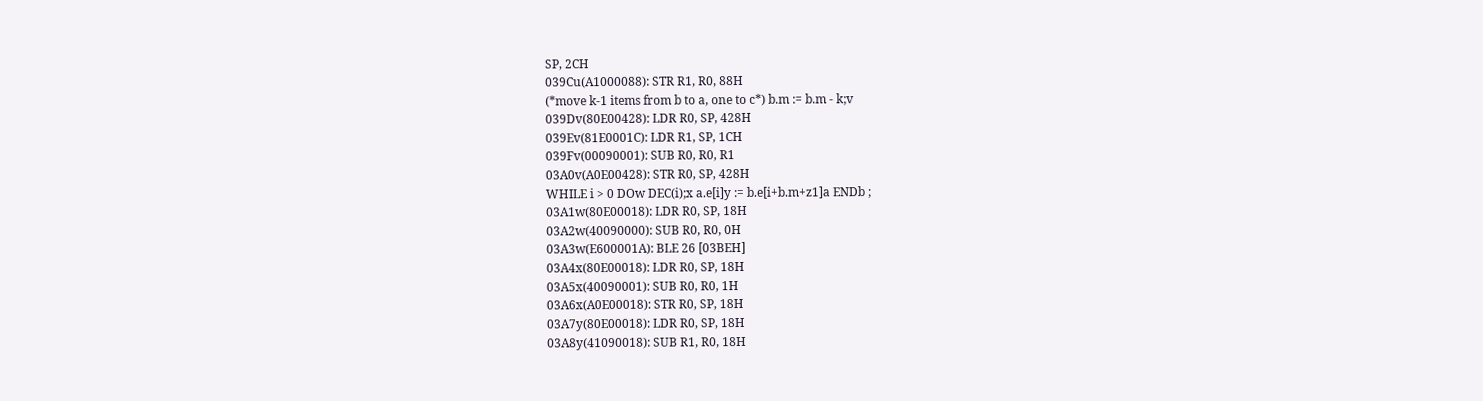SP, 2CH
039Cu(A1000088): STR R1, R0, 88H
(*move k-1 items from b to a, one to c*) b.m := b.m - k;v
039Dv(80E00428): LDR R0, SP, 428H
039Ev(81E0001C): LDR R1, SP, 1CH
039Fv(00090001): SUB R0, R0, R1
03A0v(A0E00428): STR R0, SP, 428H
WHILE i > 0 DOw DEC(i);x a.e[i]y := b.e[i+b.m+z1]a ENDb ;
03A1w(80E00018): LDR R0, SP, 18H
03A2w(40090000): SUB R0, R0, 0H
03A3w(E600001A): BLE 26 [03BEH]
03A4x(80E00018): LDR R0, SP, 18H
03A5x(40090001): SUB R0, R0, 1H
03A6x(A0E00018): STR R0, SP, 18H
03A7y(80E00018): LDR R0, SP, 18H
03A8y(41090018): SUB R1, R0, 18H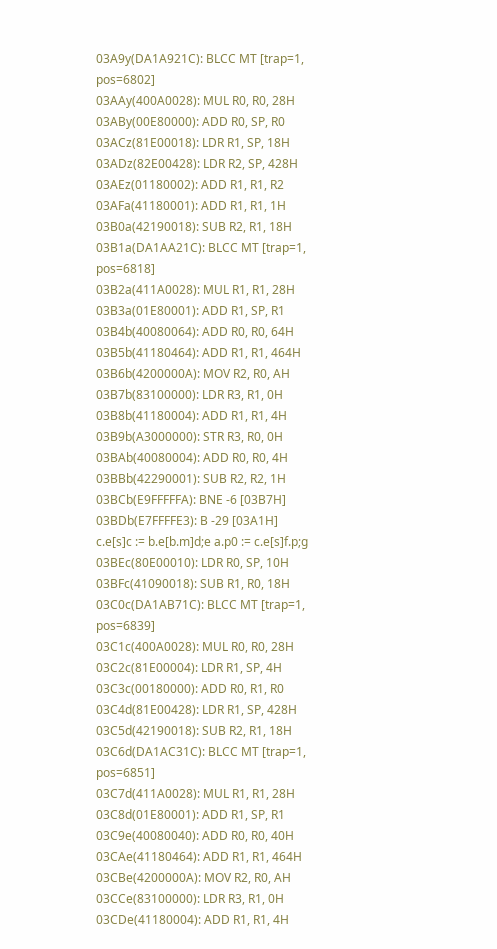03A9y(DA1A921C): BLCC MT [trap=1, pos=6802]
03AAy(400A0028): MUL R0, R0, 28H
03ABy(00E80000): ADD R0, SP, R0
03ACz(81E00018): LDR R1, SP, 18H
03ADz(82E00428): LDR R2, SP, 428H
03AEz(01180002): ADD R1, R1, R2
03AFa(41180001): ADD R1, R1, 1H
03B0a(42190018): SUB R2, R1, 18H
03B1a(DA1AA21C): BLCC MT [trap=1, pos=6818]
03B2a(411A0028): MUL R1, R1, 28H
03B3a(01E80001): ADD R1, SP, R1
03B4b(40080064): ADD R0, R0, 64H
03B5b(41180464): ADD R1, R1, 464H
03B6b(4200000A): MOV R2, R0, AH
03B7b(83100000): LDR R3, R1, 0H
03B8b(41180004): ADD R1, R1, 4H
03B9b(A3000000): STR R3, R0, 0H
03BAb(40080004): ADD R0, R0, 4H
03BBb(42290001): SUB R2, R2, 1H
03BCb(E9FFFFFA): BNE -6 [03B7H]
03BDb(E7FFFFE3): B -29 [03A1H]
c.e[s]c := b.e[b.m]d;e a.p0 := c.e[s]f.p;g
03BEc(80E00010): LDR R0, SP, 10H
03BFc(41090018): SUB R1, R0, 18H
03C0c(DA1AB71C): BLCC MT [trap=1, pos=6839]
03C1c(400A0028): MUL R0, R0, 28H
03C2c(81E00004): LDR R1, SP, 4H
03C3c(00180000): ADD R0, R1, R0
03C4d(81E00428): LDR R1, SP, 428H
03C5d(42190018): SUB R2, R1, 18H
03C6d(DA1AC31C): BLCC MT [trap=1, pos=6851]
03C7d(411A0028): MUL R1, R1, 28H
03C8d(01E80001): ADD R1, SP, R1
03C9e(40080040): ADD R0, R0, 40H
03CAe(41180464): ADD R1, R1, 464H
03CBe(4200000A): MOV R2, R0, AH
03CCe(83100000): LDR R3, R1, 0H
03CDe(41180004): ADD R1, R1, 4H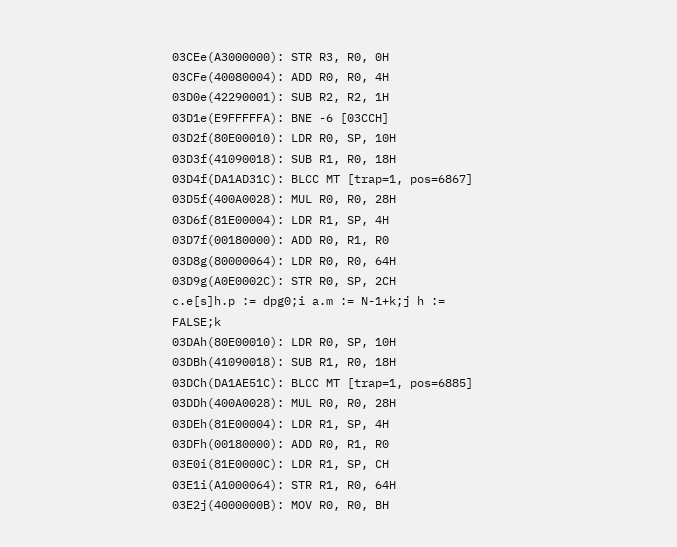03CEe(A3000000): STR R3, R0, 0H
03CFe(40080004): ADD R0, R0, 4H
03D0e(42290001): SUB R2, R2, 1H
03D1e(E9FFFFFA): BNE -6 [03CCH]
03D2f(80E00010): LDR R0, SP, 10H
03D3f(41090018): SUB R1, R0, 18H
03D4f(DA1AD31C): BLCC MT [trap=1, pos=6867]
03D5f(400A0028): MUL R0, R0, 28H
03D6f(81E00004): LDR R1, SP, 4H
03D7f(00180000): ADD R0, R1, R0
03D8g(80000064): LDR R0, R0, 64H
03D9g(A0E0002C): STR R0, SP, 2CH
c.e[s]h.p := dpg0;i a.m := N-1+k;j h := FALSE;k
03DAh(80E00010): LDR R0, SP, 10H
03DBh(41090018): SUB R1, R0, 18H
03DCh(DA1AE51C): BLCC MT [trap=1, pos=6885]
03DDh(400A0028): MUL R0, R0, 28H
03DEh(81E00004): LDR R1, SP, 4H
03DFh(00180000): ADD R0, R1, R0
03E0i(81E0000C): LDR R1, SP, CH
03E1i(A1000064): STR R1, R0, 64H
03E2j(4000000B): MOV R0, R0, BH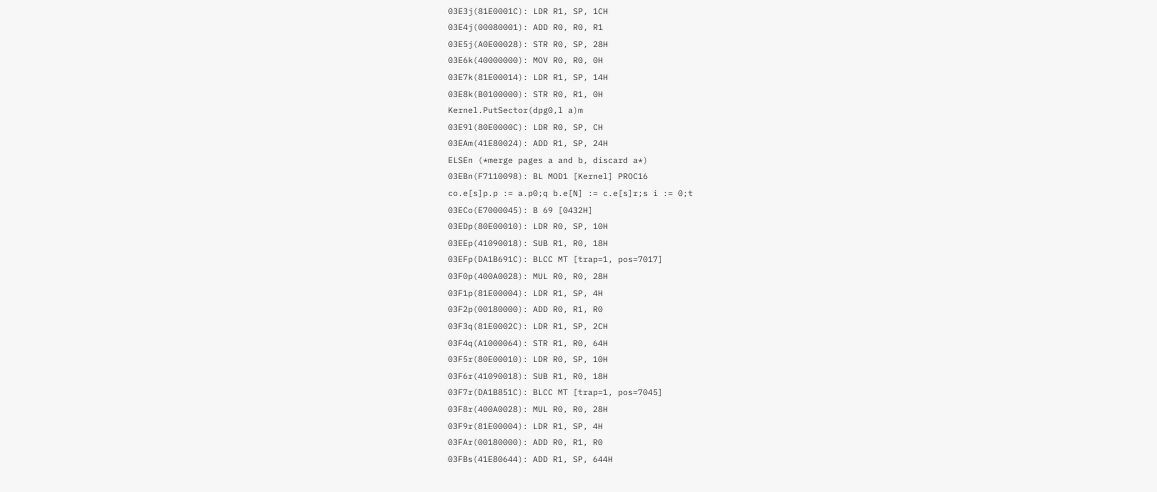03E3j(81E0001C): LDR R1, SP, 1CH
03E4j(00080001): ADD R0, R0, R1
03E5j(A0E00028): STR R0, SP, 28H
03E6k(40000000): MOV R0, R0, 0H
03E7k(81E00014): LDR R1, SP, 14H
03E8k(B0100000): STR R0, R1, 0H
Kernel.PutSector(dpg0,l a)m
03E9l(80E0000C): LDR R0, SP, CH
03EAm(41E80024): ADD R1, SP, 24H
ELSEn (*merge pages a and b, discard a*)
03EBn(F7110098): BL MOD1 [Kernel] PROC16
co.e[s]p.p := a.p0;q b.e[N] := c.e[s]r;s i := 0;t
03ECo(E7000045): B 69 [0432H]
03EDp(80E00010): LDR R0, SP, 10H
03EEp(41090018): SUB R1, R0, 18H
03EFp(DA1B691C): BLCC MT [trap=1, pos=7017]
03F0p(400A0028): MUL R0, R0, 28H
03F1p(81E00004): LDR R1, SP, 4H
03F2p(00180000): ADD R0, R1, R0
03F3q(81E0002C): LDR R1, SP, 2CH
03F4q(A1000064): STR R1, R0, 64H
03F5r(80E00010): LDR R0, SP, 10H
03F6r(41090018): SUB R1, R0, 18H
03F7r(DA1B851C): BLCC MT [trap=1, pos=7045]
03F8r(400A0028): MUL R0, R0, 28H
03F9r(81E00004): LDR R1, SP, 4H
03FAr(00180000): ADD R0, R1, R0
03FBs(41E80644): ADD R1, SP, 644H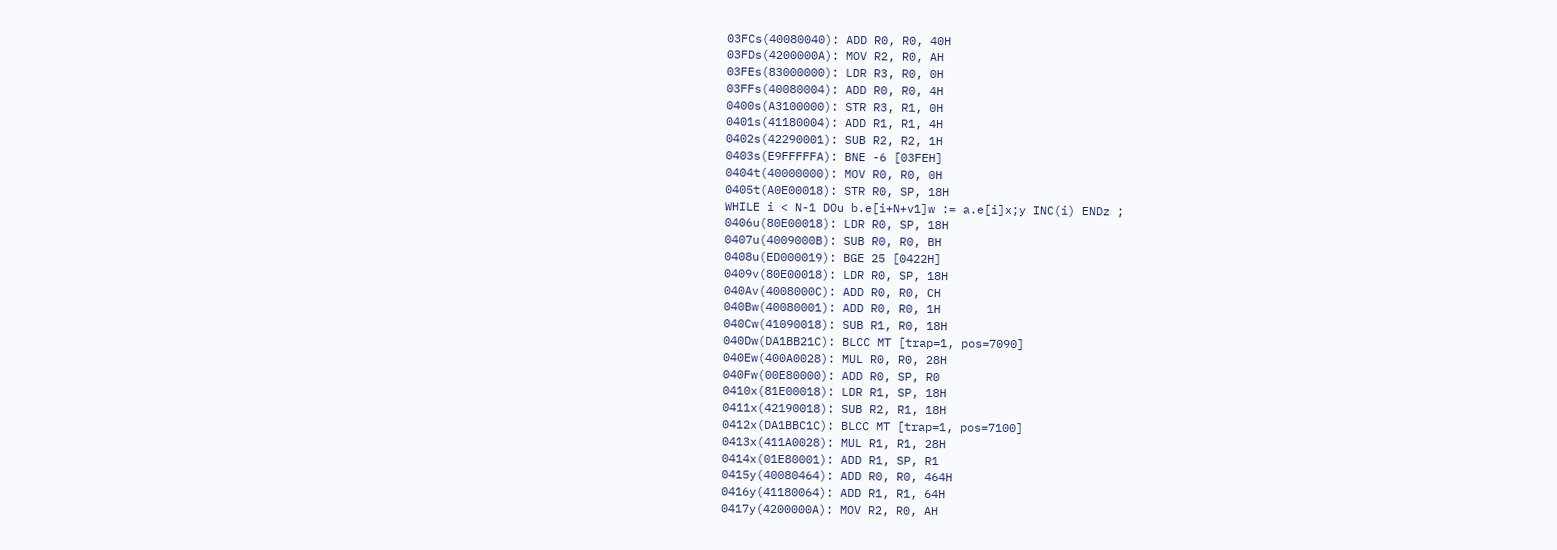03FCs(40080040): ADD R0, R0, 40H
03FDs(4200000A): MOV R2, R0, AH
03FEs(83000000): LDR R3, R0, 0H
03FFs(40080004): ADD R0, R0, 4H
0400s(A3100000): STR R3, R1, 0H
0401s(41180004): ADD R1, R1, 4H
0402s(42290001): SUB R2, R2, 1H
0403s(E9FFFFFA): BNE -6 [03FEH]
0404t(40000000): MOV R0, R0, 0H
0405t(A0E00018): STR R0, SP, 18H
WHILE i < N-1 DOu b.e[i+N+v1]w := a.e[i]x;y INC(i) ENDz ;
0406u(80E00018): LDR R0, SP, 18H
0407u(4009000B): SUB R0, R0, BH
0408u(ED000019): BGE 25 [0422H]
0409v(80E00018): LDR R0, SP, 18H
040Av(4008000C): ADD R0, R0, CH
040Bw(40080001): ADD R0, R0, 1H
040Cw(41090018): SUB R1, R0, 18H
040Dw(DA1BB21C): BLCC MT [trap=1, pos=7090]
040Ew(400A0028): MUL R0, R0, 28H
040Fw(00E80000): ADD R0, SP, R0
0410x(81E00018): LDR R1, SP, 18H
0411x(42190018): SUB R2, R1, 18H
0412x(DA1BBC1C): BLCC MT [trap=1, pos=7100]
0413x(411A0028): MUL R1, R1, 28H
0414x(01E80001): ADD R1, SP, R1
0415y(40080464): ADD R0, R0, 464H
0416y(41180064): ADD R1, R1, 64H
0417y(4200000A): MOV R2, R0, AH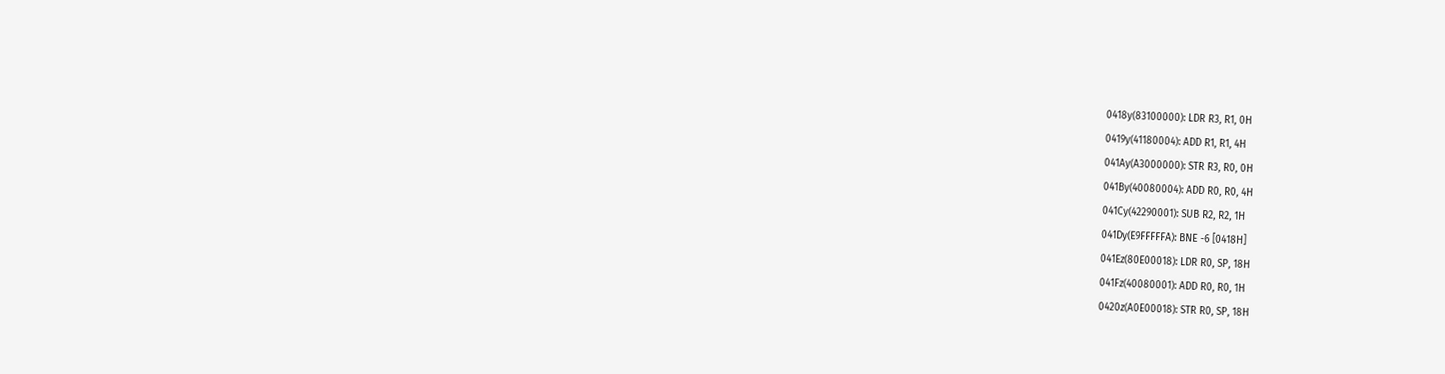0418y(83100000): LDR R3, R1, 0H
0419y(41180004): ADD R1, R1, 4H
041Ay(A3000000): STR R3, R0, 0H
041By(40080004): ADD R0, R0, 4H
041Cy(42290001): SUB R2, R2, 1H
041Dy(E9FFFFFA): BNE -6 [0418H]
041Ez(80E00018): LDR R0, SP, 18H
041Fz(40080001): ADD R0, R0, 1H
0420z(A0E00018): STR R0, SP, 18H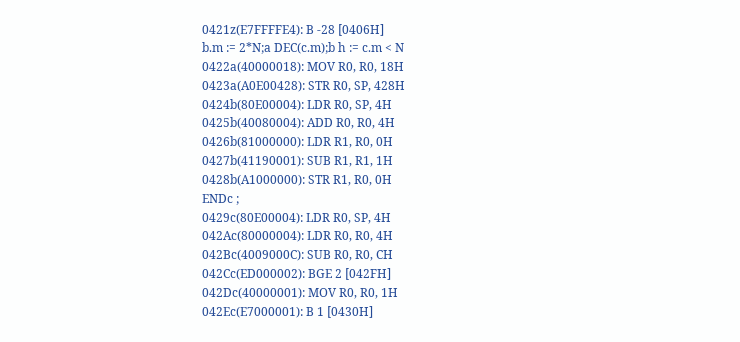0421z(E7FFFFE4): B -28 [0406H]
b.m := 2*N;a DEC(c.m);b h := c.m < N
0422a(40000018): MOV R0, R0, 18H
0423a(A0E00428): STR R0, SP, 428H
0424b(80E00004): LDR R0, SP, 4H
0425b(40080004): ADD R0, R0, 4H
0426b(81000000): LDR R1, R0, 0H
0427b(41190001): SUB R1, R1, 1H
0428b(A1000000): STR R1, R0, 0H
ENDc ;
0429c(80E00004): LDR R0, SP, 4H
042Ac(80000004): LDR R0, R0, 4H
042Bc(4009000C): SUB R0, R0, CH
042Cc(ED000002): BGE 2 [042FH]
042Dc(40000001): MOV R0, R0, 1H
042Ec(E7000001): B 1 [0430H]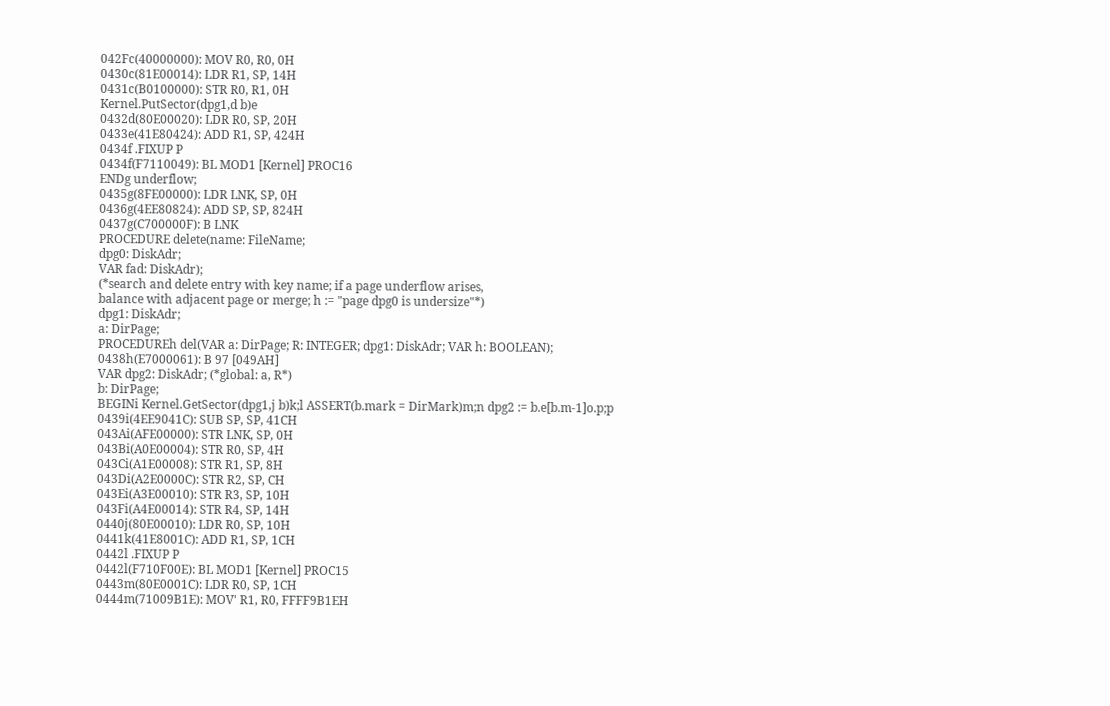042Fc(40000000): MOV R0, R0, 0H
0430c(81E00014): LDR R1, SP, 14H
0431c(B0100000): STR R0, R1, 0H
Kernel.PutSector(dpg1,d b)e
0432d(80E00020): LDR R0, SP, 20H
0433e(41E80424): ADD R1, SP, 424H
0434f .FIXUP P
0434f(F7110049): BL MOD1 [Kernel] PROC16
ENDg underflow;
0435g(8FE00000): LDR LNK, SP, 0H
0436g(4EE80824): ADD SP, SP, 824H
0437g(C700000F): B LNK
PROCEDURE delete(name: FileName;
dpg0: DiskAdr;
VAR fad: DiskAdr);
(*search and delete entry with key name; if a page underflow arises,
balance with adjacent page or merge; h := "page dpg0 is undersize"*)
dpg1: DiskAdr;
a: DirPage;
PROCEDUREh del(VAR a: DirPage; R: INTEGER; dpg1: DiskAdr; VAR h: BOOLEAN);
0438h(E7000061): B 97 [049AH]
VAR dpg2: DiskAdr; (*global: a, R*)
b: DirPage;
BEGINi Kernel.GetSector(dpg1,j b)k;l ASSERT(b.mark = DirMark)m;n dpg2 := b.e[b.m-1]o.p;p
0439i(4EE9041C): SUB SP, SP, 41CH
043Ai(AFE00000): STR LNK, SP, 0H
043Bi(A0E00004): STR R0, SP, 4H
043Ci(A1E00008): STR R1, SP, 8H
043Di(A2E0000C): STR R2, SP, CH
043Ei(A3E00010): STR R3, SP, 10H
043Fi(A4E00014): STR R4, SP, 14H
0440j(80E00010): LDR R0, SP, 10H
0441k(41E8001C): ADD R1, SP, 1CH
0442l .FIXUP P
0442l(F710F00E): BL MOD1 [Kernel] PROC15
0443m(80E0001C): LDR R0, SP, 1CH
0444m(71009B1E): MOV' R1, R0, FFFF9B1EH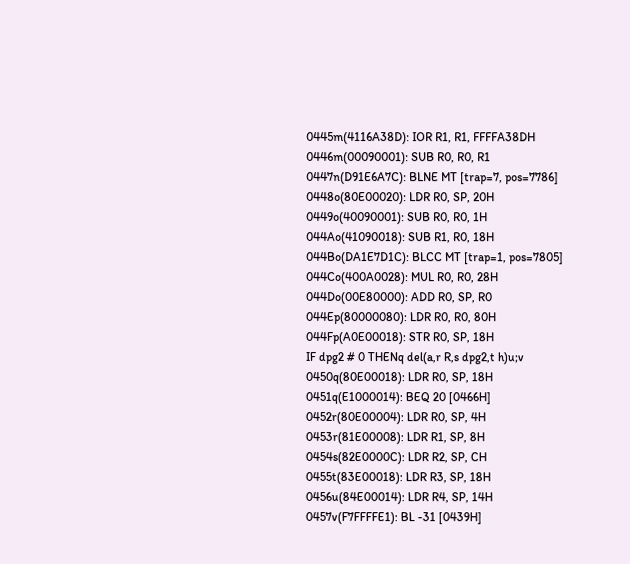0445m(4116A38D): IOR R1, R1, FFFFA38DH
0446m(00090001): SUB R0, R0, R1
0447n(D91E6A7C): BLNE MT [trap=7, pos=7786]
0448o(80E00020): LDR R0, SP, 20H
0449o(40090001): SUB R0, R0, 1H
044Ao(41090018): SUB R1, R0, 18H
044Bo(DA1E7D1C): BLCC MT [trap=1, pos=7805]
044Co(400A0028): MUL R0, R0, 28H
044Do(00E80000): ADD R0, SP, R0
044Ep(80000080): LDR R0, R0, 80H
044Fp(A0E00018): STR R0, SP, 18H
IF dpg2 # 0 THENq del(a,r R,s dpg2,t h)u;v
0450q(80E00018): LDR R0, SP, 18H
0451q(E1000014): BEQ 20 [0466H]
0452r(80E00004): LDR R0, SP, 4H
0453r(81E00008): LDR R1, SP, 8H
0454s(82E0000C): LDR R2, SP, CH
0455t(83E00018): LDR R3, SP, 18H
0456u(84E00014): LDR R4, SP, 14H
0457v(F7FFFFE1): BL -31 [0439H]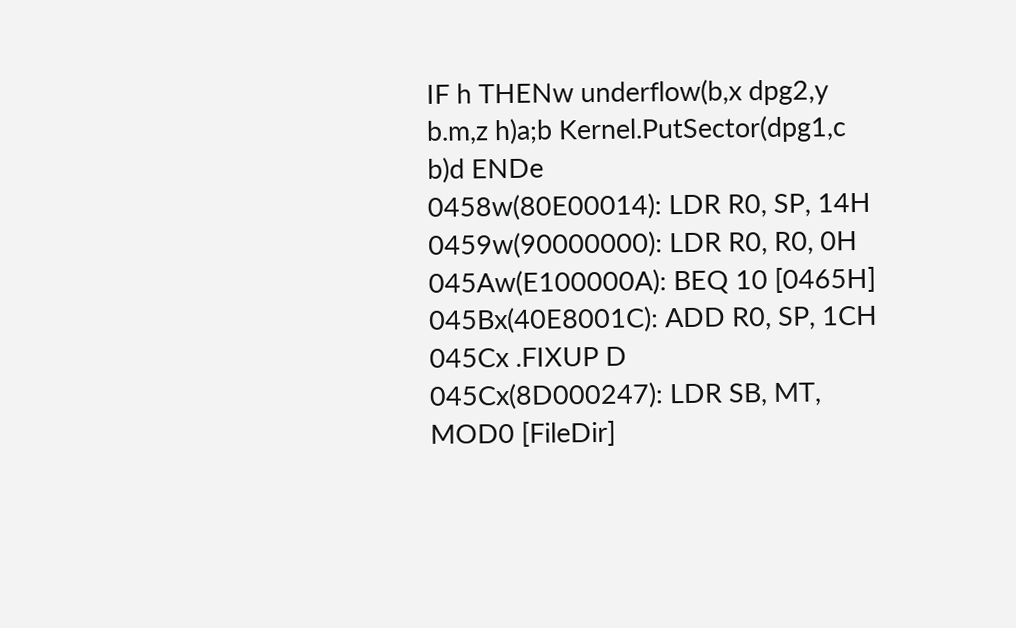IF h THENw underflow(b,x dpg2,y b.m,z h)a;b Kernel.PutSector(dpg1,c b)d ENDe
0458w(80E00014): LDR R0, SP, 14H
0459w(90000000): LDR R0, R0, 0H
045Aw(E100000A): BEQ 10 [0465H]
045Bx(40E8001C): ADD R0, SP, 1CH
045Cx .FIXUP D
045Cx(8D000247): LDR SB, MT, MOD0 [FileDir]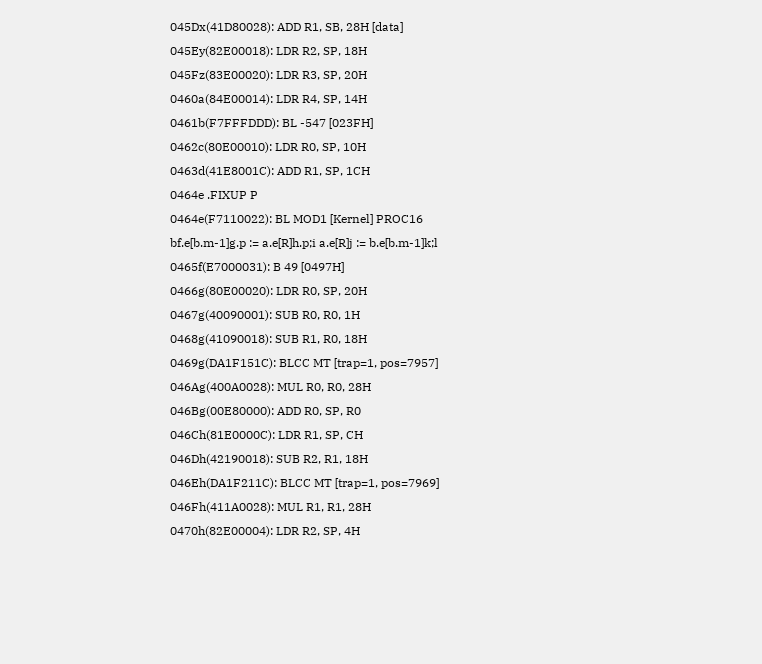045Dx(41D80028): ADD R1, SB, 28H [data]
045Ey(82E00018): LDR R2, SP, 18H
045Fz(83E00020): LDR R3, SP, 20H
0460a(84E00014): LDR R4, SP, 14H
0461b(F7FFFDDD): BL -547 [023FH]
0462c(80E00010): LDR R0, SP, 10H
0463d(41E8001C): ADD R1, SP, 1CH
0464e .FIXUP P
0464e(F7110022): BL MOD1 [Kernel] PROC16
bf.e[b.m-1]g.p := a.e[R]h.p;i a.e[R]j := b.e[b.m-1]k;l
0465f(E7000031): B 49 [0497H]
0466g(80E00020): LDR R0, SP, 20H
0467g(40090001): SUB R0, R0, 1H
0468g(41090018): SUB R1, R0, 18H
0469g(DA1F151C): BLCC MT [trap=1, pos=7957]
046Ag(400A0028): MUL R0, R0, 28H
046Bg(00E80000): ADD R0, SP, R0
046Ch(81E0000C): LDR R1, SP, CH
046Dh(42190018): SUB R2, R1, 18H
046Eh(DA1F211C): BLCC MT [trap=1, pos=7969]
046Fh(411A0028): MUL R1, R1, 28H
0470h(82E00004): LDR R2, SP, 4H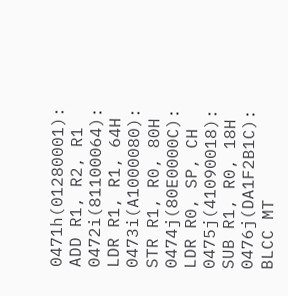0471h(01280001): ADD R1, R2, R1
0472i(81100064): LDR R1, R1, 64H
0473i(A1000080): STR R1, R0, 80H
0474j(80E0000C): LDR R0, SP, CH
0475j(41090018): SUB R1, R0, 18H
0476j(DA1F2B1C): BLCC MT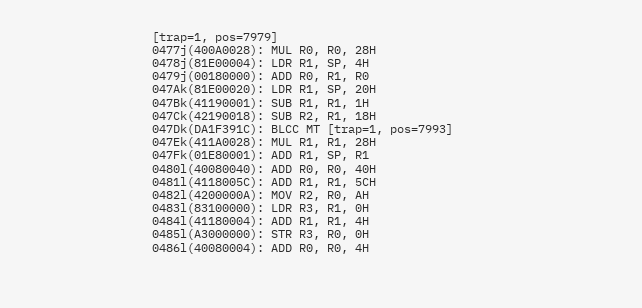[trap=1, pos=7979]
0477j(400A0028): MUL R0, R0, 28H
0478j(81E00004): LDR R1, SP, 4H
0479j(00180000): ADD R0, R1, R0
047Ak(81E00020): LDR R1, SP, 20H
047Bk(41190001): SUB R1, R1, 1H
047Ck(42190018): SUB R2, R1, 18H
047Dk(DA1F391C): BLCC MT [trap=1, pos=7993]
047Ek(411A0028): MUL R1, R1, 28H
047Fk(01E80001): ADD R1, SP, R1
0480l(40080040): ADD R0, R0, 40H
0481l(4118005C): ADD R1, R1, 5CH
0482l(4200000A): MOV R2, R0, AH
0483l(83100000): LDR R3, R1, 0H
0484l(41180004): ADD R1, R1, 4H
0485l(A3000000): STR R3, R0, 0H
0486l(40080004): ADD R0, R0, 4H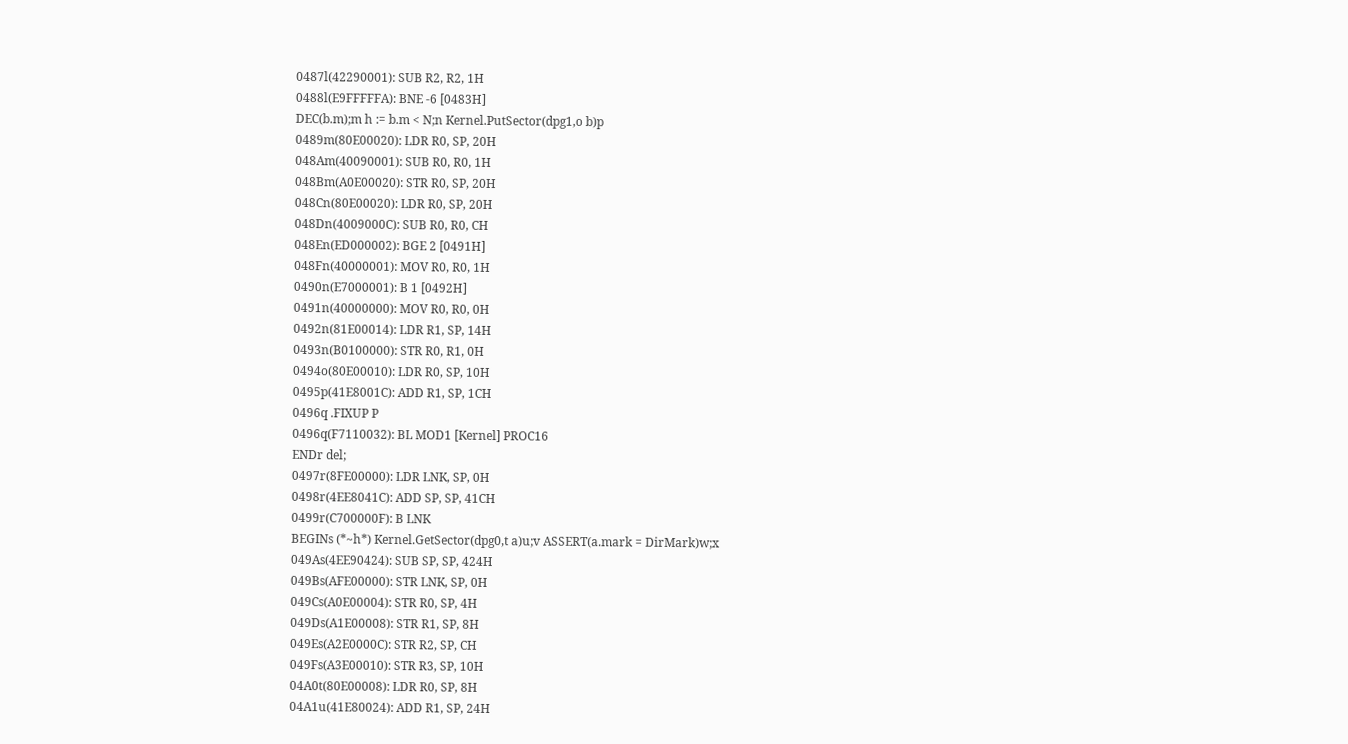0487l(42290001): SUB R2, R2, 1H
0488l(E9FFFFFA): BNE -6 [0483H]
DEC(b.m);m h := b.m < N;n Kernel.PutSector(dpg1,o b)p
0489m(80E00020): LDR R0, SP, 20H
048Am(40090001): SUB R0, R0, 1H
048Bm(A0E00020): STR R0, SP, 20H
048Cn(80E00020): LDR R0, SP, 20H
048Dn(4009000C): SUB R0, R0, CH
048En(ED000002): BGE 2 [0491H]
048Fn(40000001): MOV R0, R0, 1H
0490n(E7000001): B 1 [0492H]
0491n(40000000): MOV R0, R0, 0H
0492n(81E00014): LDR R1, SP, 14H
0493n(B0100000): STR R0, R1, 0H
0494o(80E00010): LDR R0, SP, 10H
0495p(41E8001C): ADD R1, SP, 1CH
0496q .FIXUP P
0496q(F7110032): BL MOD1 [Kernel] PROC16
ENDr del;
0497r(8FE00000): LDR LNK, SP, 0H
0498r(4EE8041C): ADD SP, SP, 41CH
0499r(C700000F): B LNK
BEGINs (*~h*) Kernel.GetSector(dpg0,t a)u;v ASSERT(a.mark = DirMark)w;x
049As(4EE90424): SUB SP, SP, 424H
049Bs(AFE00000): STR LNK, SP, 0H
049Cs(A0E00004): STR R0, SP, 4H
049Ds(A1E00008): STR R1, SP, 8H
049Es(A2E0000C): STR R2, SP, CH
049Fs(A3E00010): STR R3, SP, 10H
04A0t(80E00008): LDR R0, SP, 8H
04A1u(41E80024): ADD R1, SP, 24H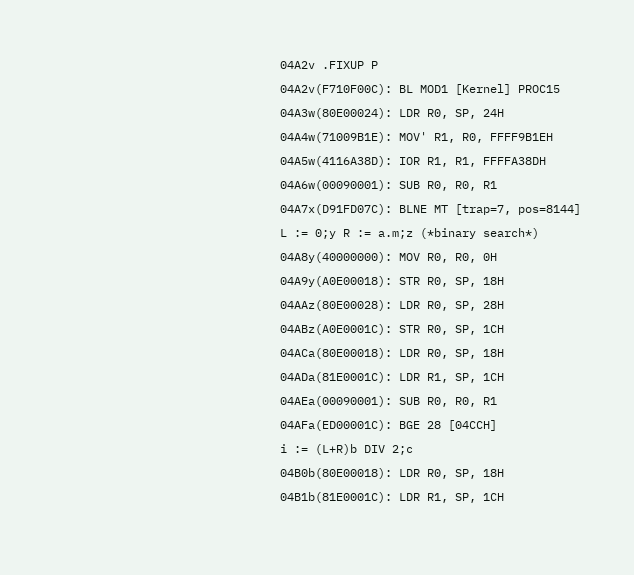04A2v .FIXUP P
04A2v(F710F00C): BL MOD1 [Kernel] PROC15
04A3w(80E00024): LDR R0, SP, 24H
04A4w(71009B1E): MOV' R1, R0, FFFF9B1EH
04A5w(4116A38D): IOR R1, R1, FFFFA38DH
04A6w(00090001): SUB R0, R0, R1
04A7x(D91FD07C): BLNE MT [trap=7, pos=8144]
L := 0;y R := a.m;z (*binary search*)
04A8y(40000000): MOV R0, R0, 0H
04A9y(A0E00018): STR R0, SP, 18H
04AAz(80E00028): LDR R0, SP, 28H
04ABz(A0E0001C): STR R0, SP, 1CH
04ACa(80E00018): LDR R0, SP, 18H
04ADa(81E0001C): LDR R1, SP, 1CH
04AEa(00090001): SUB R0, R0, R1
04AFa(ED00001C): BGE 28 [04CCH]
i := (L+R)b DIV 2;c
04B0b(80E00018): LDR R0, SP, 18H
04B1b(81E0001C): LDR R1, SP, 1CH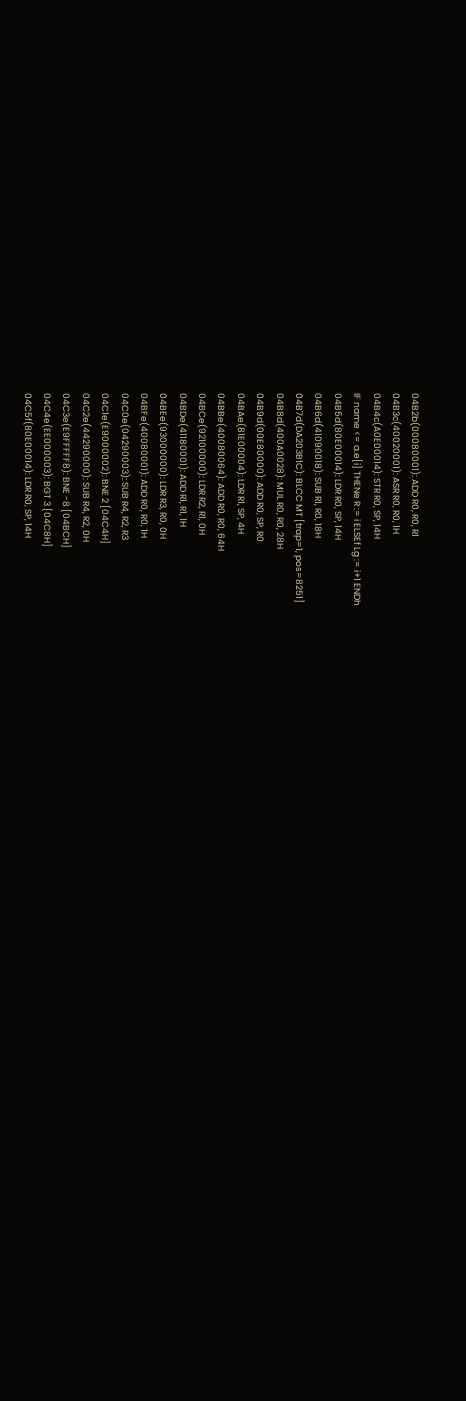04B2b(00080001): ADD R0, R0, R1
04B3c(40020001): ASR R0, R0, 1H
04B4c(A0E00014): STR R0, SP, 14H
IF name <= a.e[i] THENe R := i ELSEf Lg := i+1 ENDh
04B5d(80E00014): LDR R0, SP, 14H
04B6d(41090018): SUB R1, R0, 18H
04B7d(DA203B1C): BLCC MT [trap=1, pos=8251]
04B8d(400A0028): MUL R0, R0, 28H
04B9d(00E80000): ADD R0, SP, R0
04BAe(81E00004): LDR R1, SP, 4H
04BBe(40080064): ADD R0, R0, 64H
04BCe(92100000): LDR R2, R1, 0H
04BDe(41180001): ADD R1, R1, 1H
04BEe(93000000): LDR R3, R0, 0H
04BFe(40080001): ADD R0, R0, 1H
04C0e(04290003): SUB R4, R2, R3
04C1e(E9000002): BNE 2 [04C4H]
04C2e(44290000): SUB R4, R2, 0H
04C3e(E9FFFFF8): BNE -8 [04BCH]
04C4e(EE000003): BGT 3 [04C8H]
04C5f(80E00014): LDR R0, SP, 14H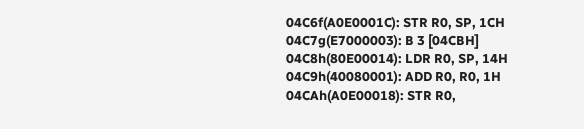04C6f(A0E0001C): STR R0, SP, 1CH
04C7g(E7000003): B 3 [04CBH]
04C8h(80E00014): LDR R0, SP, 14H
04C9h(40080001): ADD R0, R0, 1H
04CAh(A0E00018): STR R0,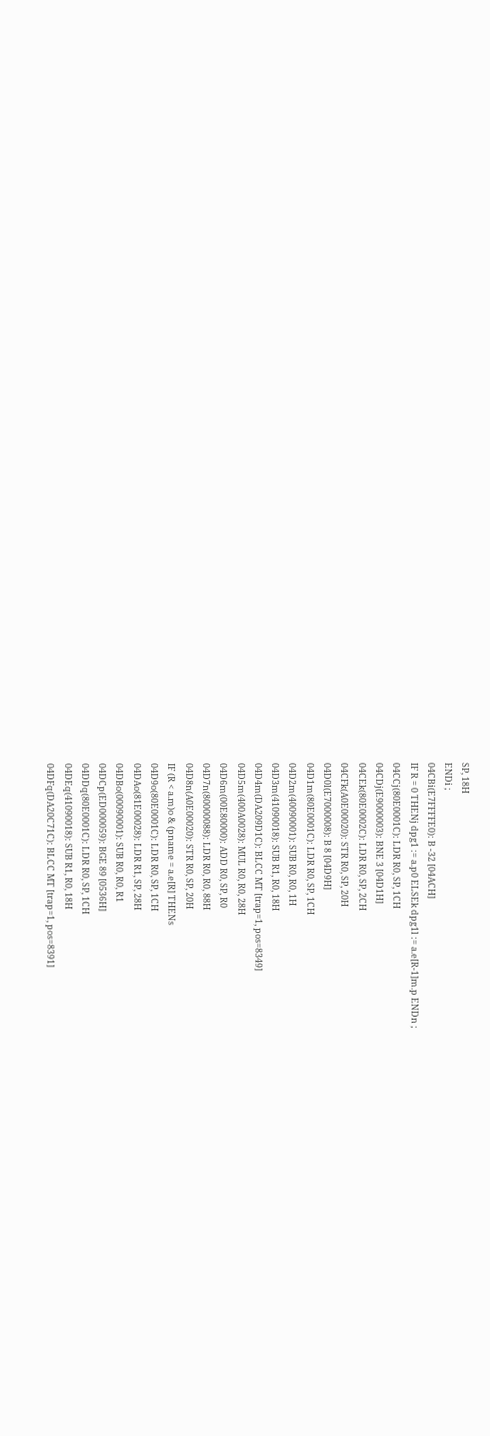SP, 18H
ENDi ;
04CBi(E7FFFFE0): B -32 [04ACH]
IF R = 0 THENj dpg1 := a.p0 ELSEk dpg1l := a.e[R-1]m.p ENDn ;
04CCj(80E0001C): LDR R0, SP, 1CH
04CDj(E9000003): BNE 3 [04D1H]
04CEk(80E0002C): LDR R0, SP, 2CH
04CFk(A0E00020): STR R0, SP, 20H
04D0l(E7000008): B 8 [04D9H]
04D1m(80E0001C): LDR R0, SP, 1CH
04D2m(40090001): SUB R0, R0, 1H
04D3m(41090018): SUB R1, R0, 18H
04D4m(DA209D1C): BLCC MT [trap=1, pos=8349]
04D5m(400A0028): MUL R0, R0, 28H
04D6m(00E80000): ADD R0, SP, R0
04D7n(80000088): LDR R0, R0, 88H
04D8n(A0E00020): STR R0, SP, 20H
IF (R < a.m)o & (pname = a.e[R] THENs
04D9o(80E0001C): LDR R0, SP, 1CH
04DAo(81E00028): LDR R1, SP, 28H
04DBo(00090001): SUB R0, R0, R1
04DCp(ED000059): BGE 89 [0536H]
04DDq(80E0001C): LDR R0, SP, 1CH
04DEq(41090018): SUB R1, R0, 18H
04DFq(DA20C71C): BLCC MT [trap=1, pos=8391]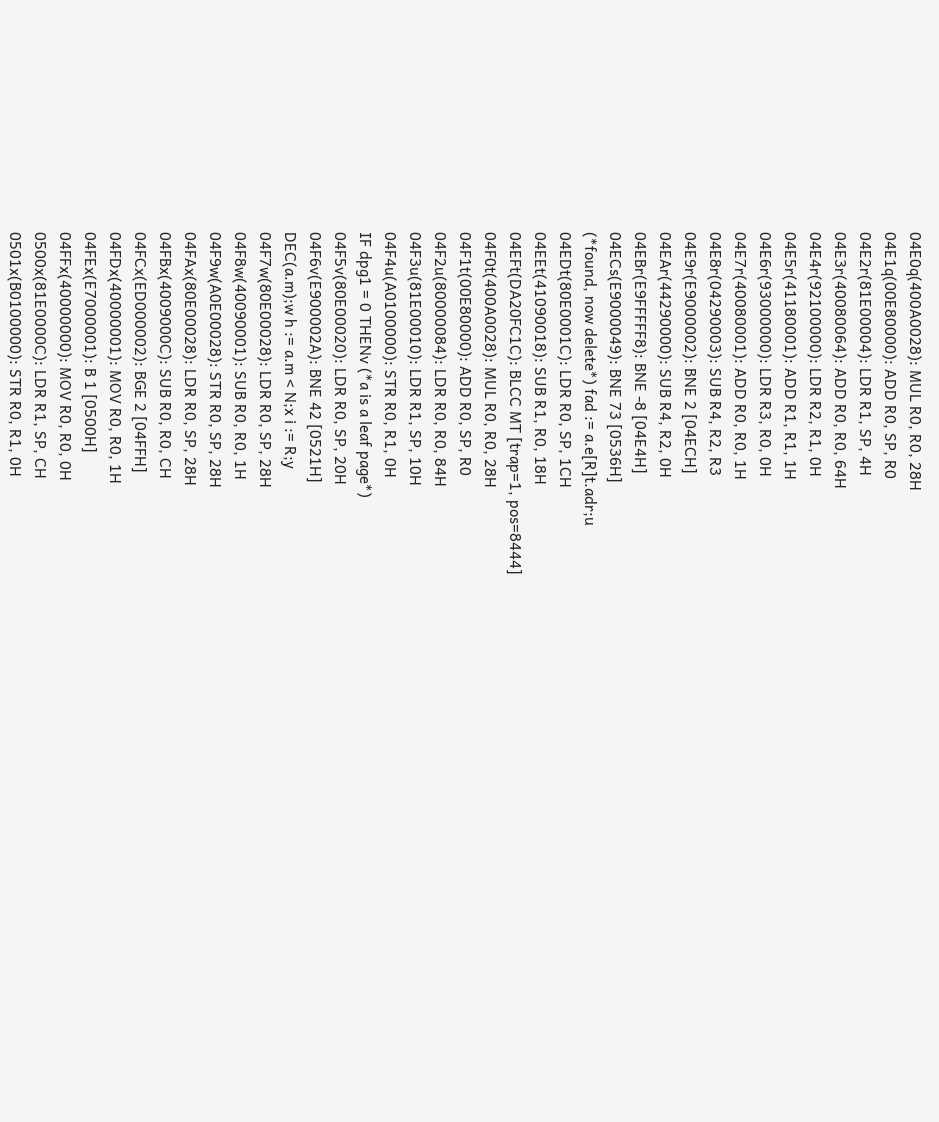04E0q(400A0028): MUL R0, R0, 28H
04E1q(00E80000): ADD R0, SP, R0
04E2r(81E00004): LDR R1, SP, 4H
04E3r(40080064): ADD R0, R0, 64H
04E4r(92100000): LDR R2, R1, 0H
04E5r(41180001): ADD R1, R1, 1H
04E6r(93000000): LDR R3, R0, 0H
04E7r(40080001): ADD R0, R0, 1H
04E8r(04290003): SUB R4, R2, R3
04E9r(E9000002): BNE 2 [04ECH]
04EAr(44290000): SUB R4, R2, 0H
04EBr(E9FFFFF8): BNE -8 [04E4H]
04ECs(E9000049): BNE 73 [0536H]
(*found, now delete*) fad := a.e[R]t.adr;u
04EDt(80E0001C): LDR R0, SP, 1CH
04EEt(41090018): SUB R1, R0, 18H
04EFt(DA20FC1C): BLCC MT [trap=1, pos=8444]
04F0t(400A0028): MUL R0, R0, 28H
04F1t(00E80000): ADD R0, SP, R0
04F2u(80000084): LDR R0, R0, 84H
04F3u(81E00010): LDR R1, SP, 10H
04F4u(A0100000): STR R0, R1, 0H
IF dpg1 = 0 THENv (*a is a leaf page*)
04F5v(80E00020): LDR R0, SP, 20H
04F6v(E900002A): BNE 42 [0521H]
DEC(a.m);w h := a.m < N;x i := R;y
04F7w(80E00028): LDR R0, SP, 28H
04F8w(40090001): SUB R0, R0, 1H
04F9w(A0E00028): STR R0, SP, 28H
04FAx(80E00028): LDR R0, SP, 28H
04FBx(4009000C): SUB R0, R0, CH
04FCx(ED000002): BGE 2 [04FFH]
04FDx(40000001): MOV R0, R0, 1H
04FEx(E7000001): B 1 [0500H]
04FFx(40000000): MOV R0, R0, 0H
0500x(81E0000C): LDR R1, SP, CH
0501x(B0100000): STR R0, R1, 0H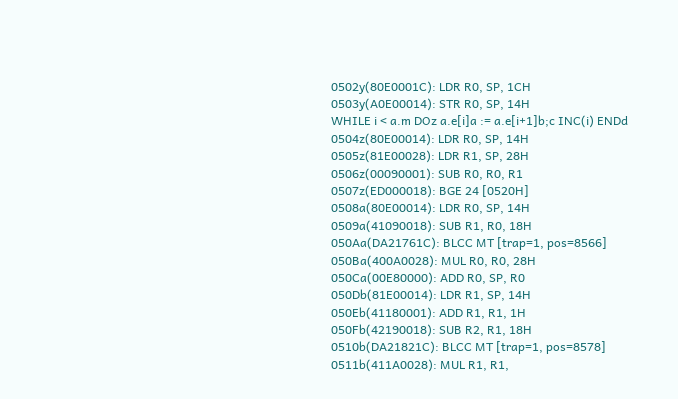0502y(80E0001C): LDR R0, SP, 1CH
0503y(A0E00014): STR R0, SP, 14H
WHILE i < a.m DOz a.e[i]a := a.e[i+1]b;c INC(i) ENDd
0504z(80E00014): LDR R0, SP, 14H
0505z(81E00028): LDR R1, SP, 28H
0506z(00090001): SUB R0, R0, R1
0507z(ED000018): BGE 24 [0520H]
0508a(80E00014): LDR R0, SP, 14H
0509a(41090018): SUB R1, R0, 18H
050Aa(DA21761C): BLCC MT [trap=1, pos=8566]
050Ba(400A0028): MUL R0, R0, 28H
050Ca(00E80000): ADD R0, SP, R0
050Db(81E00014): LDR R1, SP, 14H
050Eb(41180001): ADD R1, R1, 1H
050Fb(42190018): SUB R2, R1, 18H
0510b(DA21821C): BLCC MT [trap=1, pos=8578]
0511b(411A0028): MUL R1, R1,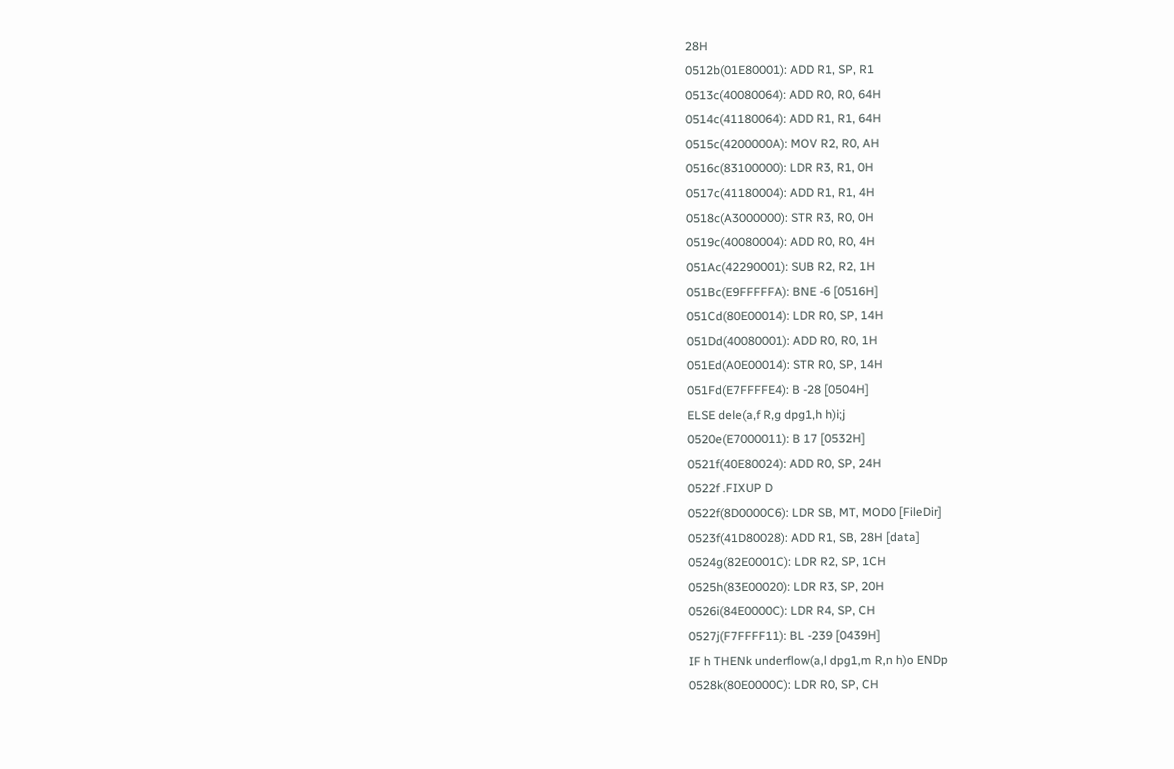28H
0512b(01E80001): ADD R1, SP, R1
0513c(40080064): ADD R0, R0, 64H
0514c(41180064): ADD R1, R1, 64H
0515c(4200000A): MOV R2, R0, AH
0516c(83100000): LDR R3, R1, 0H
0517c(41180004): ADD R1, R1, 4H
0518c(A3000000): STR R3, R0, 0H
0519c(40080004): ADD R0, R0, 4H
051Ac(42290001): SUB R2, R2, 1H
051Bc(E9FFFFFA): BNE -6 [0516H]
051Cd(80E00014): LDR R0, SP, 14H
051Dd(40080001): ADD R0, R0, 1H
051Ed(A0E00014): STR R0, SP, 14H
051Fd(E7FFFFE4): B -28 [0504H]
ELSE dele(a,f R,g dpg1,h h)i;j
0520e(E7000011): B 17 [0532H]
0521f(40E80024): ADD R0, SP, 24H
0522f .FIXUP D
0522f(8D0000C6): LDR SB, MT, MOD0 [FileDir]
0523f(41D80028): ADD R1, SB, 28H [data]
0524g(82E0001C): LDR R2, SP, 1CH
0525h(83E00020): LDR R3, SP, 20H
0526i(84E0000C): LDR R4, SP, CH
0527j(F7FFFF11): BL -239 [0439H]
IF h THENk underflow(a,l dpg1,m R,n h)o ENDp
0528k(80E0000C): LDR R0, SP, CH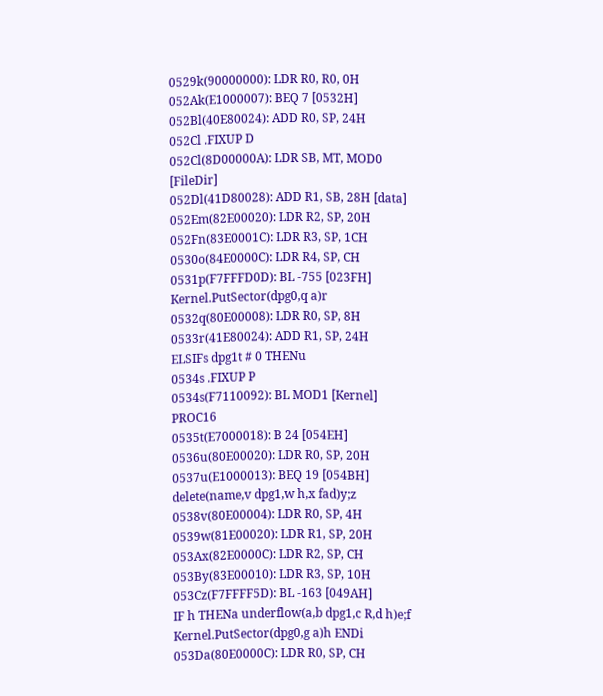0529k(90000000): LDR R0, R0, 0H
052Ak(E1000007): BEQ 7 [0532H]
052Bl(40E80024): ADD R0, SP, 24H
052Cl .FIXUP D
052Cl(8D00000A): LDR SB, MT, MOD0 [FileDir]
052Dl(41D80028): ADD R1, SB, 28H [data]
052Em(82E00020): LDR R2, SP, 20H
052Fn(83E0001C): LDR R3, SP, 1CH
0530o(84E0000C): LDR R4, SP, CH
0531p(F7FFFD0D): BL -755 [023FH]
Kernel.PutSector(dpg0,q a)r
0532q(80E00008): LDR R0, SP, 8H
0533r(41E80024): ADD R1, SP, 24H
ELSIFs dpg1t # 0 THENu
0534s .FIXUP P
0534s(F7110092): BL MOD1 [Kernel] PROC16
0535t(E7000018): B 24 [054EH]
0536u(80E00020): LDR R0, SP, 20H
0537u(E1000013): BEQ 19 [054BH]
delete(name,v dpg1,w h,x fad)y;z
0538v(80E00004): LDR R0, SP, 4H
0539w(81E00020): LDR R1, SP, 20H
053Ax(82E0000C): LDR R2, SP, CH
053By(83E00010): LDR R3, SP, 10H
053Cz(F7FFFF5D): BL -163 [049AH]
IF h THENa underflow(a,b dpg1,c R,d h)e;f Kernel.PutSector(dpg0,g a)h ENDi
053Da(80E0000C): LDR R0, SP, CH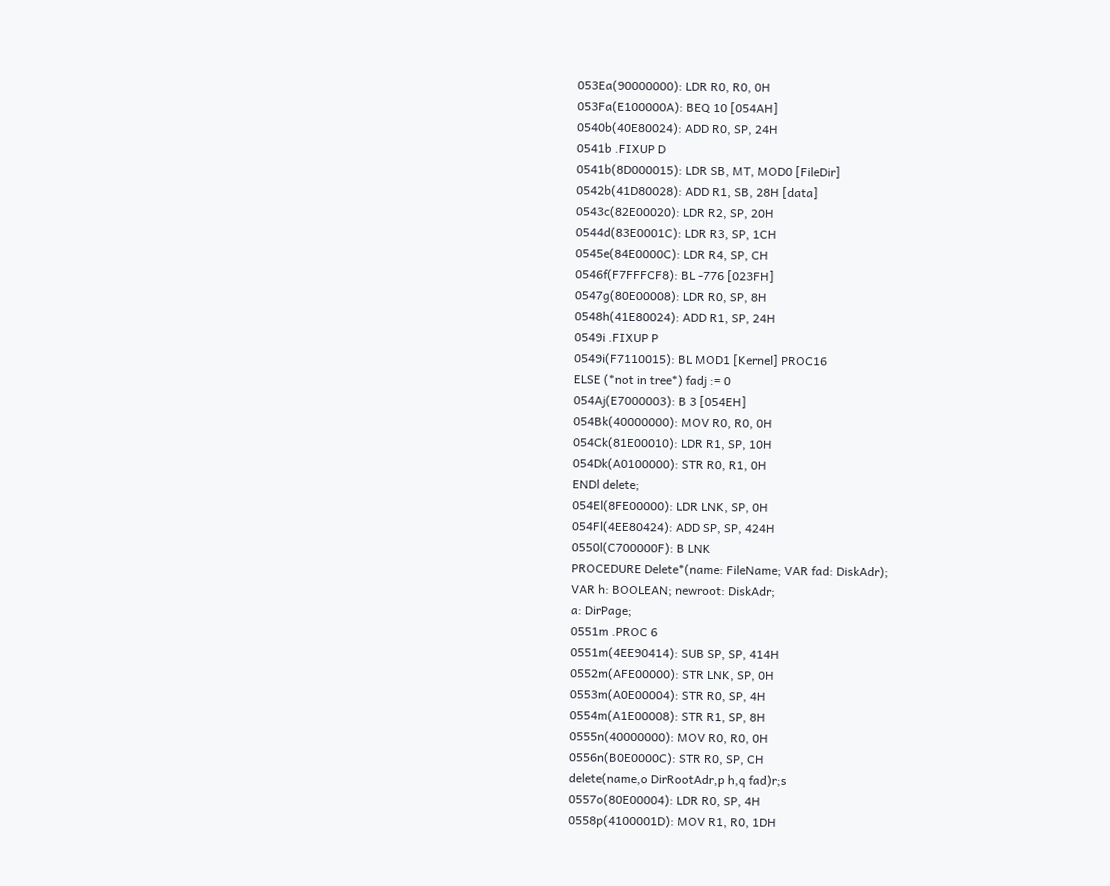053Ea(90000000): LDR R0, R0, 0H
053Fa(E100000A): BEQ 10 [054AH]
0540b(40E80024): ADD R0, SP, 24H
0541b .FIXUP D
0541b(8D000015): LDR SB, MT, MOD0 [FileDir]
0542b(41D80028): ADD R1, SB, 28H [data]
0543c(82E00020): LDR R2, SP, 20H
0544d(83E0001C): LDR R3, SP, 1CH
0545e(84E0000C): LDR R4, SP, CH
0546f(F7FFFCF8): BL -776 [023FH]
0547g(80E00008): LDR R0, SP, 8H
0548h(41E80024): ADD R1, SP, 24H
0549i .FIXUP P
0549i(F7110015): BL MOD1 [Kernel] PROC16
ELSE (*not in tree*) fadj := 0
054Aj(E7000003): B 3 [054EH]
054Bk(40000000): MOV R0, R0, 0H
054Ck(81E00010): LDR R1, SP, 10H
054Dk(A0100000): STR R0, R1, 0H
ENDl delete;
054El(8FE00000): LDR LNK, SP, 0H
054Fl(4EE80424): ADD SP, SP, 424H
0550l(C700000F): B LNK
PROCEDURE Delete*(name: FileName; VAR fad: DiskAdr);
VAR h: BOOLEAN; newroot: DiskAdr;
a: DirPage;
0551m .PROC 6
0551m(4EE90414): SUB SP, SP, 414H
0552m(AFE00000): STR LNK, SP, 0H
0553m(A0E00004): STR R0, SP, 4H
0554m(A1E00008): STR R1, SP, 8H
0555n(40000000): MOV R0, R0, 0H
0556n(B0E0000C): STR R0, SP, CH
delete(name,o DirRootAdr,p h,q fad)r;s
0557o(80E00004): LDR R0, SP, 4H
0558p(4100001D): MOV R1, R0, 1DH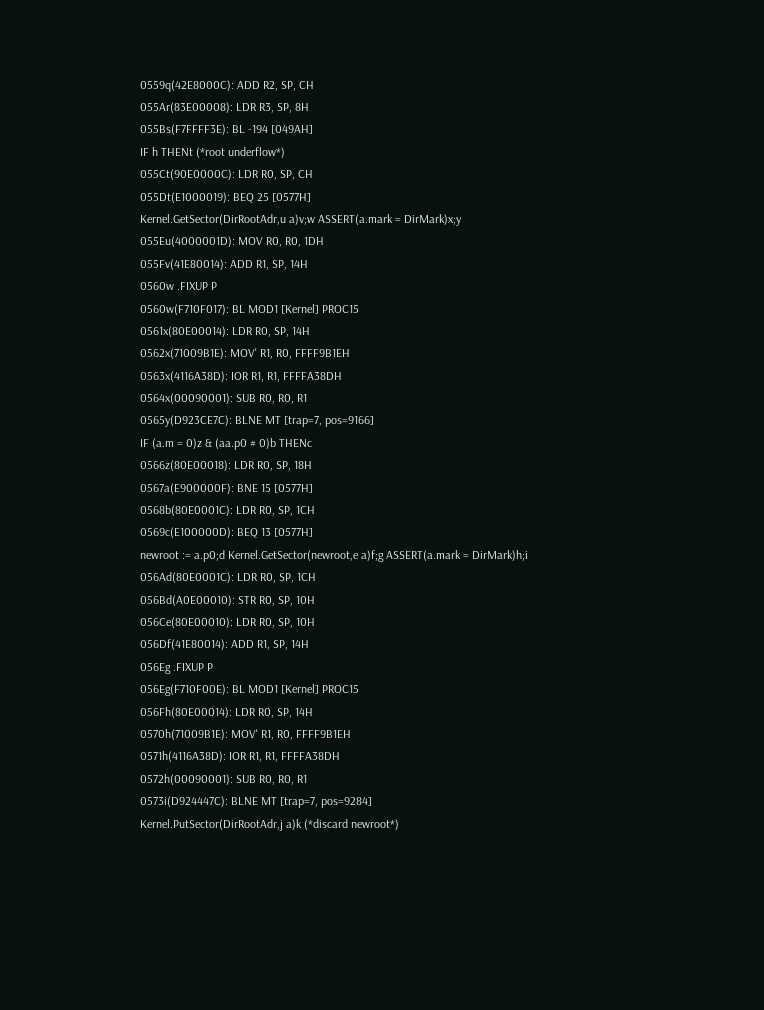0559q(42E8000C): ADD R2, SP, CH
055Ar(83E00008): LDR R3, SP, 8H
055Bs(F7FFFF3E): BL -194 [049AH]
IF h THENt (*root underflow*)
055Ct(90E0000C): LDR R0, SP, CH
055Dt(E1000019): BEQ 25 [0577H]
Kernel.GetSector(DirRootAdr,u a)v;w ASSERT(a.mark = DirMark)x;y
055Eu(4000001D): MOV R0, R0, 1DH
055Fv(41E80014): ADD R1, SP, 14H
0560w .FIXUP P
0560w(F710F017): BL MOD1 [Kernel] PROC15
0561x(80E00014): LDR R0, SP, 14H
0562x(71009B1E): MOV' R1, R0, FFFF9B1EH
0563x(4116A38D): IOR R1, R1, FFFFA38DH
0564x(00090001): SUB R0, R0, R1
0565y(D923CE7C): BLNE MT [trap=7, pos=9166]
IF (a.m = 0)z & (aa.p0 # 0)b THENc
0566z(80E00018): LDR R0, SP, 18H
0567a(E900000F): BNE 15 [0577H]
0568b(80E0001C): LDR R0, SP, 1CH
0569c(E100000D): BEQ 13 [0577H]
newroot := a.p0;d Kernel.GetSector(newroot,e a)f;g ASSERT(a.mark = DirMark)h;i
056Ad(80E0001C): LDR R0, SP, 1CH
056Bd(A0E00010): STR R0, SP, 10H
056Ce(80E00010): LDR R0, SP, 10H
056Df(41E80014): ADD R1, SP, 14H
056Eg .FIXUP P
056Eg(F710F00E): BL MOD1 [Kernel] PROC15
056Fh(80E00014): LDR R0, SP, 14H
0570h(71009B1E): MOV' R1, R0, FFFF9B1EH
0571h(4116A38D): IOR R1, R1, FFFFA38DH
0572h(00090001): SUB R0, R0, R1
0573i(D924447C): BLNE MT [trap=7, pos=9284]
Kernel.PutSector(DirRootAdr,j a)k (*discard newroot*)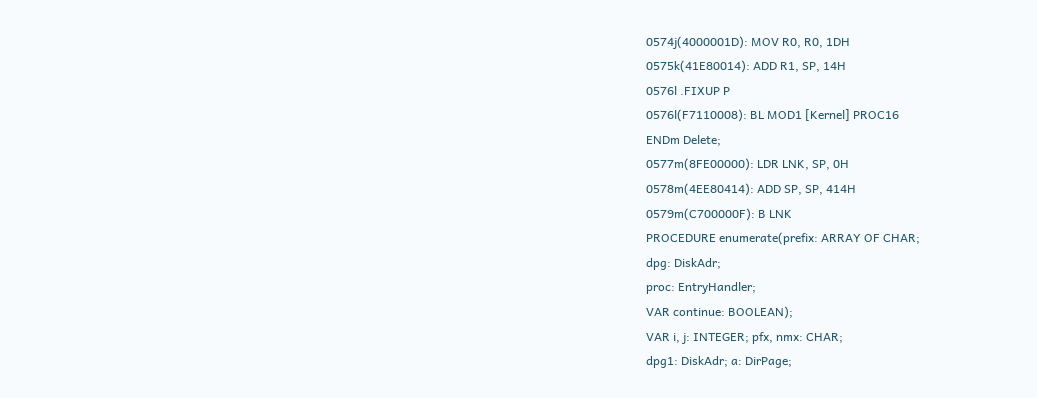0574j(4000001D): MOV R0, R0, 1DH
0575k(41E80014): ADD R1, SP, 14H
0576l .FIXUP P
0576l(F7110008): BL MOD1 [Kernel] PROC16
ENDm Delete;
0577m(8FE00000): LDR LNK, SP, 0H
0578m(4EE80414): ADD SP, SP, 414H
0579m(C700000F): B LNK
PROCEDURE enumerate(prefix: ARRAY OF CHAR;
dpg: DiskAdr;
proc: EntryHandler;
VAR continue: BOOLEAN);
VAR i, j: INTEGER; pfx, nmx: CHAR;
dpg1: DiskAdr; a: DirPage;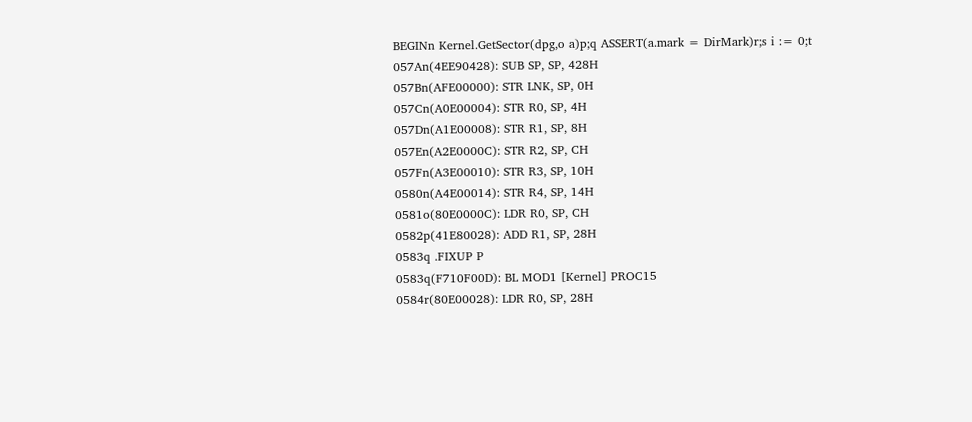BEGINn Kernel.GetSector(dpg,o a)p;q ASSERT(a.mark = DirMark)r;s i := 0;t
057An(4EE90428): SUB SP, SP, 428H
057Bn(AFE00000): STR LNK, SP, 0H
057Cn(A0E00004): STR R0, SP, 4H
057Dn(A1E00008): STR R1, SP, 8H
057En(A2E0000C): STR R2, SP, CH
057Fn(A3E00010): STR R3, SP, 10H
0580n(A4E00014): STR R4, SP, 14H
0581o(80E0000C): LDR R0, SP, CH
0582p(41E80028): ADD R1, SP, 28H
0583q .FIXUP P
0583q(F710F00D): BL MOD1 [Kernel] PROC15
0584r(80E00028): LDR R0, SP, 28H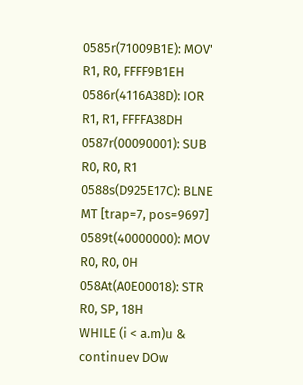0585r(71009B1E): MOV' R1, R0, FFFF9B1EH
0586r(4116A38D): IOR R1, R1, FFFFA38DH
0587r(00090001): SUB R0, R0, R1
0588s(D925E17C): BLNE MT [trap=7, pos=9697]
0589t(40000000): MOV R0, R0, 0H
058At(A0E00018): STR R0, SP, 18H
WHILE (i < a.m)u & continuev DOw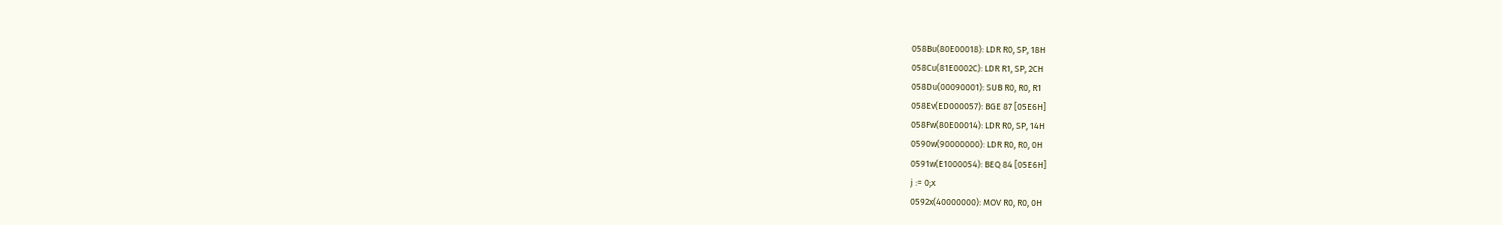058Bu(80E00018): LDR R0, SP, 18H
058Cu(81E0002C): LDR R1, SP, 2CH
058Du(00090001): SUB R0, R0, R1
058Ev(ED000057): BGE 87 [05E6H]
058Fw(80E00014): LDR R0, SP, 14H
0590w(90000000): LDR R0, R0, 0H
0591w(E1000054): BEQ 84 [05E6H]
j := 0;x
0592x(40000000): MOV R0, R0, 0H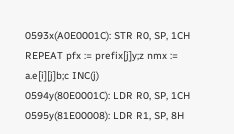0593x(A0E0001C): STR R0, SP, 1CH
REPEAT pfx := prefix[j]y;z nmx := a.e[i][j]b;c INC(j)
0594y(80E0001C): LDR R0, SP, 1CH
0595y(81E00008): LDR R1, SP, 8H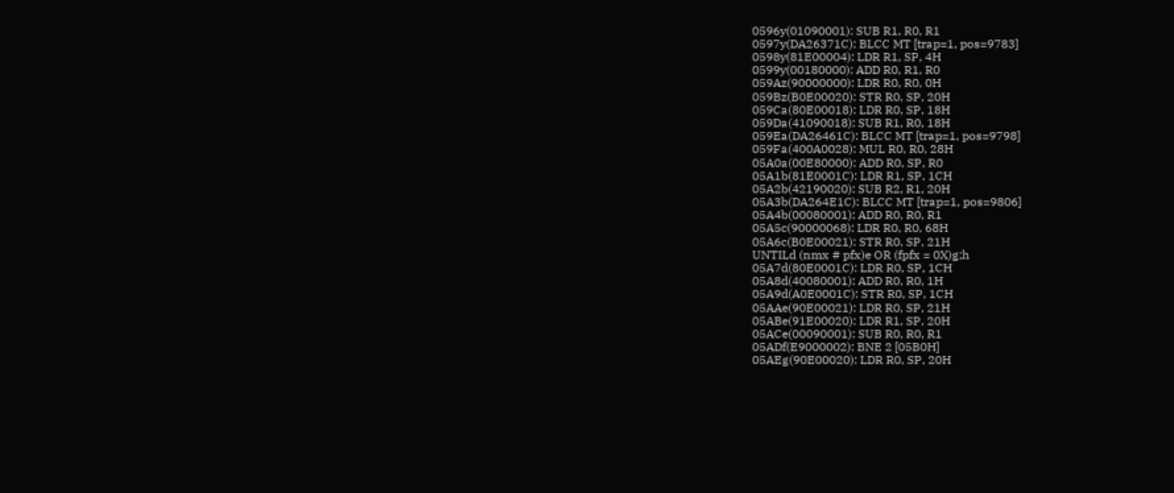0596y(01090001): SUB R1, R0, R1
0597y(DA26371C): BLCC MT [trap=1, pos=9783]
0598y(81E00004): LDR R1, SP, 4H
0599y(00180000): ADD R0, R1, R0
059Az(90000000): LDR R0, R0, 0H
059Bz(B0E00020): STR R0, SP, 20H
059Ca(80E00018): LDR R0, SP, 18H
059Da(41090018): SUB R1, R0, 18H
059Ea(DA26461C): BLCC MT [trap=1, pos=9798]
059Fa(400A0028): MUL R0, R0, 28H
05A0a(00E80000): ADD R0, SP, R0
05A1b(81E0001C): LDR R1, SP, 1CH
05A2b(42190020): SUB R2, R1, 20H
05A3b(DA264E1C): BLCC MT [trap=1, pos=9806]
05A4b(00080001): ADD R0, R0, R1
05A5c(90000068): LDR R0, R0, 68H
05A6c(B0E00021): STR R0, SP, 21H
UNTILd (nmx # pfx)e OR (fpfx = 0X)g;h
05A7d(80E0001C): LDR R0, SP, 1CH
05A8d(40080001): ADD R0, R0, 1H
05A9d(A0E0001C): STR R0, SP, 1CH
05AAe(90E00021): LDR R0, SP, 21H
05ABe(91E00020): LDR R1, SP, 20H
05ACe(00090001): SUB R0, R0, R1
05ADf(E9000002): BNE 2 [05B0H]
05AEg(90E00020): LDR R0, SP, 20H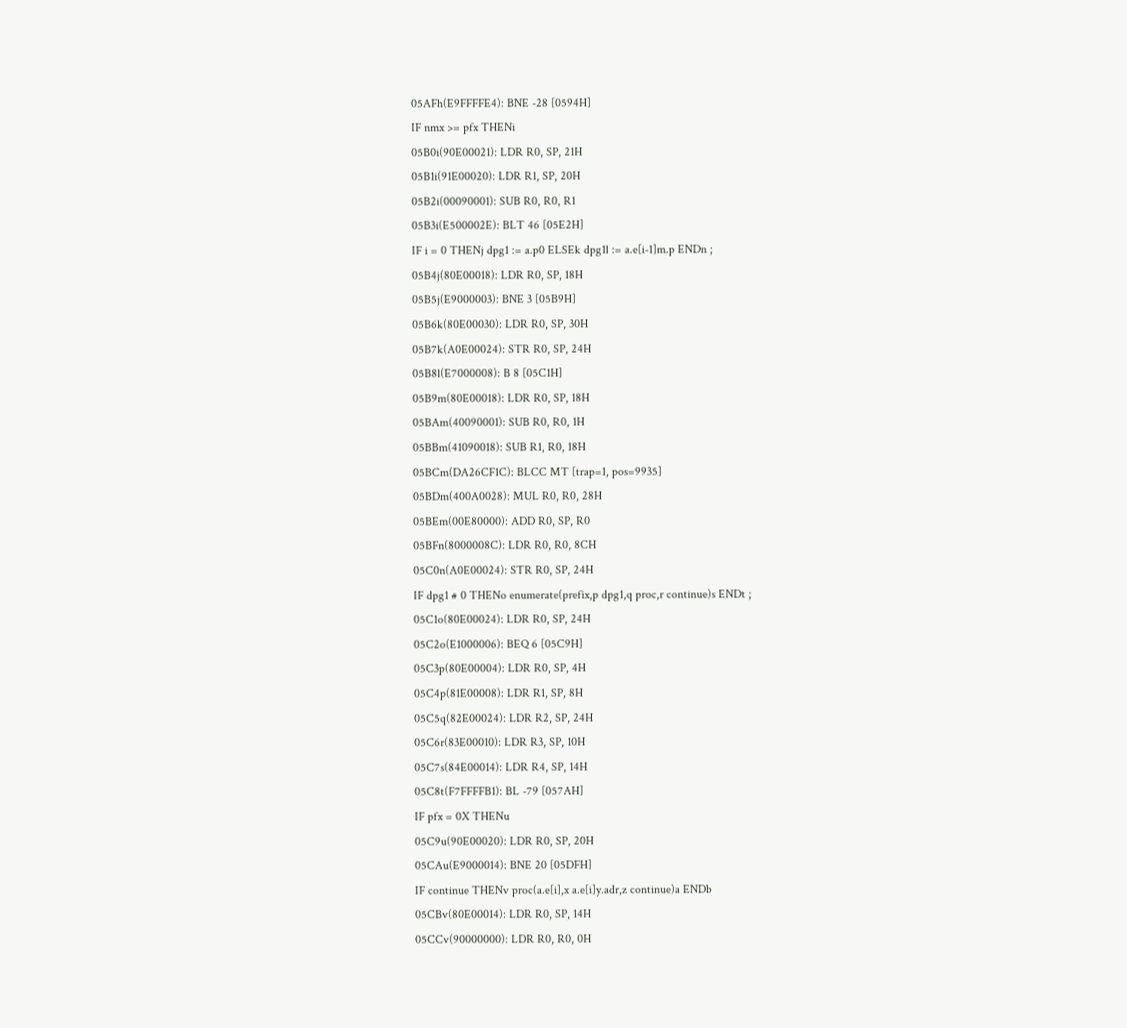05AFh(E9FFFFE4): BNE -28 [0594H]
IF nmx >= pfx THENi
05B0i(90E00021): LDR R0, SP, 21H
05B1i(91E00020): LDR R1, SP, 20H
05B2i(00090001): SUB R0, R0, R1
05B3i(E500002E): BLT 46 [05E2H]
IF i = 0 THENj dpg1 := a.p0 ELSEk dpg1l := a.e[i-1]m.p ENDn ;
05B4j(80E00018): LDR R0, SP, 18H
05B5j(E9000003): BNE 3 [05B9H]
05B6k(80E00030): LDR R0, SP, 30H
05B7k(A0E00024): STR R0, SP, 24H
05B8l(E7000008): B 8 [05C1H]
05B9m(80E00018): LDR R0, SP, 18H
05BAm(40090001): SUB R0, R0, 1H
05BBm(41090018): SUB R1, R0, 18H
05BCm(DA26CF1C): BLCC MT [trap=1, pos=9935]
05BDm(400A0028): MUL R0, R0, 28H
05BEm(00E80000): ADD R0, SP, R0
05BFn(8000008C): LDR R0, R0, 8CH
05C0n(A0E00024): STR R0, SP, 24H
IF dpg1 # 0 THENo enumerate(prefix,p dpg1,q proc,r continue)s ENDt ;
05C1o(80E00024): LDR R0, SP, 24H
05C2o(E1000006): BEQ 6 [05C9H]
05C3p(80E00004): LDR R0, SP, 4H
05C4p(81E00008): LDR R1, SP, 8H
05C5q(82E00024): LDR R2, SP, 24H
05C6r(83E00010): LDR R3, SP, 10H
05C7s(84E00014): LDR R4, SP, 14H
05C8t(F7FFFFB1): BL -79 [057AH]
IF pfx = 0X THENu
05C9u(90E00020): LDR R0, SP, 20H
05CAu(E9000014): BNE 20 [05DFH]
IF continue THENv proc(a.e[i],x a.e[i]y.adr,z continue)a ENDb
05CBv(80E00014): LDR R0, SP, 14H
05CCv(90000000): LDR R0, R0, 0H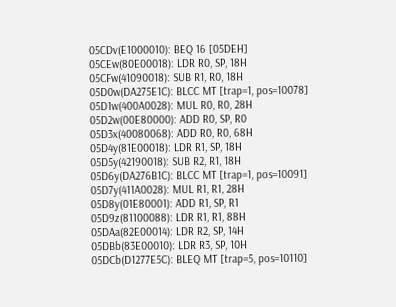05CDv(E1000010): BEQ 16 [05DEH]
05CEw(80E00018): LDR R0, SP, 18H
05CFw(41090018): SUB R1, R0, 18H
05D0w(DA275E1C): BLCC MT [trap=1, pos=10078]
05D1w(400A0028): MUL R0, R0, 28H
05D2w(00E80000): ADD R0, SP, R0
05D3x(40080068): ADD R0, R0, 68H
05D4y(81E00018): LDR R1, SP, 18H
05D5y(42190018): SUB R2, R1, 18H
05D6y(DA276B1C): BLCC MT [trap=1, pos=10091]
05D7y(411A0028): MUL R1, R1, 28H
05D8y(01E80001): ADD R1, SP, R1
05D9z(81100088): LDR R1, R1, 88H
05DAa(82E00014): LDR R2, SP, 14H
05DBb(83E00010): LDR R3, SP, 10H
05DCb(D1277E5C): BLEQ MT [trap=5, pos=10110]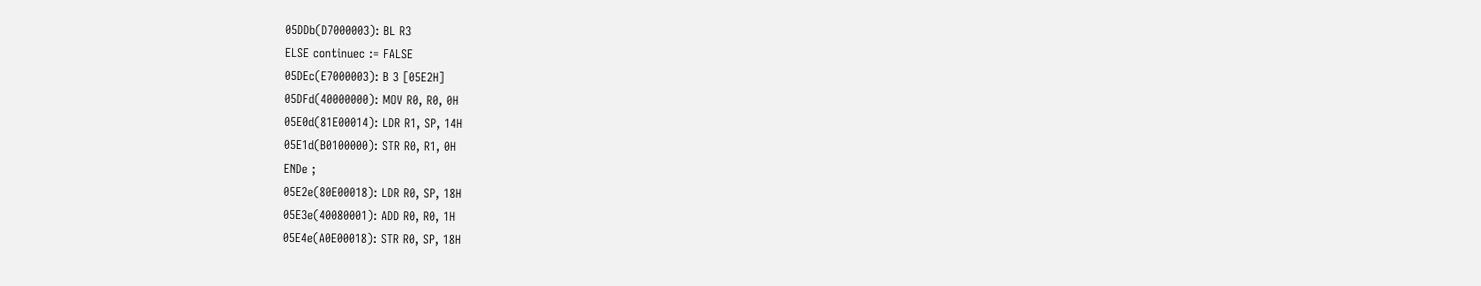05DDb(D7000003): BL R3
ELSE continuec := FALSE
05DEc(E7000003): B 3 [05E2H]
05DFd(40000000): MOV R0, R0, 0H
05E0d(81E00014): LDR R1, SP, 14H
05E1d(B0100000): STR R0, R1, 0H
ENDe ;
05E2e(80E00018): LDR R0, SP, 18H
05E3e(40080001): ADD R0, R0, 1H
05E4e(A0E00018): STR R0, SP, 18H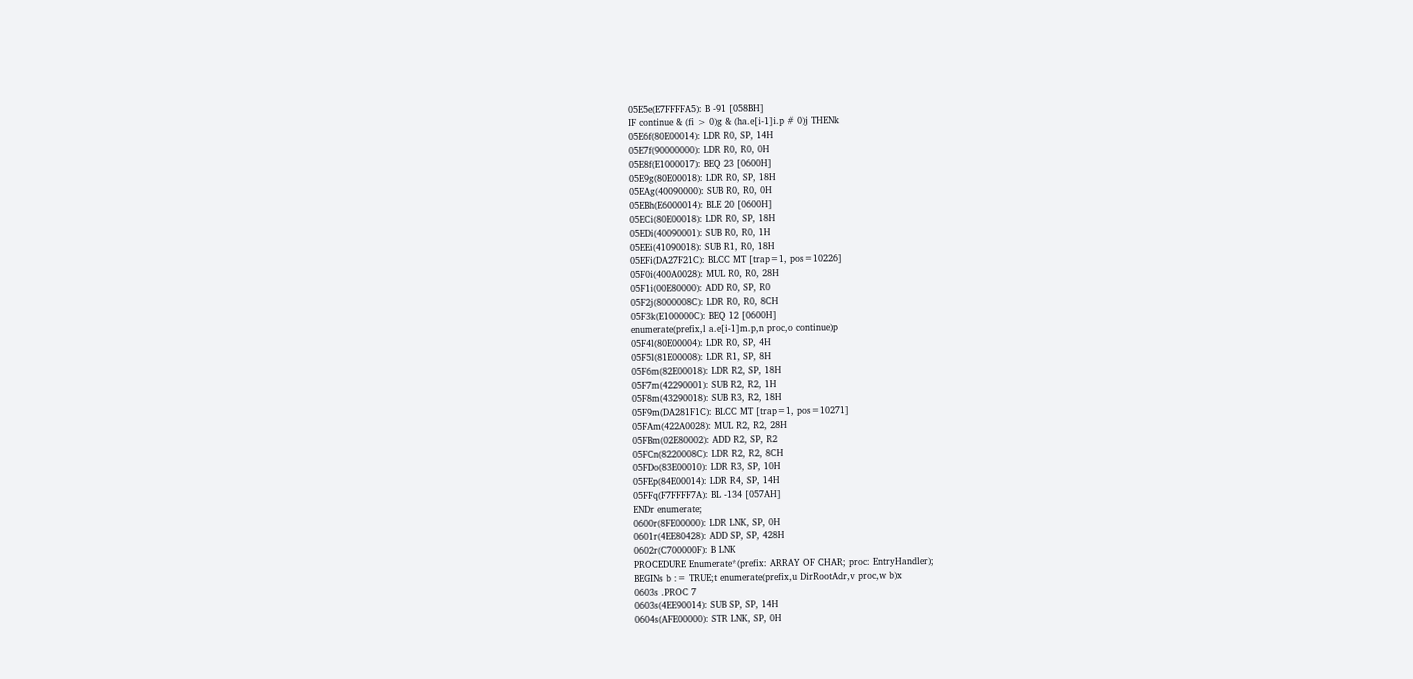05E5e(E7FFFFA5): B -91 [058BH]
IF continue & (fi > 0)g & (ha.e[i-1]i.p # 0)j THENk
05E6f(80E00014): LDR R0, SP, 14H
05E7f(90000000): LDR R0, R0, 0H
05E8f(E1000017): BEQ 23 [0600H]
05E9g(80E00018): LDR R0, SP, 18H
05EAg(40090000): SUB R0, R0, 0H
05EBh(E6000014): BLE 20 [0600H]
05ECi(80E00018): LDR R0, SP, 18H
05EDi(40090001): SUB R0, R0, 1H
05EEi(41090018): SUB R1, R0, 18H
05EFi(DA27F21C): BLCC MT [trap=1, pos=10226]
05F0i(400A0028): MUL R0, R0, 28H
05F1i(00E80000): ADD R0, SP, R0
05F2j(8000008C): LDR R0, R0, 8CH
05F3k(E100000C): BEQ 12 [0600H]
enumerate(prefix,l a.e[i-1]m.p,n proc,o continue)p
05F4l(80E00004): LDR R0, SP, 4H
05F5l(81E00008): LDR R1, SP, 8H
05F6m(82E00018): LDR R2, SP, 18H
05F7m(42290001): SUB R2, R2, 1H
05F8m(43290018): SUB R3, R2, 18H
05F9m(DA281F1C): BLCC MT [trap=1, pos=10271]
05FAm(422A0028): MUL R2, R2, 28H
05FBm(02E80002): ADD R2, SP, R2
05FCn(8220008C): LDR R2, R2, 8CH
05FDo(83E00010): LDR R3, SP, 10H
05FEp(84E00014): LDR R4, SP, 14H
05FFq(F7FFFF7A): BL -134 [057AH]
ENDr enumerate;
0600r(8FE00000): LDR LNK, SP, 0H
0601r(4EE80428): ADD SP, SP, 428H
0602r(C700000F): B LNK
PROCEDURE Enumerate*(prefix: ARRAY OF CHAR; proc: EntryHandler);
BEGINs b := TRUE;t enumerate(prefix,u DirRootAdr,v proc,w b)x
0603s .PROC 7
0603s(4EE90014): SUB SP, SP, 14H
0604s(AFE00000): STR LNK, SP, 0H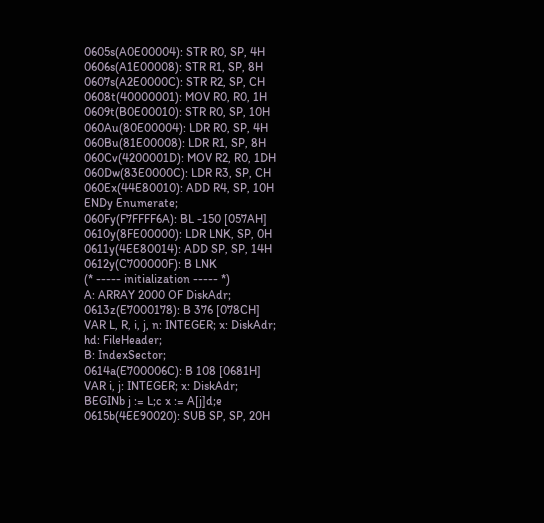0605s(A0E00004): STR R0, SP, 4H
0606s(A1E00008): STR R1, SP, 8H
0607s(A2E0000C): STR R2, SP, CH
0608t(40000001): MOV R0, R0, 1H
0609t(B0E00010): STR R0, SP, 10H
060Au(80E00004): LDR R0, SP, 4H
060Bu(81E00008): LDR R1, SP, 8H
060Cv(4200001D): MOV R2, R0, 1DH
060Dw(83E0000C): LDR R3, SP, CH
060Ex(44E80010): ADD R4, SP, 10H
ENDy Enumerate;
060Fy(F7FFFF6A): BL -150 [057AH]
0610y(8FE00000): LDR LNK, SP, 0H
0611y(4EE80014): ADD SP, SP, 14H
0612y(C700000F): B LNK
(* ----- initialization ----- *)
A: ARRAY 2000 OF DiskAdr;
0613z(E7000178): B 376 [078CH]
VAR L, R, i, j, n: INTEGER; x: DiskAdr;
hd: FileHeader;
B: IndexSector;
0614a(E700006C): B 108 [0681H]
VAR i, j: INTEGER; x: DiskAdr;
BEGINb j := L;c x := A[j]d;e
0615b(4EE90020): SUB SP, SP, 20H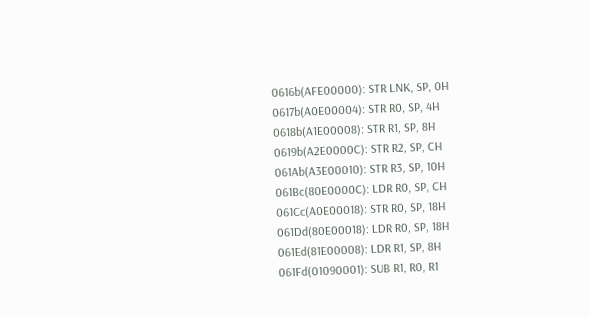0616b(AFE00000): STR LNK, SP, 0H
0617b(A0E00004): STR R0, SP, 4H
0618b(A1E00008): STR R1, SP, 8H
0619b(A2E0000C): STR R2, SP, CH
061Ab(A3E00010): STR R3, SP, 10H
061Bc(80E0000C): LDR R0, SP, CH
061Cc(A0E00018): STR R0, SP, 18H
061Dd(80E00018): LDR R0, SP, 18H
061Ed(81E00008): LDR R1, SP, 8H
061Fd(01090001): SUB R1, R0, R1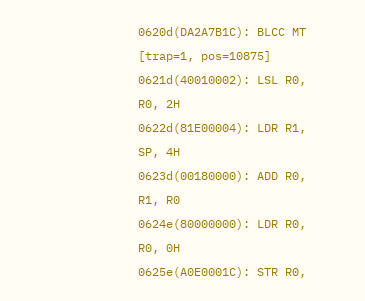0620d(DA2A7B1C): BLCC MT [trap=1, pos=10875]
0621d(40010002): LSL R0, R0, 2H
0622d(81E00004): LDR R1, SP, 4H
0623d(00180000): ADD R0, R1, R0
0624e(80000000): LDR R0, R0, 0H
0625e(A0E0001C): STR R0,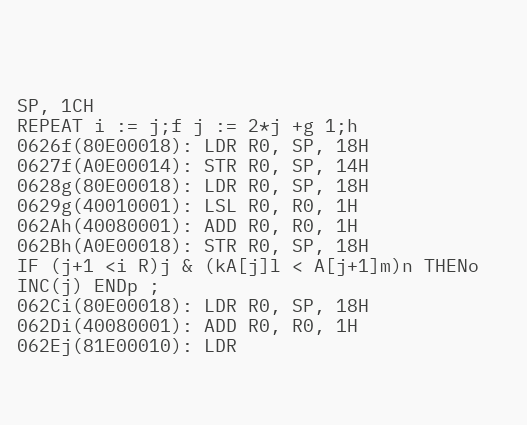SP, 1CH
REPEAT i := j;f j := 2*j +g 1;h
0626f(80E00018): LDR R0, SP, 18H
0627f(A0E00014): STR R0, SP, 14H
0628g(80E00018): LDR R0, SP, 18H
0629g(40010001): LSL R0, R0, 1H
062Ah(40080001): ADD R0, R0, 1H
062Bh(A0E00018): STR R0, SP, 18H
IF (j+1 <i R)j & (kA[j]l < A[j+1]m)n THENo INC(j) ENDp ;
062Ci(80E00018): LDR R0, SP, 18H
062Di(40080001): ADD R0, R0, 1H
062Ej(81E00010): LDR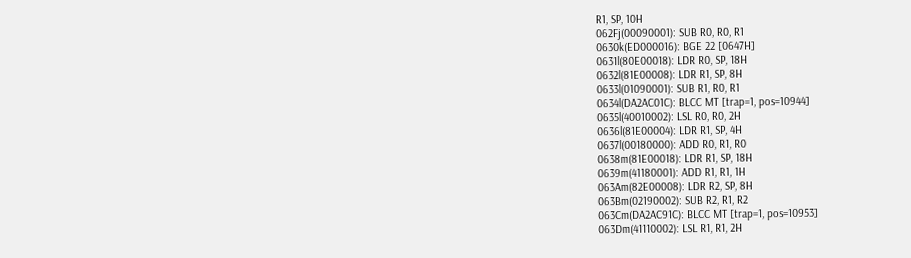R1, SP, 10H
062Fj(00090001): SUB R0, R0, R1
0630k(ED000016): BGE 22 [0647H]
0631l(80E00018): LDR R0, SP, 18H
0632l(81E00008): LDR R1, SP, 8H
0633l(01090001): SUB R1, R0, R1
0634l(DA2AC01C): BLCC MT [trap=1, pos=10944]
0635l(40010002): LSL R0, R0, 2H
0636l(81E00004): LDR R1, SP, 4H
0637l(00180000): ADD R0, R1, R0
0638m(81E00018): LDR R1, SP, 18H
0639m(41180001): ADD R1, R1, 1H
063Am(82E00008): LDR R2, SP, 8H
063Bm(02190002): SUB R2, R1, R2
063Cm(DA2AC91C): BLCC MT [trap=1, pos=10953]
063Dm(41110002): LSL R1, R1, 2H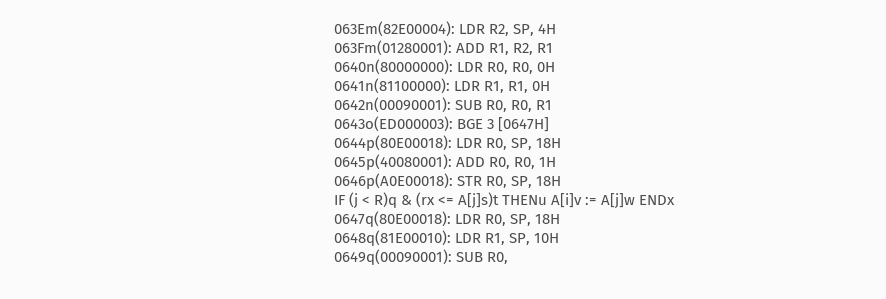063Em(82E00004): LDR R2, SP, 4H
063Fm(01280001): ADD R1, R2, R1
0640n(80000000): LDR R0, R0, 0H
0641n(81100000): LDR R1, R1, 0H
0642n(00090001): SUB R0, R0, R1
0643o(ED000003): BGE 3 [0647H]
0644p(80E00018): LDR R0, SP, 18H
0645p(40080001): ADD R0, R0, 1H
0646p(A0E00018): STR R0, SP, 18H
IF (j < R)q & (rx <= A[j]s)t THENu A[i]v := A[j]w ENDx
0647q(80E00018): LDR R0, SP, 18H
0648q(81E00010): LDR R1, SP, 10H
0649q(00090001): SUB R0,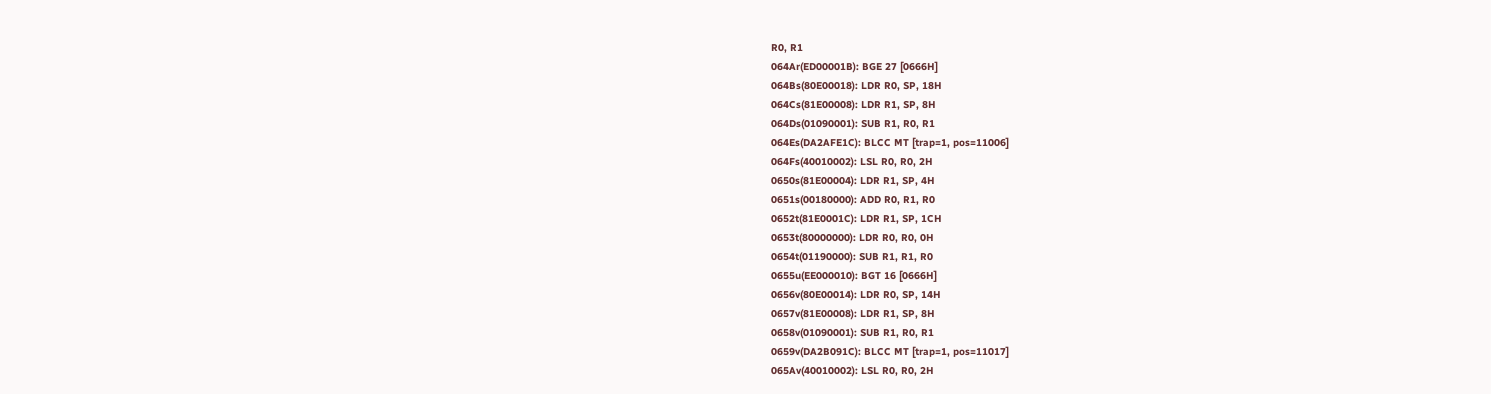R0, R1
064Ar(ED00001B): BGE 27 [0666H]
064Bs(80E00018): LDR R0, SP, 18H
064Cs(81E00008): LDR R1, SP, 8H
064Ds(01090001): SUB R1, R0, R1
064Es(DA2AFE1C): BLCC MT [trap=1, pos=11006]
064Fs(40010002): LSL R0, R0, 2H
0650s(81E00004): LDR R1, SP, 4H
0651s(00180000): ADD R0, R1, R0
0652t(81E0001C): LDR R1, SP, 1CH
0653t(80000000): LDR R0, R0, 0H
0654t(01190000): SUB R1, R1, R0
0655u(EE000010): BGT 16 [0666H]
0656v(80E00014): LDR R0, SP, 14H
0657v(81E00008): LDR R1, SP, 8H
0658v(01090001): SUB R1, R0, R1
0659v(DA2B091C): BLCC MT [trap=1, pos=11017]
065Av(40010002): LSL R0, R0, 2H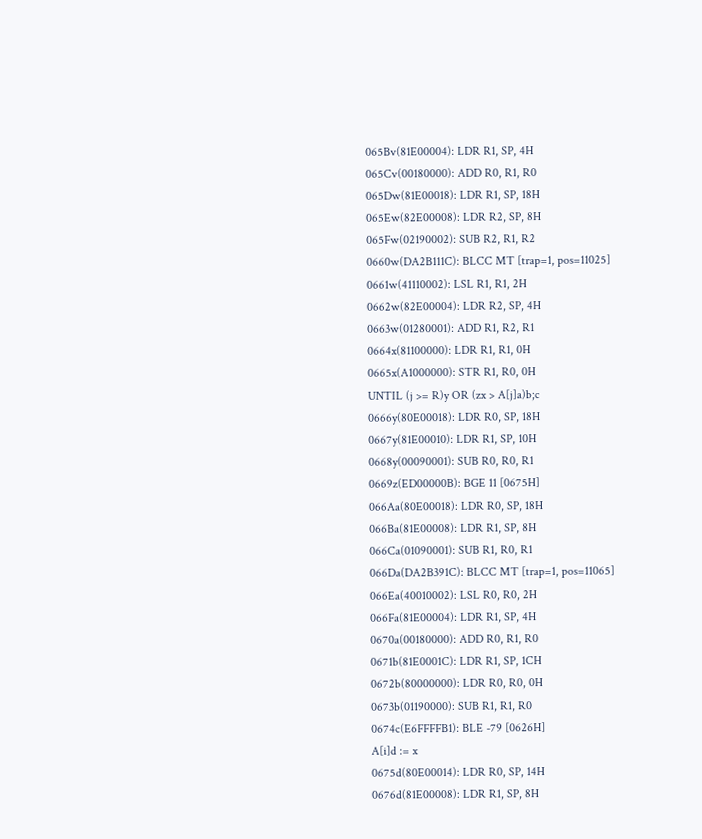065Bv(81E00004): LDR R1, SP, 4H
065Cv(00180000): ADD R0, R1, R0
065Dw(81E00018): LDR R1, SP, 18H
065Ew(82E00008): LDR R2, SP, 8H
065Fw(02190002): SUB R2, R1, R2
0660w(DA2B111C): BLCC MT [trap=1, pos=11025]
0661w(41110002): LSL R1, R1, 2H
0662w(82E00004): LDR R2, SP, 4H
0663w(01280001): ADD R1, R2, R1
0664x(81100000): LDR R1, R1, 0H
0665x(A1000000): STR R1, R0, 0H
UNTIL (j >= R)y OR (zx > A[j]a)b;c
0666y(80E00018): LDR R0, SP, 18H
0667y(81E00010): LDR R1, SP, 10H
0668y(00090001): SUB R0, R0, R1
0669z(ED00000B): BGE 11 [0675H]
066Aa(80E00018): LDR R0, SP, 18H
066Ba(81E00008): LDR R1, SP, 8H
066Ca(01090001): SUB R1, R0, R1
066Da(DA2B391C): BLCC MT [trap=1, pos=11065]
066Ea(40010002): LSL R0, R0, 2H
066Fa(81E00004): LDR R1, SP, 4H
0670a(00180000): ADD R0, R1, R0
0671b(81E0001C): LDR R1, SP, 1CH
0672b(80000000): LDR R0, R0, 0H
0673b(01190000): SUB R1, R1, R0
0674c(E6FFFFB1): BLE -79 [0626H]
A[i]d := x
0675d(80E00014): LDR R0, SP, 14H
0676d(81E00008): LDR R1, SP, 8H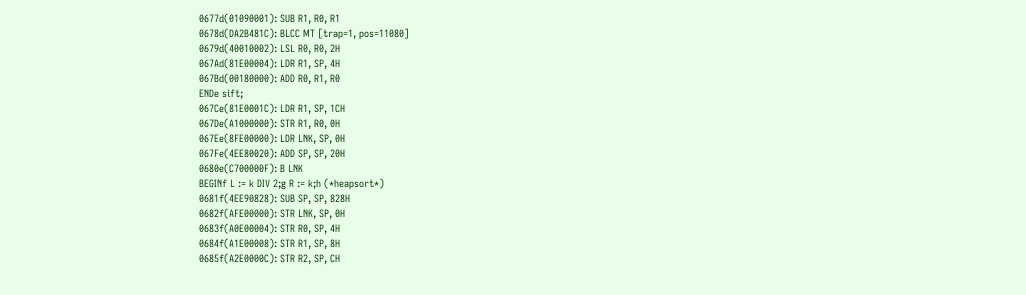0677d(01090001): SUB R1, R0, R1
0678d(DA2B481C): BLCC MT [trap=1, pos=11080]
0679d(40010002): LSL R0, R0, 2H
067Ad(81E00004): LDR R1, SP, 4H
067Bd(00180000): ADD R0, R1, R0
ENDe sift;
067Ce(81E0001C): LDR R1, SP, 1CH
067De(A1000000): STR R1, R0, 0H
067Ee(8FE00000): LDR LNK, SP, 0H
067Fe(4EE80020): ADD SP, SP, 20H
0680e(C700000F): B LNK
BEGINf L := k DIV 2;g R := k;h (*heapsort*)
0681f(4EE90828): SUB SP, SP, 828H
0682f(AFE00000): STR LNK, SP, 0H
0683f(A0E00004): STR R0, SP, 4H
0684f(A1E00008): STR R1, SP, 8H
0685f(A2E0000C): STR R2, SP, CH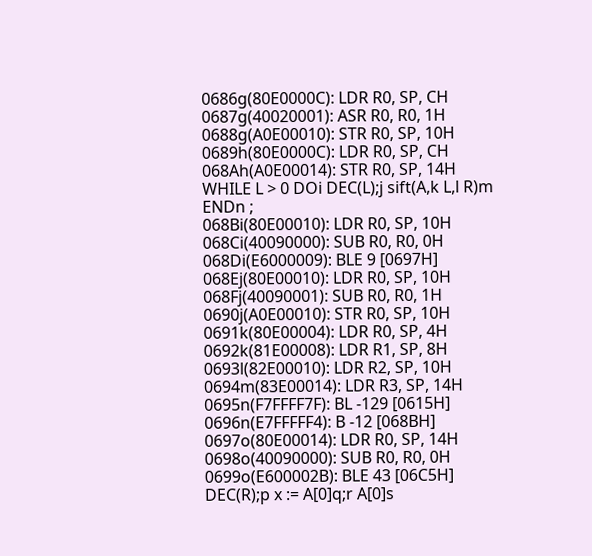0686g(80E0000C): LDR R0, SP, CH
0687g(40020001): ASR R0, R0, 1H
0688g(A0E00010): STR R0, SP, 10H
0689h(80E0000C): LDR R0, SP, CH
068Ah(A0E00014): STR R0, SP, 14H
WHILE L > 0 DOi DEC(L);j sift(A,k L,l R)m ENDn ;
068Bi(80E00010): LDR R0, SP, 10H
068Ci(40090000): SUB R0, R0, 0H
068Di(E6000009): BLE 9 [0697H]
068Ej(80E00010): LDR R0, SP, 10H
068Fj(40090001): SUB R0, R0, 1H
0690j(A0E00010): STR R0, SP, 10H
0691k(80E00004): LDR R0, SP, 4H
0692k(81E00008): LDR R1, SP, 8H
0693l(82E00010): LDR R2, SP, 10H
0694m(83E00014): LDR R3, SP, 14H
0695n(F7FFFF7F): BL -129 [0615H]
0696n(E7FFFFF4): B -12 [068BH]
0697o(80E00014): LDR R0, SP, 14H
0698o(40090000): SUB R0, R0, 0H
0699o(E600002B): BLE 43 [06C5H]
DEC(R);p x := A[0]q;r A[0]s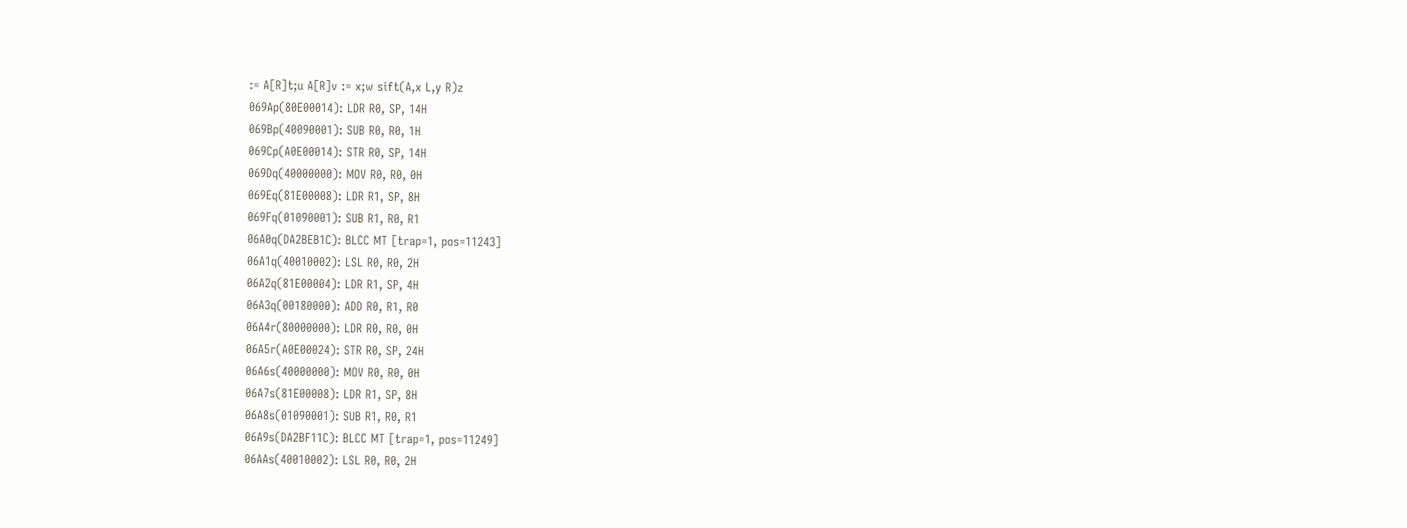:= A[R]t;u A[R]v := x;w sift(A,x L,y R)z
069Ap(80E00014): LDR R0, SP, 14H
069Bp(40090001): SUB R0, R0, 1H
069Cp(A0E00014): STR R0, SP, 14H
069Dq(40000000): MOV R0, R0, 0H
069Eq(81E00008): LDR R1, SP, 8H
069Fq(01090001): SUB R1, R0, R1
06A0q(DA2BEB1C): BLCC MT [trap=1, pos=11243]
06A1q(40010002): LSL R0, R0, 2H
06A2q(81E00004): LDR R1, SP, 4H
06A3q(00180000): ADD R0, R1, R0
06A4r(80000000): LDR R0, R0, 0H
06A5r(A0E00024): STR R0, SP, 24H
06A6s(40000000): MOV R0, R0, 0H
06A7s(81E00008): LDR R1, SP, 8H
06A8s(01090001): SUB R1, R0, R1
06A9s(DA2BF11C): BLCC MT [trap=1, pos=11249]
06AAs(40010002): LSL R0, R0, 2H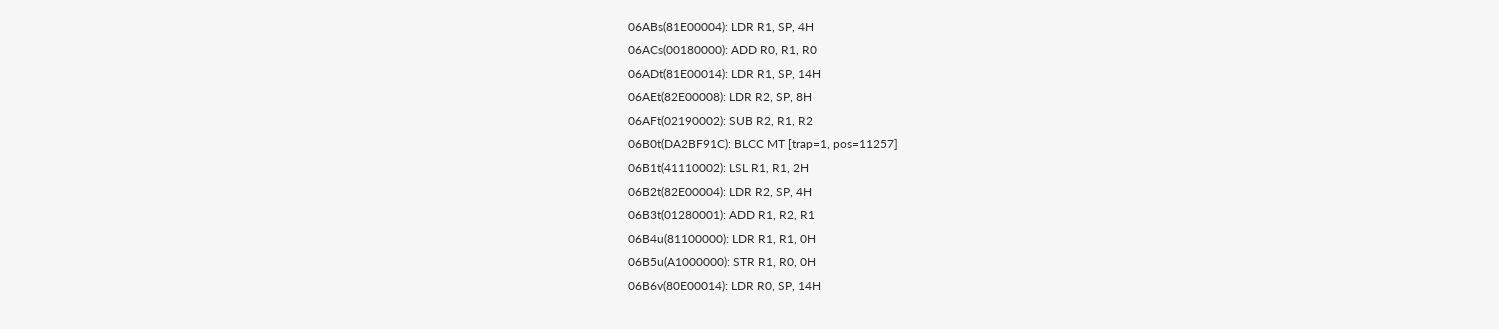06ABs(81E00004): LDR R1, SP, 4H
06ACs(00180000): ADD R0, R1, R0
06ADt(81E00014): LDR R1, SP, 14H
06AEt(82E00008): LDR R2, SP, 8H
06AFt(02190002): SUB R2, R1, R2
06B0t(DA2BF91C): BLCC MT [trap=1, pos=11257]
06B1t(41110002): LSL R1, R1, 2H
06B2t(82E00004): LDR R2, SP, 4H
06B3t(01280001): ADD R1, R2, R1
06B4u(81100000): LDR R1, R1, 0H
06B5u(A1000000): STR R1, R0, 0H
06B6v(80E00014): LDR R0, SP, 14H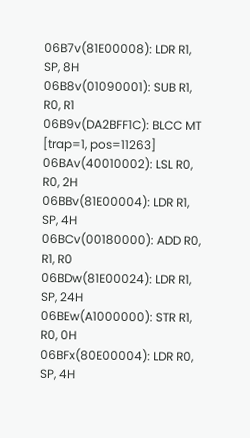06B7v(81E00008): LDR R1, SP, 8H
06B8v(01090001): SUB R1, R0, R1
06B9v(DA2BFF1C): BLCC MT [trap=1, pos=11263]
06BAv(40010002): LSL R0, R0, 2H
06BBv(81E00004): LDR R1, SP, 4H
06BCv(00180000): ADD R0, R1, R0
06BDw(81E00024): LDR R1, SP, 24H
06BEw(A1000000): STR R1, R0, 0H
06BFx(80E00004): LDR R0, SP, 4H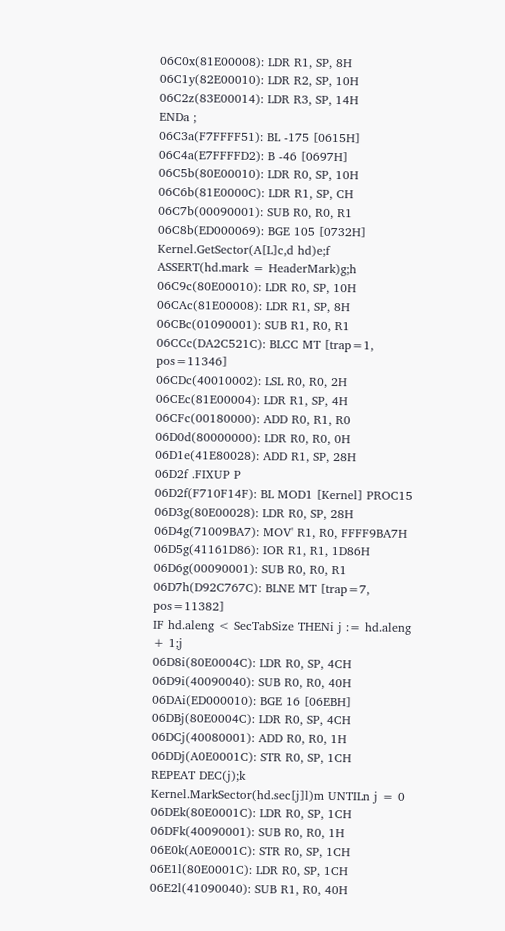06C0x(81E00008): LDR R1, SP, 8H
06C1y(82E00010): LDR R2, SP, 10H
06C2z(83E00014): LDR R3, SP, 14H
ENDa ;
06C3a(F7FFFF51): BL -175 [0615H]
06C4a(E7FFFFD2): B -46 [0697H]
06C5b(80E00010): LDR R0, SP, 10H
06C6b(81E0000C): LDR R1, SP, CH
06C7b(00090001): SUB R0, R0, R1
06C8b(ED000069): BGE 105 [0732H]
Kernel.GetSector(A[L]c,d hd)e;f ASSERT(hd.mark = HeaderMark)g;h
06C9c(80E00010): LDR R0, SP, 10H
06CAc(81E00008): LDR R1, SP, 8H
06CBc(01090001): SUB R1, R0, R1
06CCc(DA2C521C): BLCC MT [trap=1, pos=11346]
06CDc(40010002): LSL R0, R0, 2H
06CEc(81E00004): LDR R1, SP, 4H
06CFc(00180000): ADD R0, R1, R0
06D0d(80000000): LDR R0, R0, 0H
06D1e(41E80028): ADD R1, SP, 28H
06D2f .FIXUP P
06D2f(F710F14F): BL MOD1 [Kernel] PROC15
06D3g(80E00028): LDR R0, SP, 28H
06D4g(71009BA7): MOV' R1, R0, FFFF9BA7H
06D5g(41161D86): IOR R1, R1, 1D86H
06D6g(00090001): SUB R0, R0, R1
06D7h(D92C767C): BLNE MT [trap=7, pos=11382]
IF hd.aleng < SecTabSize THENi j := hd.aleng + 1;j
06D8i(80E0004C): LDR R0, SP, 4CH
06D9i(40090040): SUB R0, R0, 40H
06DAi(ED000010): BGE 16 [06EBH]
06DBj(80E0004C): LDR R0, SP, 4CH
06DCj(40080001): ADD R0, R0, 1H
06DDj(A0E0001C): STR R0, SP, 1CH
REPEAT DEC(j);k Kernel.MarkSector(hd.sec[j]l)m UNTILn j = 0
06DEk(80E0001C): LDR R0, SP, 1CH
06DFk(40090001): SUB R0, R0, 1H
06E0k(A0E0001C): STR R0, SP, 1CH
06E1l(80E0001C): LDR R0, SP, 1CH
06E2l(41090040): SUB R1, R0, 40H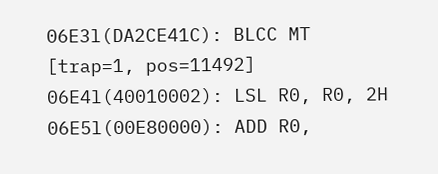06E3l(DA2CE41C): BLCC MT [trap=1, pos=11492]
06E4l(40010002): LSL R0, R0, 2H
06E5l(00E80000): ADD R0,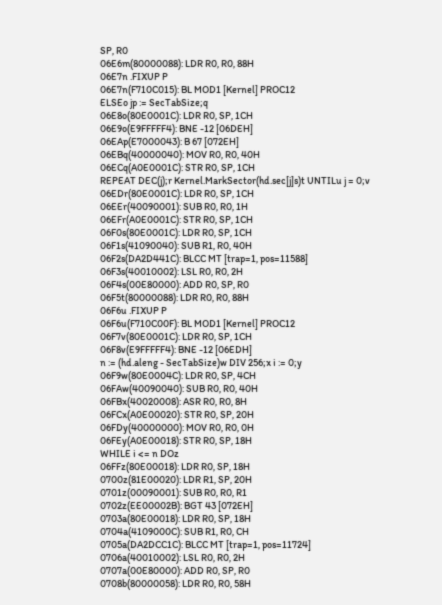SP, R0
06E6m(80000088): LDR R0, R0, 88H
06E7n .FIXUP P
06E7n(F710C015): BL MOD1 [Kernel] PROC12
ELSEo jp := SecTabSize;q
06E8o(80E0001C): LDR R0, SP, 1CH
06E9o(E9FFFFF4): BNE -12 [06DEH]
06EAp(E7000043): B 67 [072EH]
06EBq(40000040): MOV R0, R0, 40H
06ECq(A0E0001C): STR R0, SP, 1CH
REPEAT DEC(j);r Kernel.MarkSector(hd.sec[j]s)t UNTILu j = 0;v
06EDr(80E0001C): LDR R0, SP, 1CH
06EEr(40090001): SUB R0, R0, 1H
06EFr(A0E0001C): STR R0, SP, 1CH
06F0s(80E0001C): LDR R0, SP, 1CH
06F1s(41090040): SUB R1, R0, 40H
06F2s(DA2D441C): BLCC MT [trap=1, pos=11588]
06F3s(40010002): LSL R0, R0, 2H
06F4s(00E80000): ADD R0, SP, R0
06F5t(80000088): LDR R0, R0, 88H
06F6u .FIXUP P
06F6u(F710C00F): BL MOD1 [Kernel] PROC12
06F7v(80E0001C): LDR R0, SP, 1CH
06F8v(E9FFFFF4): BNE -12 [06EDH]
n := (hd.aleng - SecTabSize)w DIV 256;x i := 0;y
06F9w(80E0004C): LDR R0, SP, 4CH
06FAw(40090040): SUB R0, R0, 40H
06FBx(40020008): ASR R0, R0, 8H
06FCx(A0E00020): STR R0, SP, 20H
06FDy(40000000): MOV R0, R0, 0H
06FEy(A0E00018): STR R0, SP, 18H
WHILE i <= n DOz
06FFz(80E00018): LDR R0, SP, 18H
0700z(81E00020): LDR R1, SP, 20H
0701z(00090001): SUB R0, R0, R1
0702z(EE00002B): BGT 43 [072EH]
0703a(80E00018): LDR R0, SP, 18H
0704a(4109000C): SUB R1, R0, CH
0705a(DA2DCC1C): BLCC MT [trap=1, pos=11724]
0706a(40010002): LSL R0, R0, 2H
0707a(00E80000): ADD R0, SP, R0
0708b(80000058): LDR R0, R0, 58H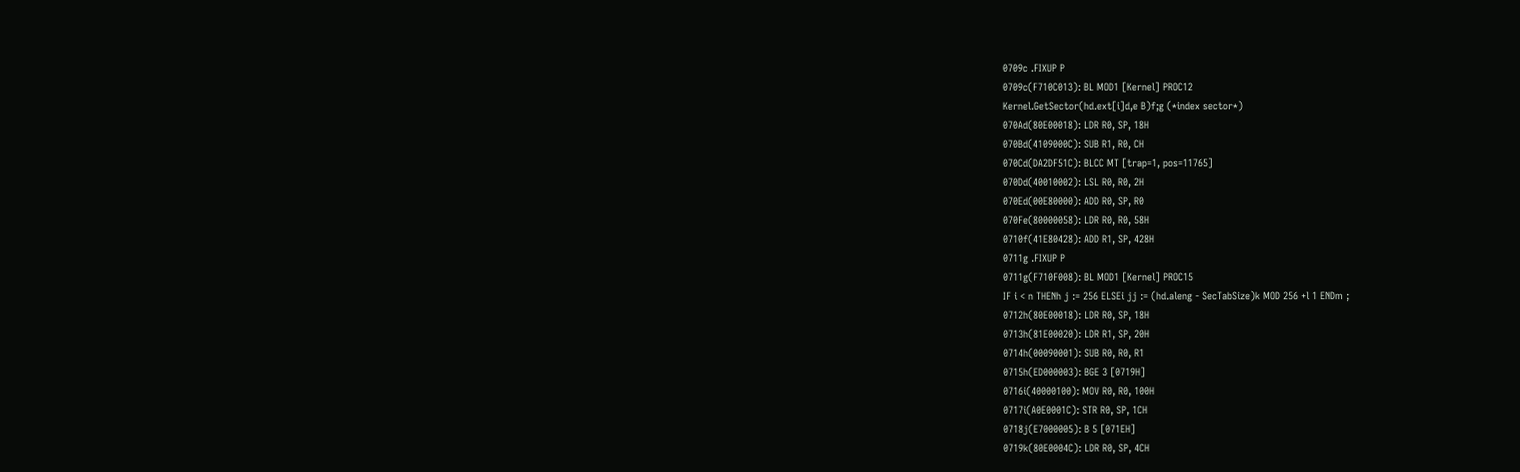0709c .FIXUP P
0709c(F710C013): BL MOD1 [Kernel] PROC12
Kernel.GetSector(hd.ext[i]d,e B)f;g (*index sector*)
070Ad(80E00018): LDR R0, SP, 18H
070Bd(4109000C): SUB R1, R0, CH
070Cd(DA2DF51C): BLCC MT [trap=1, pos=11765]
070Dd(40010002): LSL R0, R0, 2H
070Ed(00E80000): ADD R0, SP, R0
070Fe(80000058): LDR R0, R0, 58H
0710f(41E80428): ADD R1, SP, 428H
0711g .FIXUP P
0711g(F710F008): BL MOD1 [Kernel] PROC15
IF i < n THENh j := 256 ELSEi jj := (hd.aleng - SecTabSize)k MOD 256 +l 1 ENDm ;
0712h(80E00018): LDR R0, SP, 18H
0713h(81E00020): LDR R1, SP, 20H
0714h(00090001): SUB R0, R0, R1
0715h(ED000003): BGE 3 [0719H]
0716i(40000100): MOV R0, R0, 100H
0717i(A0E0001C): STR R0, SP, 1CH
0718j(E7000005): B 5 [071EH]
0719k(80E0004C): LDR R0, SP, 4CH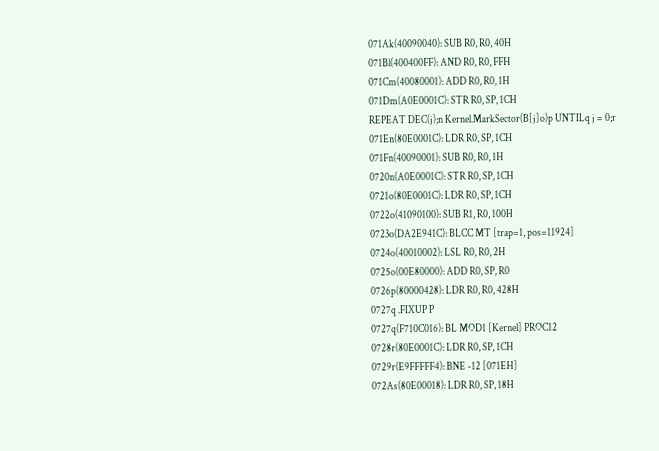071Ak(40090040): SUB R0, R0, 40H
071Bl(400400FF): AND R0, R0, FFH
071Cm(40080001): ADD R0, R0, 1H
071Dm(A0E0001C): STR R0, SP, 1CH
REPEAT DEC(j);n Kernel.MarkSector(B[j]o)p UNTILq j = 0;r
071En(80E0001C): LDR R0, SP, 1CH
071Fn(40090001): SUB R0, R0, 1H
0720n(A0E0001C): STR R0, SP, 1CH
0721o(80E0001C): LDR R0, SP, 1CH
0722o(41090100): SUB R1, R0, 100H
0723o(DA2E941C): BLCC MT [trap=1, pos=11924]
0724o(40010002): LSL R0, R0, 2H
0725o(00E80000): ADD R0, SP, R0
0726p(80000428): LDR R0, R0, 428H
0727q .FIXUP P
0727q(F710C016): BL MOD1 [Kernel] PROC12
0728r(80E0001C): LDR R0, SP, 1CH
0729r(E9FFFFF4): BNE -12 [071EH]
072As(80E00018): LDR R0, SP, 18H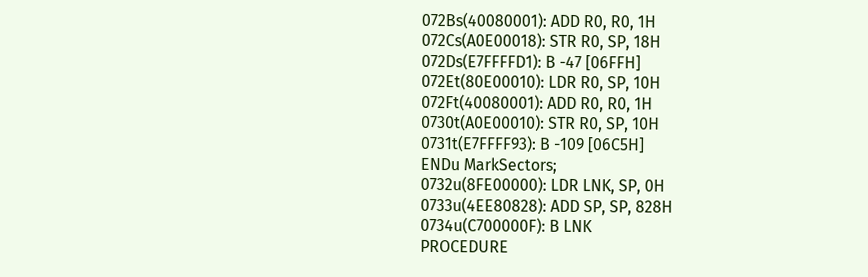072Bs(40080001): ADD R0, R0, 1H
072Cs(A0E00018): STR R0, SP, 18H
072Ds(E7FFFFD1): B -47 [06FFH]
072Et(80E00010): LDR R0, SP, 10H
072Ft(40080001): ADD R0, R0, 1H
0730t(A0E00010): STR R0, SP, 10H
0731t(E7FFFF93): B -109 [06C5H]
ENDu MarkSectors;
0732u(8FE00000): LDR LNK, SP, 0H
0733u(4EE80828): ADD SP, SP, 828H
0734u(C700000F): B LNK
PROCEDURE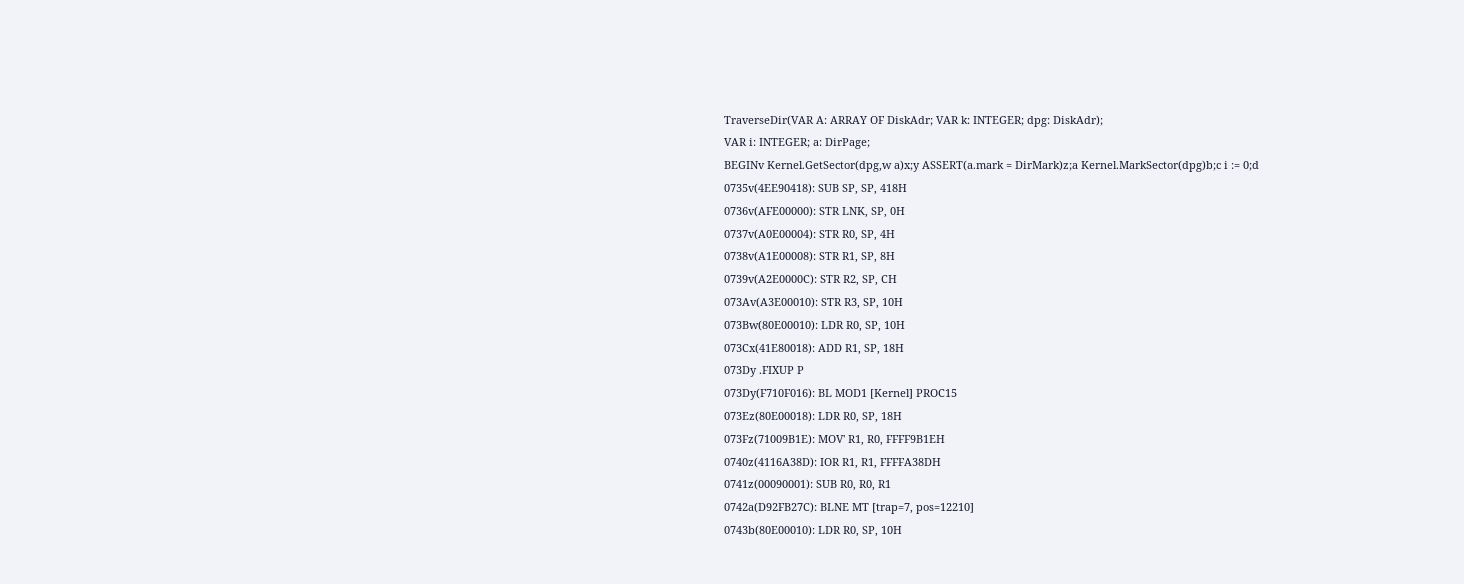TraverseDir(VAR A: ARRAY OF DiskAdr; VAR k: INTEGER; dpg: DiskAdr);
VAR i: INTEGER; a: DirPage;
BEGINv Kernel.GetSector(dpg,w a)x;y ASSERT(a.mark = DirMark)z;a Kernel.MarkSector(dpg)b;c i := 0;d
0735v(4EE90418): SUB SP, SP, 418H
0736v(AFE00000): STR LNK, SP, 0H
0737v(A0E00004): STR R0, SP, 4H
0738v(A1E00008): STR R1, SP, 8H
0739v(A2E0000C): STR R2, SP, CH
073Av(A3E00010): STR R3, SP, 10H
073Bw(80E00010): LDR R0, SP, 10H
073Cx(41E80018): ADD R1, SP, 18H
073Dy .FIXUP P
073Dy(F710F016): BL MOD1 [Kernel] PROC15
073Ez(80E00018): LDR R0, SP, 18H
073Fz(71009B1E): MOV' R1, R0, FFFF9B1EH
0740z(4116A38D): IOR R1, R1, FFFFA38DH
0741z(00090001): SUB R0, R0, R1
0742a(D92FB27C): BLNE MT [trap=7, pos=12210]
0743b(80E00010): LDR R0, SP, 10H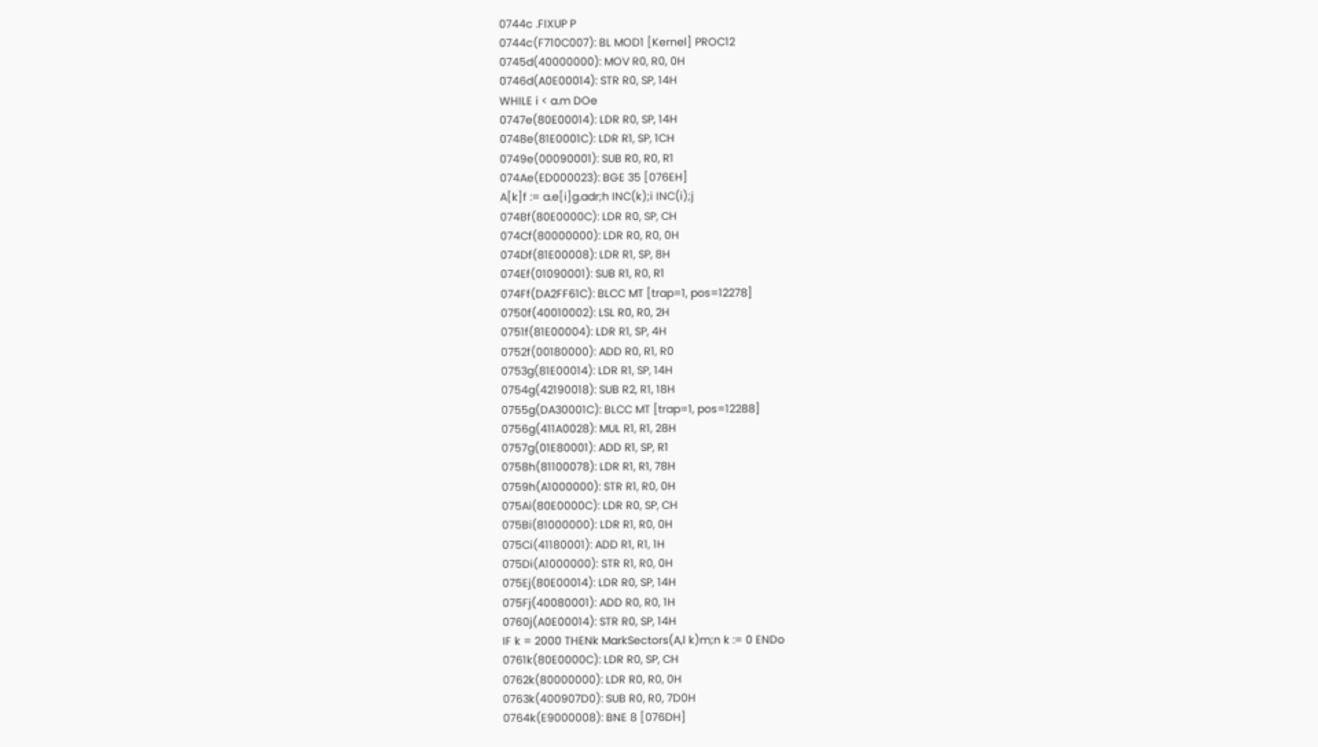0744c .FIXUP P
0744c(F710C007): BL MOD1 [Kernel] PROC12
0745d(40000000): MOV R0, R0, 0H
0746d(A0E00014): STR R0, SP, 14H
WHILE i < a.m DOe
0747e(80E00014): LDR R0, SP, 14H
0748e(81E0001C): LDR R1, SP, 1CH
0749e(00090001): SUB R0, R0, R1
074Ae(ED000023): BGE 35 [076EH]
A[k]f := a.e[i]g.adr;h INC(k);i INC(i);j
074Bf(80E0000C): LDR R0, SP, CH
074Cf(80000000): LDR R0, R0, 0H
074Df(81E00008): LDR R1, SP, 8H
074Ef(01090001): SUB R1, R0, R1
074Ff(DA2FF61C): BLCC MT [trap=1, pos=12278]
0750f(40010002): LSL R0, R0, 2H
0751f(81E00004): LDR R1, SP, 4H
0752f(00180000): ADD R0, R1, R0
0753g(81E00014): LDR R1, SP, 14H
0754g(42190018): SUB R2, R1, 18H
0755g(DA30001C): BLCC MT [trap=1, pos=12288]
0756g(411A0028): MUL R1, R1, 28H
0757g(01E80001): ADD R1, SP, R1
0758h(81100078): LDR R1, R1, 78H
0759h(A1000000): STR R1, R0, 0H
075Ai(80E0000C): LDR R0, SP, CH
075Bi(81000000): LDR R1, R0, 0H
075Ci(41180001): ADD R1, R1, 1H
075Di(A1000000): STR R1, R0, 0H
075Ej(80E00014): LDR R0, SP, 14H
075Fj(40080001): ADD R0, R0, 1H
0760j(A0E00014): STR R0, SP, 14H
IF k = 2000 THENk MarkSectors(A,l k)m;n k := 0 ENDo
0761k(80E0000C): LDR R0, SP, CH
0762k(80000000): LDR R0, R0, 0H
0763k(400907D0): SUB R0, R0, 7D0H
0764k(E9000008): BNE 8 [076DH]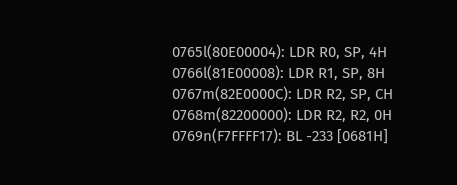0765l(80E00004): LDR R0, SP, 4H
0766l(81E00008): LDR R1, SP, 8H
0767m(82E0000C): LDR R2, SP, CH
0768m(82200000): LDR R2, R2, 0H
0769n(F7FFFF17): BL -233 [0681H]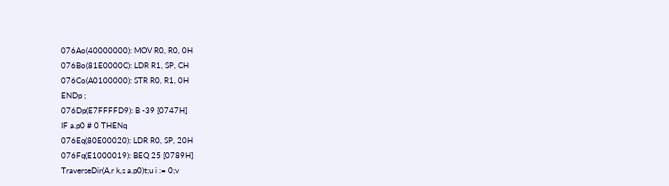076Ao(40000000): MOV R0, R0, 0H
076Bo(81E0000C): LDR R1, SP, CH
076Co(A0100000): STR R0, R1, 0H
ENDp ;
076Dp(E7FFFFD9): B -39 [0747H]
IF a.p0 # 0 THENq
076Eq(80E00020): LDR R0, SP, 20H
076Fq(E1000019): BEQ 25 [0789H]
TraverseDir(A,r k,s a.p0)t;u i := 0;v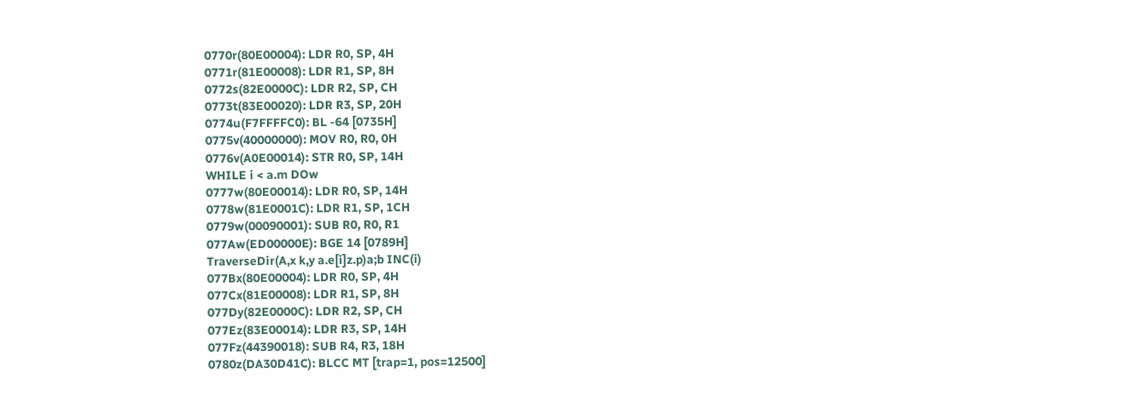0770r(80E00004): LDR R0, SP, 4H
0771r(81E00008): LDR R1, SP, 8H
0772s(82E0000C): LDR R2, SP, CH
0773t(83E00020): LDR R3, SP, 20H
0774u(F7FFFFC0): BL -64 [0735H]
0775v(40000000): MOV R0, R0, 0H
0776v(A0E00014): STR R0, SP, 14H
WHILE i < a.m DOw
0777w(80E00014): LDR R0, SP, 14H
0778w(81E0001C): LDR R1, SP, 1CH
0779w(00090001): SUB R0, R0, R1
077Aw(ED00000E): BGE 14 [0789H]
TraverseDir(A,x k,y a.e[i]z.p)a;b INC(i)
077Bx(80E00004): LDR R0, SP, 4H
077Cx(81E00008): LDR R1, SP, 8H
077Dy(82E0000C): LDR R2, SP, CH
077Ez(83E00014): LDR R3, SP, 14H
077Fz(44390018): SUB R4, R3, 18H
0780z(DA30D41C): BLCC MT [trap=1, pos=12500]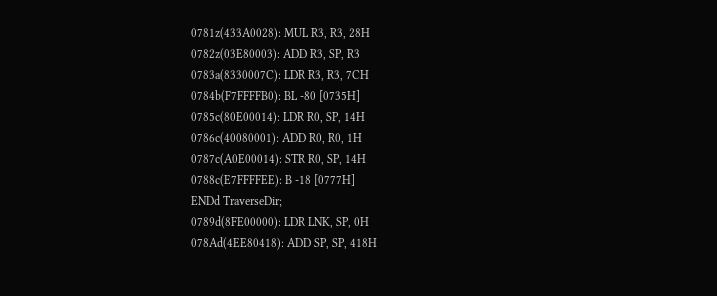0781z(433A0028): MUL R3, R3, 28H
0782z(03E80003): ADD R3, SP, R3
0783a(8330007C): LDR R3, R3, 7CH
0784b(F7FFFFB0): BL -80 [0735H]
0785c(80E00014): LDR R0, SP, 14H
0786c(40080001): ADD R0, R0, 1H
0787c(A0E00014): STR R0, SP, 14H
0788c(E7FFFFEE): B -18 [0777H]
ENDd TraverseDir;
0789d(8FE00000): LDR LNK, SP, 0H
078Ad(4EE80418): ADD SP, SP, 418H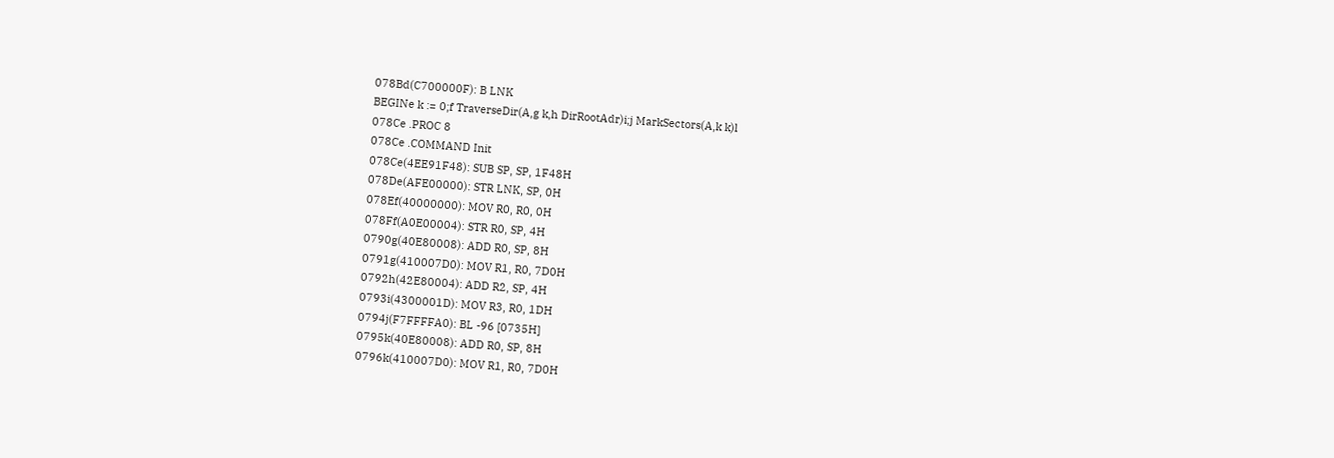078Bd(C700000F): B LNK
BEGINe k := 0;f TraverseDir(A,g k,h DirRootAdr)i;j MarkSectors(A,k k)l
078Ce .PROC 8
078Ce .COMMAND Init
078Ce(4EE91F48): SUB SP, SP, 1F48H
078De(AFE00000): STR LNK, SP, 0H
078Ef(40000000): MOV R0, R0, 0H
078Ff(A0E00004): STR R0, SP, 4H
0790g(40E80008): ADD R0, SP, 8H
0791g(410007D0): MOV R1, R0, 7D0H
0792h(42E80004): ADD R2, SP, 4H
0793i(4300001D): MOV R3, R0, 1DH
0794j(F7FFFFA0): BL -96 [0735H]
0795k(40E80008): ADD R0, SP, 8H
0796k(410007D0): MOV R1, R0, 7D0H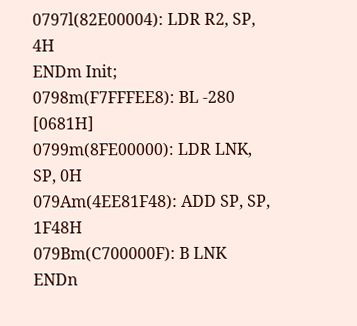0797l(82E00004): LDR R2, SP, 4H
ENDm Init;
0798m(F7FFFEE8): BL -280 [0681H]
0799m(8FE00000): LDR LNK, SP, 0H
079Am(4EE81F48): ADD SP, SP, 1F48H
079Bm(C700000F): B LNK
ENDn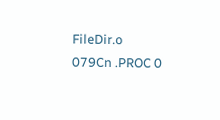FileDir.o
079Cn .PROC 0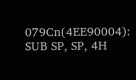079Cn(4EE90004): SUB SP, SP, 4H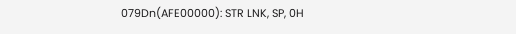079Dn(AFE00000): STR LNK, SP, 0H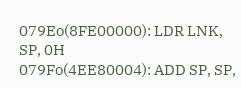079Eo(8FE00000): LDR LNK, SP, 0H
079Fo(4EE80004): ADD SP, SP,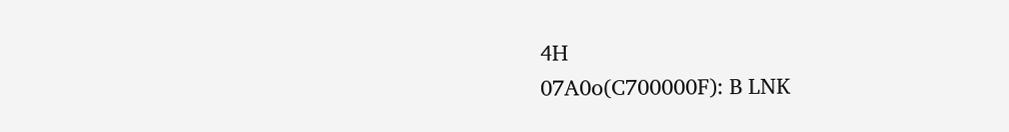4H
07A0o(C700000F): B LNK